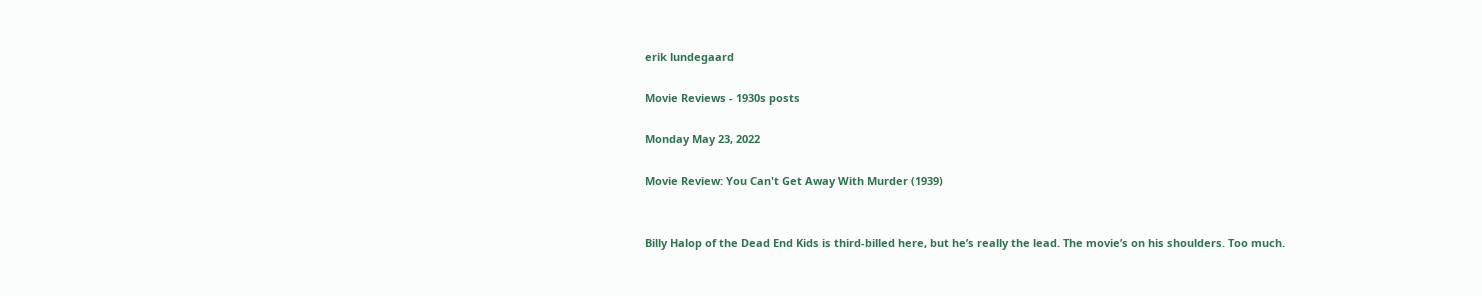erik lundegaard

Movie Reviews - 1930s posts

Monday May 23, 2022

Movie Review: You Can't Get Away With Murder (1939)


Billy Halop of the Dead End Kids is third-billed here, but he’s really the lead. The movie’s on his shoulders. Too much.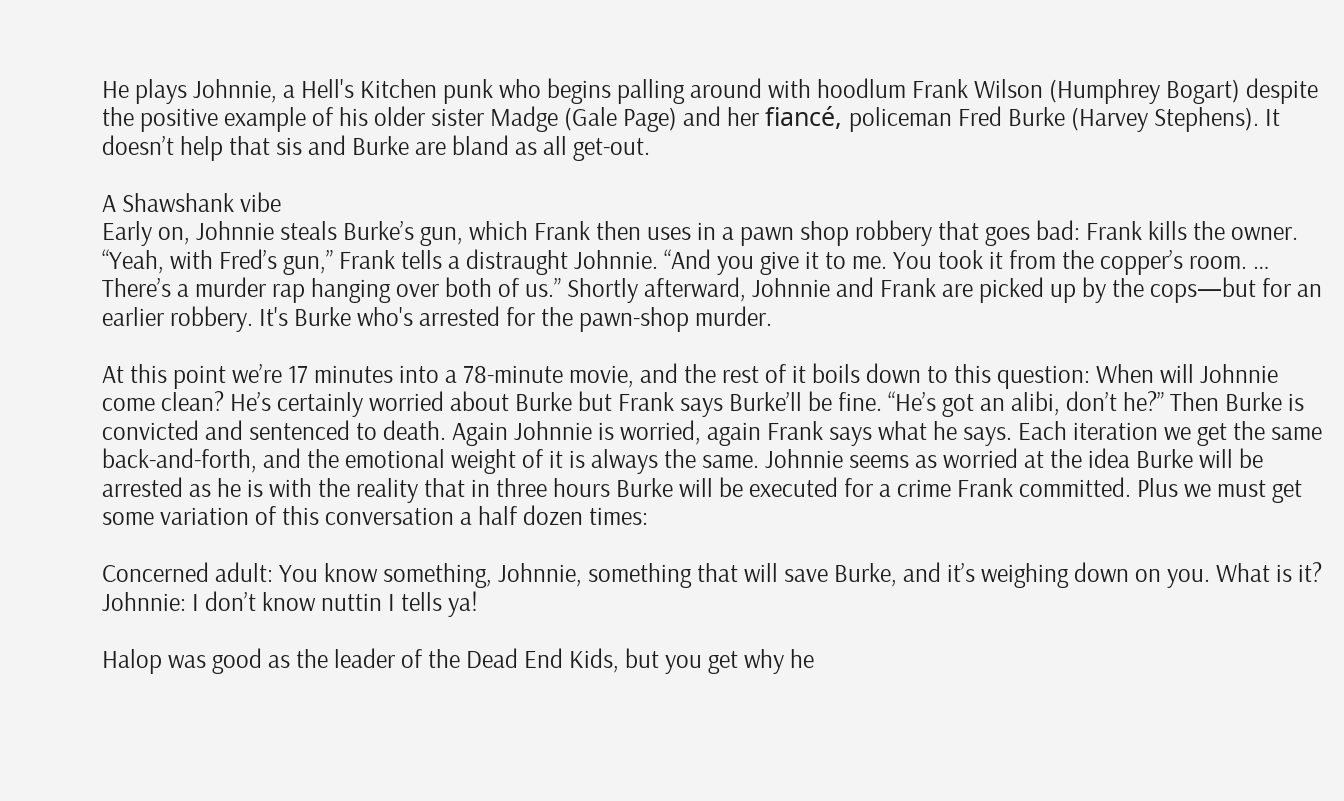He plays Johnnie, a Hell's Kitchen punk who begins palling around with hoodlum Frank Wilson (Humphrey Bogart) despite the positive example of his older sister Madge (Gale Page) and her fiancé, policeman Fred Burke (Harvey Stephens). It doesn’t help that sis and Burke are bland as all get-out.

A Shawshank vibe
Early on, Johnnie steals Burke’s gun, which Frank then uses in a pawn shop robbery that goes bad: Frank kills the owner. “Yeah, with Fred’s gun,” Frank tells a distraught Johnnie. “And you give it to me. You took it from the copper’s room. … There’s a murder rap hanging over both of us.” Shortly afterward, Johnnie and Frank are picked up by the cops—but for an earlier robbery. It's Burke who's arrested for the pawn-shop murder.

At this point we’re 17 minutes into a 78-minute movie, and the rest of it boils down to this question: When will Johnnie come clean? He’s certainly worried about Burke but Frank says Burke’ll be fine. “He’s got an alibi, don’t he?” Then Burke is convicted and sentenced to death. Again Johnnie is worried, again Frank says what he says. Each iteration we get the same back-and-forth, and the emotional weight of it is always the same. Johnnie seems as worried at the idea Burke will be arrested as he is with the reality that in three hours Burke will be executed for a crime Frank committed. Plus we must get some variation of this conversation a half dozen times:

Concerned adult: You know something, Johnnie, something that will save Burke, and it’s weighing down on you. What is it?
Johnnie: I don’t know nuttin I tells ya!

Halop was good as the leader of the Dead End Kids, but you get why he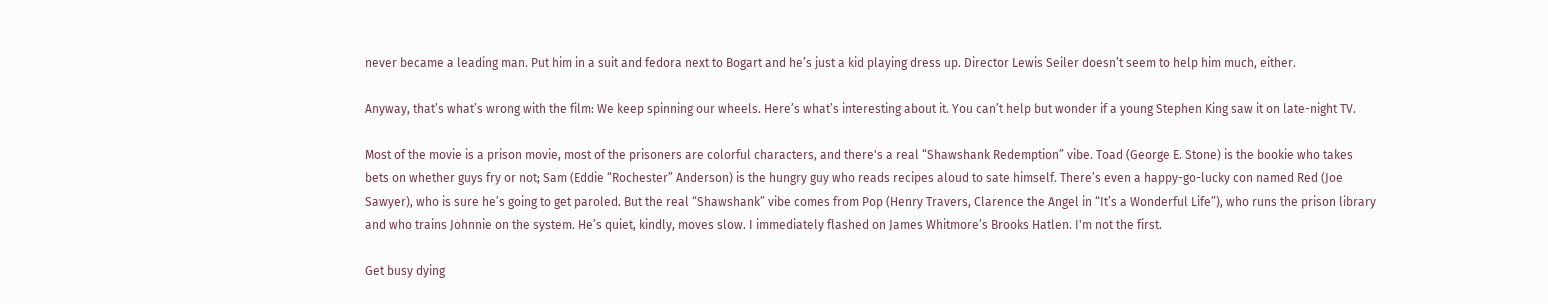never became a leading man. Put him in a suit and fedora next to Bogart and he’s just a kid playing dress up. Director Lewis Seiler doesn’t seem to help him much, either.

Anyway, that’s what’s wrong with the film: We keep spinning our wheels. Here’s what’s interesting about it. You can’t help but wonder if a young Stephen King saw it on late-night TV.

Most of the movie is a prison movie, most of the prisoners are colorful characters, and there's a real “Shawshank Redemption” vibe. Toad (George E. Stone) is the bookie who takes bets on whether guys fry or not; Sam (Eddie “Rochester” Anderson) is the hungry guy who reads recipes aloud to sate himself. There’s even a happy-go-lucky con named Red (Joe Sawyer), who is sure he’s going to get paroled. But the real “Shawshank” vibe comes from Pop (Henry Travers, Clarence the Angel in “It’s a Wonderful Life”), who runs the prison library and who trains Johnnie on the system. He’s quiet, kindly, moves slow. I immediately flashed on James Whitmore’s Brooks Hatlen. I'm not the first.

Get busy dying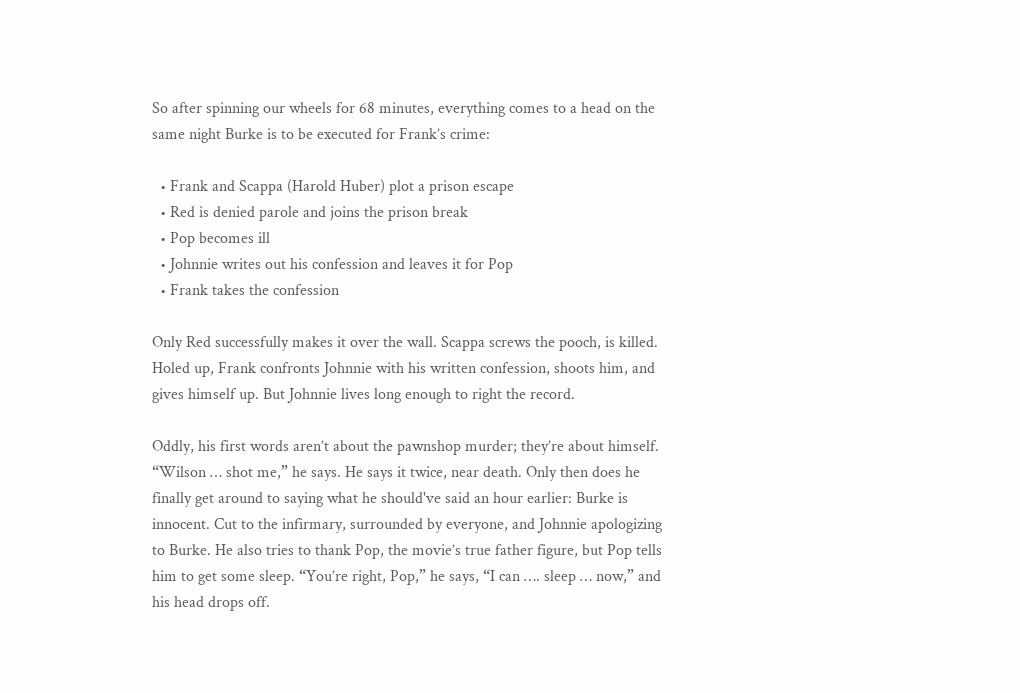So after spinning our wheels for 68 minutes, everything comes to a head on the same night Burke is to be executed for Frank’s crime:

  • Frank and Scappa (Harold Huber) plot a prison escape
  • Red is denied parole and joins the prison break
  • Pop becomes ill
  • Johnnie writes out his confession and leaves it for Pop
  • Frank takes the confession

Only Red successfully makes it over the wall. Scappa screws the pooch, is killed. Holed up, Frank confronts Johnnie with his written confession, shoots him, and gives himself up. But Johnnie lives long enough to right the record.

Oddly, his first words aren’t about the pawnshop murder; they’re about himself. “Wilson … shot me,” he says. He says it twice, near death. Only then does he finally get around to saying what he should've said an hour earlier: Burke is innocent. Cut to the infirmary, surrounded by everyone, and Johnnie apologizing to Burke. He also tries to thank Pop, the movie’s true father figure, but Pop tells him to get some sleep. “You’re right, Pop,” he says, “I can …. sleep … now,” and his head drops off.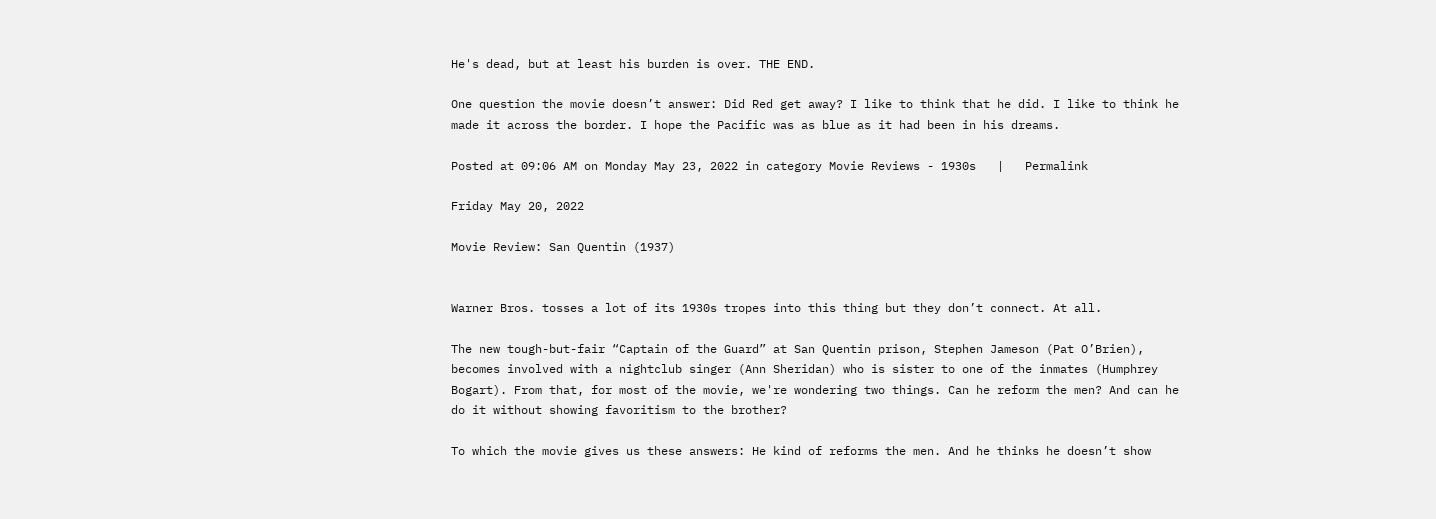He's dead, but at least his burden is over. THE END.

One question the movie doesn’t answer: Did Red get away? I like to think that he did. I like to think he made it across the border. I hope the Pacific was as blue as it had been in his dreams.

Posted at 09:06 AM on Monday May 23, 2022 in category Movie Reviews - 1930s   |   Permalink

Friday May 20, 2022

Movie Review: San Quentin (1937)


Warner Bros. tosses a lot of its 1930s tropes into this thing but they don’t connect. At all.

The new tough-but-fair “Captain of the Guard” at San Quentin prison, Stephen Jameson (Pat O’Brien), becomes involved with a nightclub singer (Ann Sheridan) who is sister to one of the inmates (Humphrey Bogart). From that, for most of the movie, we're wondering two things. Can he reform the men? And can he do it without showing favoritism to the brother?

To which the movie gives us these answers: He kind of reforms the men. And he thinks he doesn’t show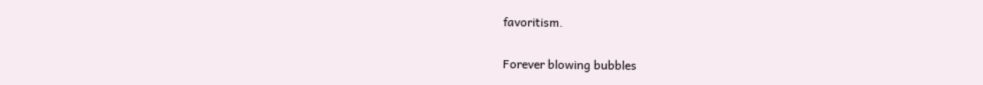favoritism.

Forever blowing bubbles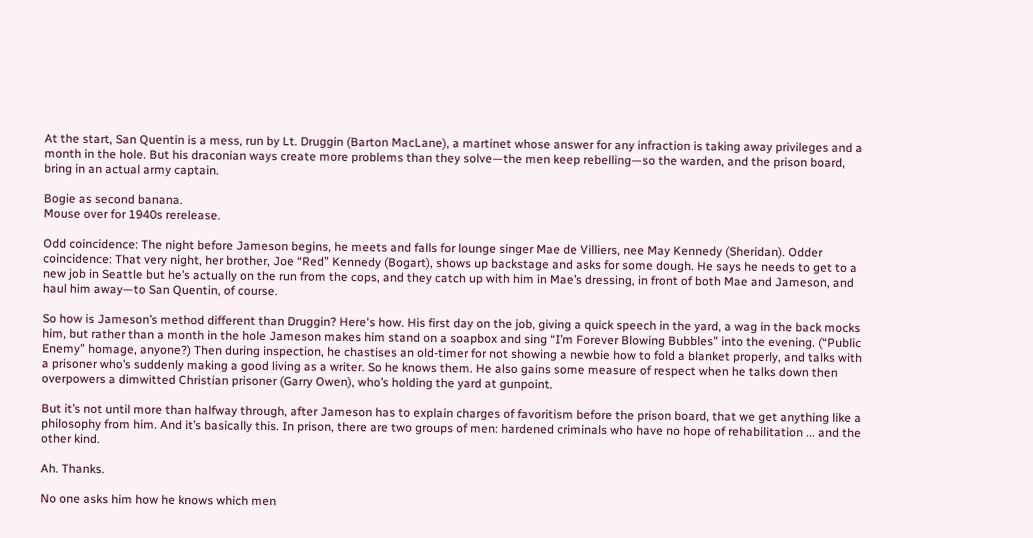At the start, San Quentin is a mess, run by Lt. Druggin (Barton MacLane), a martinet whose answer for any infraction is taking away privileges and a month in the hole. But his draconian ways create more problems than they solve—the men keep rebelling—so the warden, and the prison board, bring in an actual army captain.

Bogie as second banana.
Mouse over for 1940s rerelease.

Odd coincidence: The night before Jameson begins, he meets and falls for lounge singer Mae de Villiers, nee May Kennedy (Sheridan). Odder coincidence: That very night, her brother, Joe “Red” Kennedy (Bogart), shows up backstage and asks for some dough. He says he needs to get to a new job in Seattle but he’s actually on the run from the cops, and they catch up with him in Mae’s dressing, in front of both Mae and Jameson, and haul him away—to San Quentin, of course.

So how is Jameson’s method different than Druggin? Here's how. His first day on the job, giving a quick speech in the yard, a wag in the back mocks him, but rather than a month in the hole Jameson makes him stand on a soapbox and sing “I’m Forever Blowing Bubbles” into the evening. (“Public Enemy” homage, anyone?) Then during inspection, he chastises an old-timer for not showing a newbie how to fold a blanket properly, and talks with a prisoner who’s suddenly making a good living as a writer. So he knows them. He also gains some measure of respect when he talks down then overpowers a dimwitted Christian prisoner (Garry Owen), who’s holding the yard at gunpoint.

But it’s not until more than halfway through, after Jameson has to explain charges of favoritism before the prison board, that we get anything like a philosophy from him. And it’s basically this. In prison, there are two groups of men: hardened criminals who have no hope of rehabilitation ... and the other kind.

Ah. Thanks.

No one asks him how he knows which men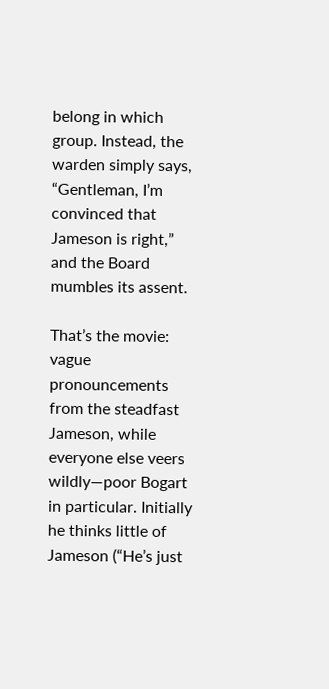belong in which group. Instead, the warden simply says, “Gentleman, I’m convinced that Jameson is right,” and the Board mumbles its assent.

That’s the movie: vague pronouncements from the steadfast Jameson, while everyone else veers wildly—poor Bogart in particular. Initially he thinks little of Jameson (“He’s just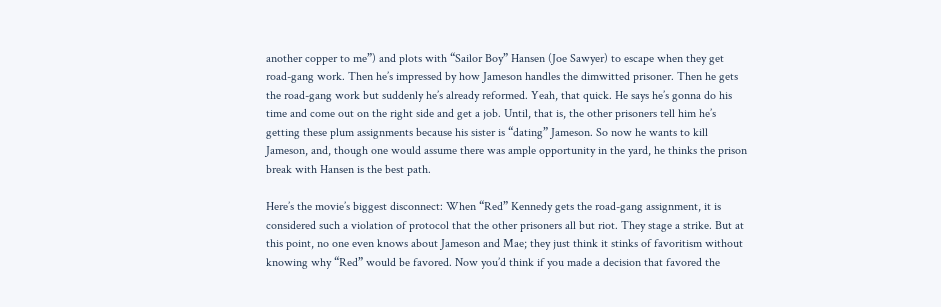another copper to me”) and plots with “Sailor Boy” Hansen (Joe Sawyer) to escape when they get road-gang work. Then he’s impressed by how Jameson handles the dimwitted prisoner. Then he gets the road-gang work but suddenly he’s already reformed. Yeah, that quick. He says he’s gonna do his time and come out on the right side and get a job. Until, that is, the other prisoners tell him he’s getting these plum assignments because his sister is “dating” Jameson. So now he wants to kill Jameson, and, though one would assume there was ample opportunity in the yard, he thinks the prison break with Hansen is the best path.

Here’s the movie’s biggest disconnect: When “Red” Kennedy gets the road-gang assignment, it is considered such a violation of protocol that the other prisoners all but riot. They stage a strike. But at this point, no one even knows about Jameson and Mae; they just think it stinks of favoritism without knowing why “Red” would be favored. Now you’d think if you made a decision that favored the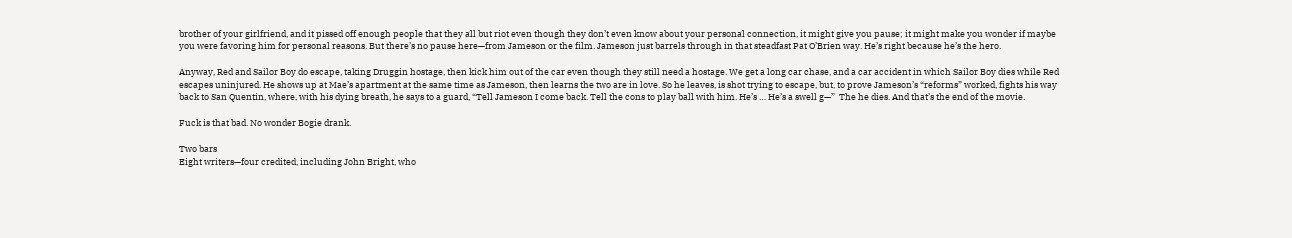brother of your girlfriend, and it pissed off enough people that they all but riot even though they don’t even know about your personal connection, it might give you pause; it might make you wonder if maybe you were favoring him for personal reasons. But there’s no pause here—from Jameson or the film. Jameson just barrels through in that steadfast Pat O’Brien way. He’s right because he’s the hero.

Anyway, Red and Sailor Boy do escape, taking Druggin hostage, then kick him out of the car even though they still need a hostage. We get a long car chase, and a car accident in which Sailor Boy dies while Red escapes uninjured. He shows up at Mae’s apartment at the same time as Jameson, then learns the two are in love. So he leaves, is shot trying to escape, but, to prove Jameson’s “reforms” worked, fights his way back to San Quentin, where, with his dying breath, he says to a guard, “Tell Jameson I come back. Tell the cons to play ball with him. He’s … He’s a swell g—”  The he dies. And that’s the end of the movie.

Fuck is that bad. No wonder Bogie drank.

Two bars
Eight writers—four credited, including John Bright, who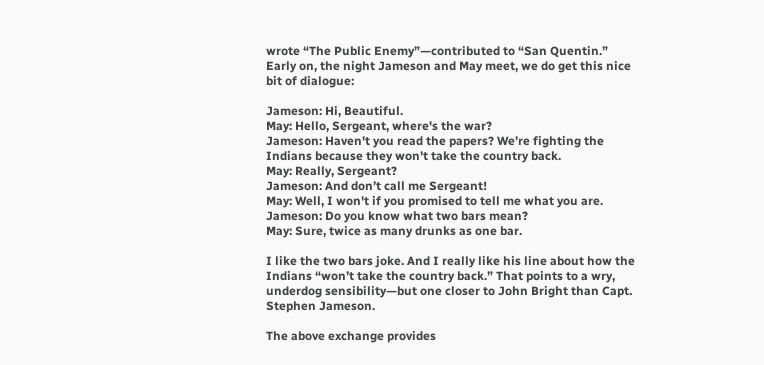wrote “The Public Enemy”—contributed to “San Quentin.” Early on, the night Jameson and May meet, we do get this nice bit of dialogue:

Jameson: Hi, Beautiful.
May: Hello, Sergeant, where's the war?
Jameson: Haven't you read the papers? We’re fighting the Indians because they won't take the country back.
May: Really, Sergeant?
Jameson: And don’t call me Sergeant!
May: Well, I won't if you promised to tell me what you are.
Jameson: Do you know what two bars mean?
May: Sure, twice as many drunks as one bar.

I like the two bars joke. And I really like his line about how the Indians “won’t take the country back.” That points to a wry, underdog sensibility—but one closer to John Bright than Capt. Stephen Jameson.

The above exchange provides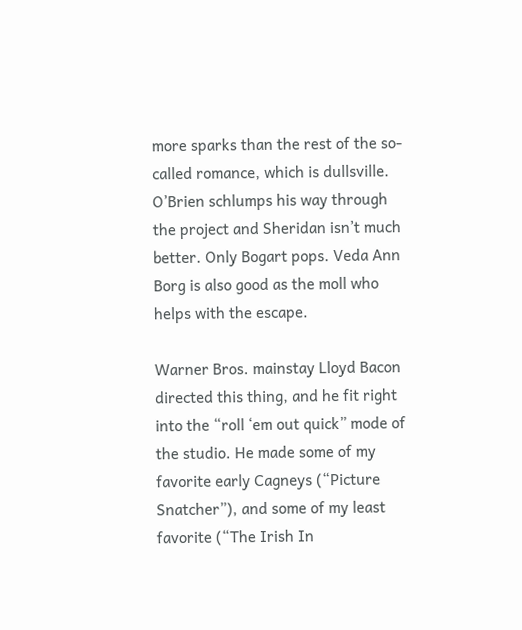more sparks than the rest of the so-called romance, which is dullsville. O’Brien schlumps his way through the project and Sheridan isn’t much better. Only Bogart pops. Veda Ann Borg is also good as the moll who helps with the escape.

Warner Bros. mainstay Lloyd Bacon directed this thing, and he fit right into the “roll ‘em out quick” mode of the studio. He made some of my favorite early Cagneys (“Picture Snatcher”), and some of my least favorite (“The Irish In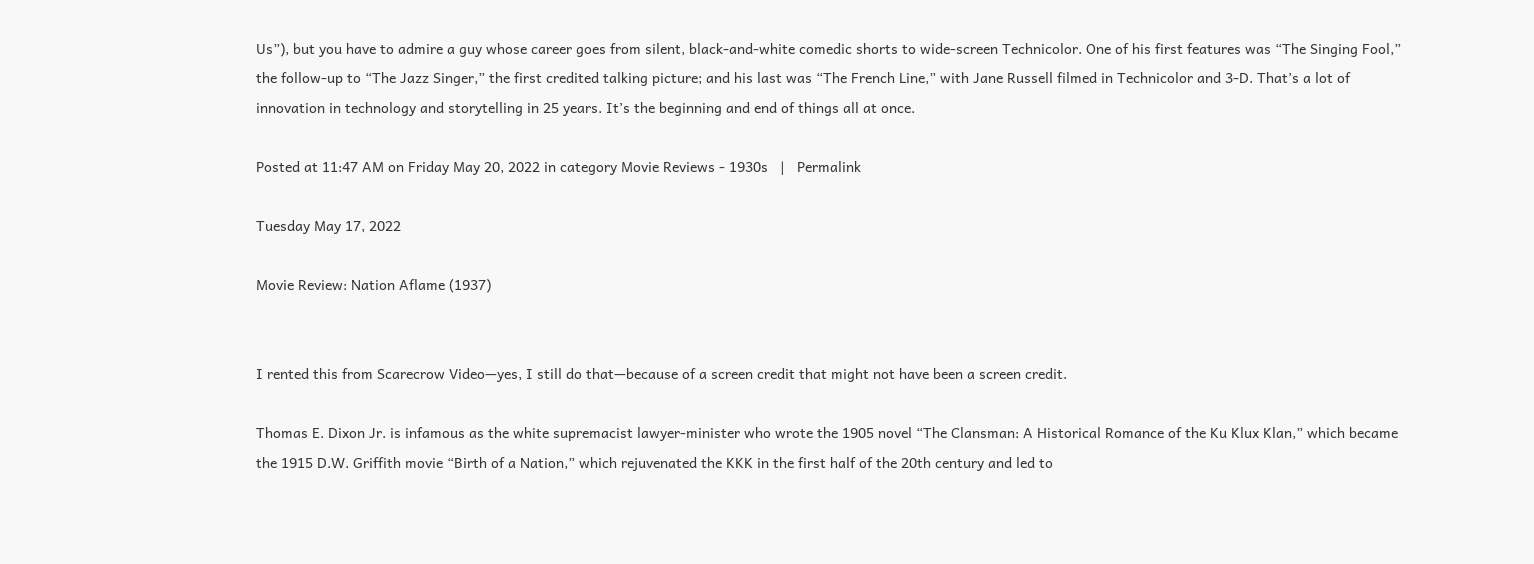Us”), but you have to admire a guy whose career goes from silent, black-and-white comedic shorts to wide-screen Technicolor. One of his first features was “The Singing Fool,” the follow-up to “The Jazz Singer,” the first credited talking picture; and his last was “The French Line,” with Jane Russell filmed in Technicolor and 3-D. That’s a lot of innovation in technology and storytelling in 25 years. It’s the beginning and end of things all at once.

Posted at 11:47 AM on Friday May 20, 2022 in category Movie Reviews - 1930s   |   Permalink

Tuesday May 17, 2022

Movie Review: Nation Aflame (1937)


I rented this from Scarecrow Video—yes, I still do that—because of a screen credit that might not have been a screen credit.

Thomas E. Dixon Jr. is infamous as the white supremacist lawyer-minister who wrote the 1905 novel “The Clansman: A Historical Romance of the Ku Klux Klan,” which became the 1915 D.W. Griffith movie “Birth of a Nation,” which rejuvenated the KKK in the first half of the 20th century and led to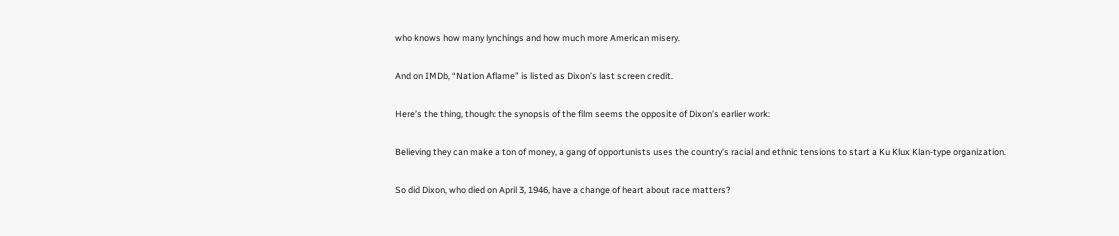who knows how many lynchings and how much more American misery.

And on IMDb, “Nation Aflame” is listed as Dixon’s last screen credit.

Here’s the thing, though: the synopsis of the film seems the opposite of Dixon’s earlier work:

Believing they can make a ton of money, a gang of opportunists uses the country’s racial and ethnic tensions to start a Ku Klux Klan-type organization.

So did Dixon, who died on April 3, 1946, have a change of heart about race matters?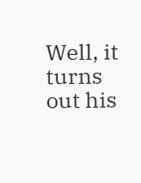Well, it turns out his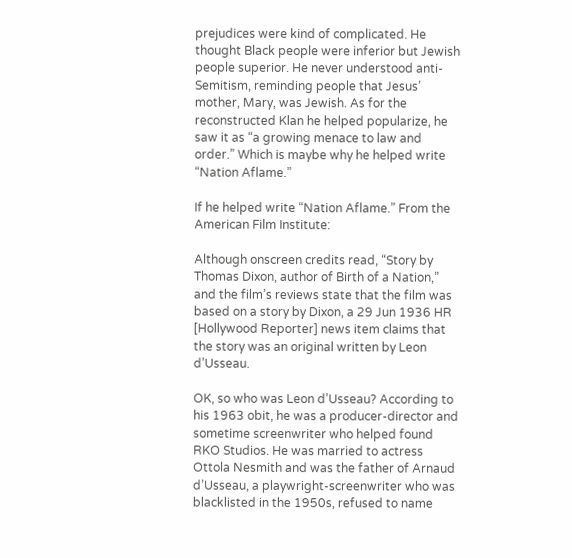prejudices were kind of complicated. He thought Black people were inferior but Jewish people superior. He never understood anti-Semitism, reminding people that Jesus’ mother, Mary, was Jewish. As for the reconstructed Klan he helped popularize, he saw it as “a growing menace to law and order.” Which is maybe why he helped write “Nation Aflame.”

If he helped write “Nation Aflame.” From the American Film Institute:

Although onscreen credits read, “Story by Thomas Dixon, author of Birth of a Nation,” and the film’s reviews state that the film was based on a story by Dixon, a 29 Jun 1936 HR [Hollywood Reporter] news item claims that the story was an original written by Leon d’Usseau.

OK, so who was Leon d’Usseau? According to his 1963 obit, he was a producer-director and sometime screenwriter who helped found RKO Studios. He was married to actress Ottola Nesmith and was the father of Arnaud d’Usseau, a playwright-screenwriter who was blacklisted in the 1950s, refused to name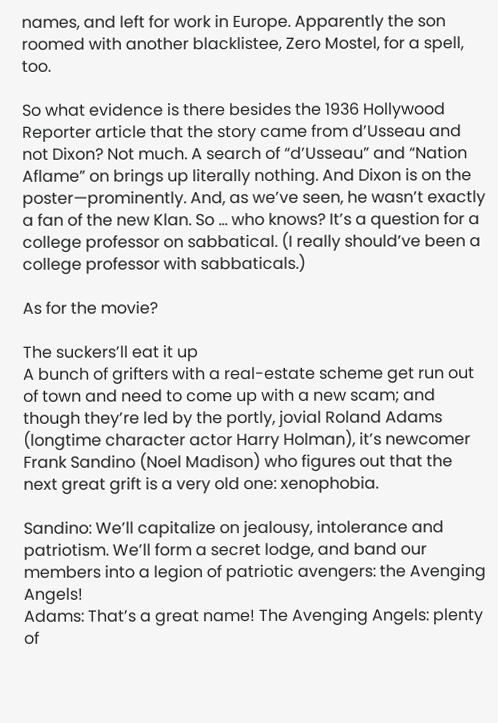names, and left for work in Europe. Apparently the son roomed with another blacklistee, Zero Mostel, for a spell, too.

So what evidence is there besides the 1936 Hollywood Reporter article that the story came from d’Usseau and not Dixon? Not much. A search of “d’Usseau” and “Nation Aflame” on brings up literally nothing. And Dixon is on the poster—prominently. And, as we’ve seen, he wasn’t exactly a fan of the new Klan. So … who knows? It’s a question for a college professor on sabbatical. (I really should’ve been a college professor with sabbaticals.)

As for the movie?

The suckers’ll eat it up
A bunch of grifters with a real-estate scheme get run out of town and need to come up with a new scam; and though they’re led by the portly, jovial Roland Adams (longtime character actor Harry Holman), it’s newcomer Frank Sandino (Noel Madison) who figures out that the next great grift is a very old one: xenophobia.

Sandino: We’ll capitalize on jealousy, intolerance and patriotism. We’ll form a secret lodge, and band our members into a legion of patriotic avengers: the Avenging Angels!
Adams: That’s a great name! The Avenging Angels: plenty of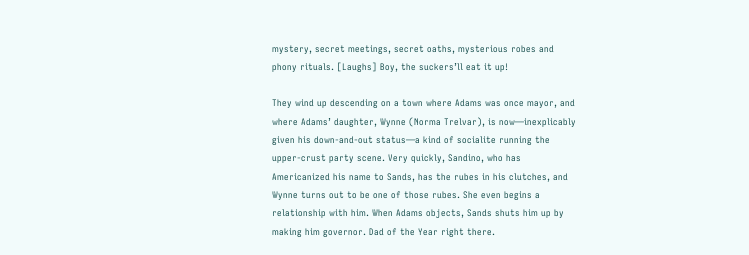mystery, secret meetings, secret oaths, mysterious robes and phony rituals. [Laughs] Boy, the suckers’ll eat it up!

They wind up descending on a town where Adams was once mayor, and where Adams’ daughter, Wynne (Norma Trelvar), is now—inexplicably given his down-and-out status—a kind of socialite running the upper-crust party scene. Very quickly, Sandino, who has Americanized his name to Sands, has the rubes in his clutches, and Wynne turns out to be one of those rubes. She even begins a relationship with him. When Adams objects, Sands shuts him up by making him governor. Dad of the Year right there.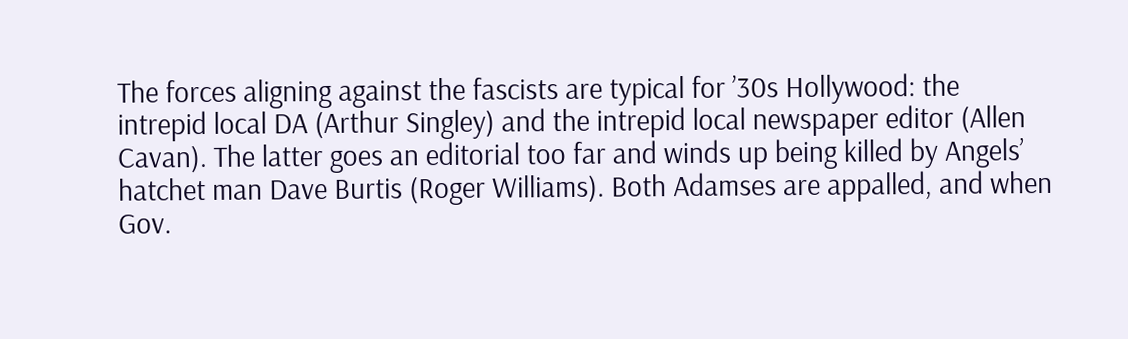The forces aligning against the fascists are typical for ’30s Hollywood: the intrepid local DA (Arthur Singley) and the intrepid local newspaper editor (Allen Cavan). The latter goes an editorial too far and winds up being killed by Angels’ hatchet man Dave Burtis (Roger Williams). Both Adamses are appalled, and when Gov.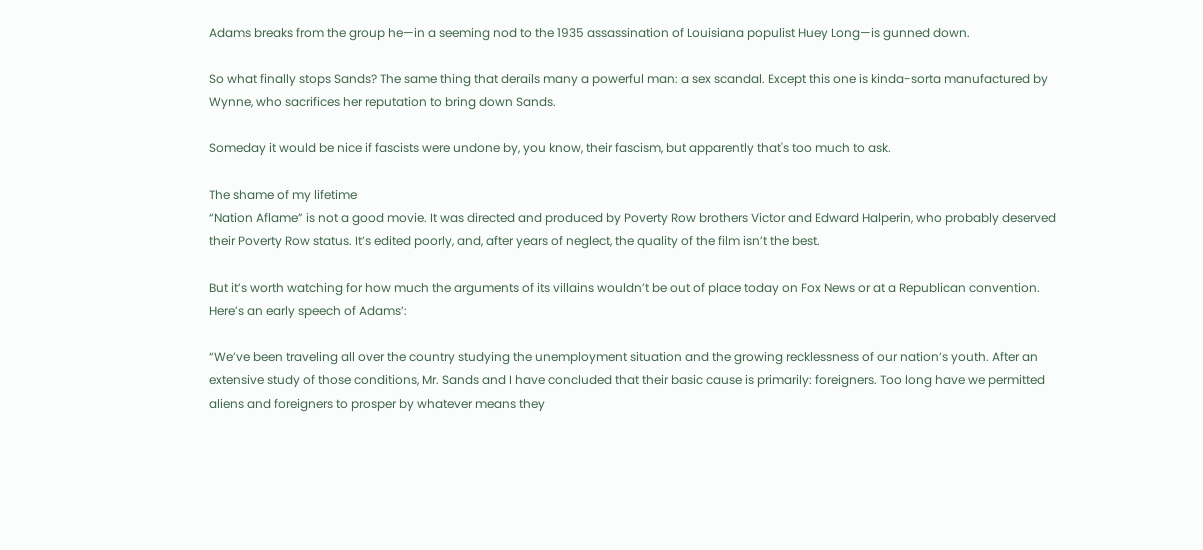Adams breaks from the group he—in a seeming nod to the 1935 assassination of Louisiana populist Huey Long—is gunned down.

So what finally stops Sands? The same thing that derails many a powerful man: a sex scandal. Except this one is kinda-sorta manufactured by Wynne, who sacrifices her reputation to bring down Sands.

Someday it would be nice if fascists were undone by, you know, their fascism, but apparently that's too much to ask.

The shame of my lifetime
“Nation Aflame” is not a good movie. It was directed and produced by Poverty Row brothers Victor and Edward Halperin, who probably deserved their Poverty Row status. It’s edited poorly, and, after years of neglect, the quality of the film isn’t the best.

But it’s worth watching for how much the arguments of its villains wouldn’t be out of place today on Fox News or at a Republican convention. Here’s an early speech of Adams’:

“We’ve been traveling all over the country studying the unemployment situation and the growing recklessness of our nation’s youth. After an extensive study of those conditions, Mr. Sands and I have concluded that their basic cause is primarily: foreigners. Too long have we permitted aliens and foreigners to prosper by whatever means they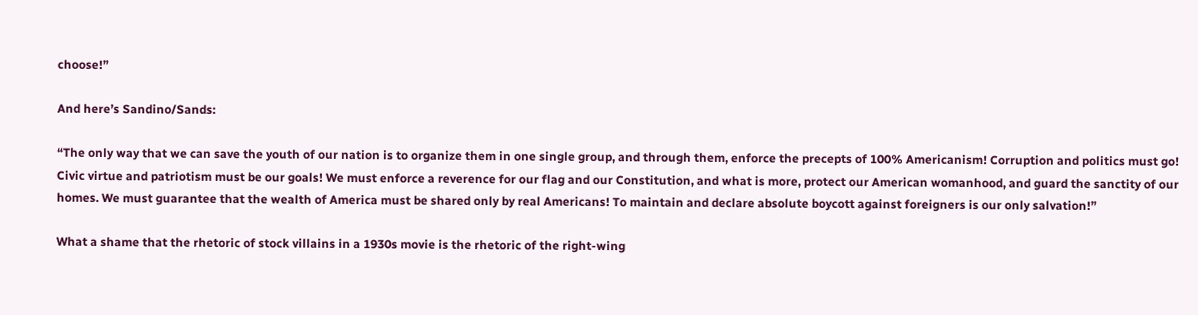choose!”

And here’s Sandino/Sands:

“The only way that we can save the youth of our nation is to organize them in one single group, and through them, enforce the precepts of 100% Americanism! Corruption and politics must go! Civic virtue and patriotism must be our goals! We must enforce a reverence for our flag and our Constitution, and what is more, protect our American womanhood, and guard the sanctity of our homes. We must guarantee that the wealth of America must be shared only by real Americans! To maintain and declare absolute boycott against foreigners is our only salvation!”

What a shame that the rhetoric of stock villains in a 1930s movie is the rhetoric of the right-wing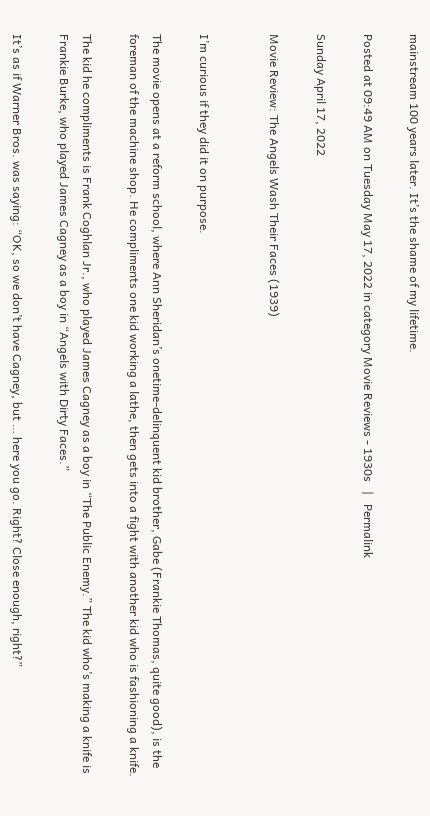mainstream 100 years later. It’s the shame of my lifetime.

Posted at 09:49 AM on Tuesday May 17, 2022 in category Movie Reviews - 1930s   |   Permalink

Sunday April 17, 2022

Movie Review: The Angels Wash Their Faces (1939)


I’m curious if they did it on purpose.

The movie opens at a reform school, where Ann Sheridan’s onetime-delinquent kid brother, Gabe (Frankie Thomas, quite good), is the foreman of the machine shop. He compliments one kid working a lathe, then gets into a fight with another kid who is fashioning a knife.

The kid he compliments is Frank Coghlan Jr., who played James Cagney as a boy in “The Public Enemy.” The kid who’s making a knife is Frankie Burke, who played James Cagney as a boy in “Angels with Dirty Faces.”

It’s as if Warner Bros. was saying: “OK, so we don’t have Cagney, but … here you go. Right? Close enough, right?”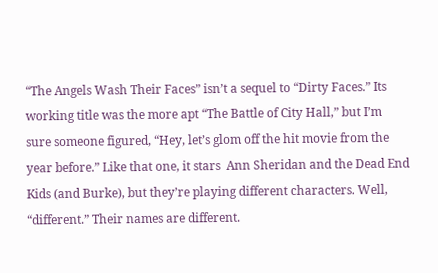“The Angels Wash Their Faces” isn’t a sequel to “Dirty Faces.” Its working title was the more apt “The Battle of City Hall,” but I’m sure someone figured, “Hey, let’s glom off the hit movie from the year before.” Like that one, it stars  Ann Sheridan and the Dead End Kids (and Burke), but they’re playing different characters. Well, “different.” Their names are different.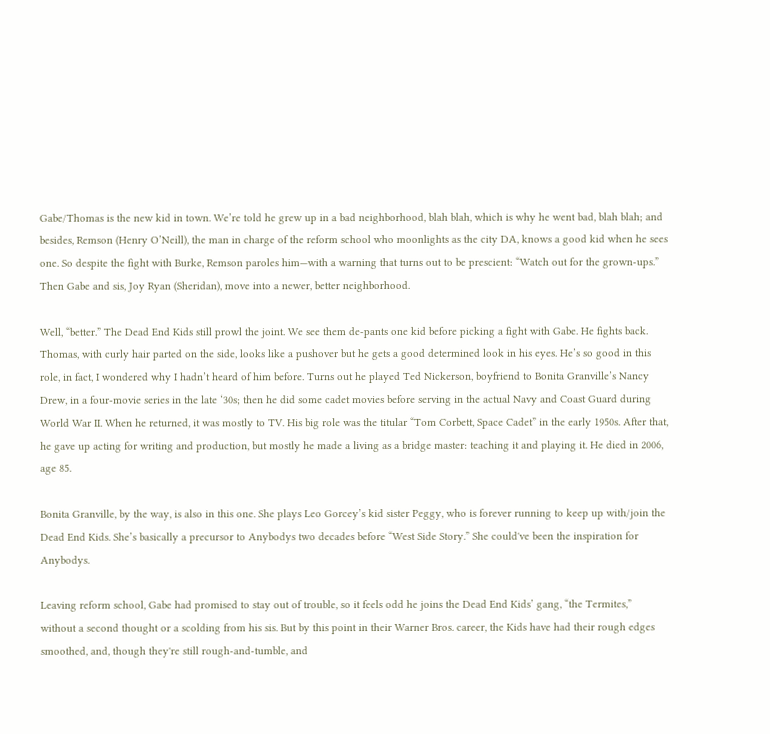Gabe/Thomas is the new kid in town. We’re told he grew up in a bad neighborhood, blah blah, which is why he went bad, blah blah; and besides, Remson (Henry O’Neill), the man in charge of the reform school who moonlights as the city DA, knows a good kid when he sees one. So despite the fight with Burke, Remson paroles him—with a warning that turns out to be prescient: “Watch out for the grown-ups.” Then Gabe and sis, Joy Ryan (Sheridan), move into a newer, better neighborhood.

Well, “better.” The Dead End Kids still prowl the joint. We see them de-pants one kid before picking a fight with Gabe. He fights back. Thomas, with curly hair parted on the side, looks like a pushover but he gets a good determined look in his eyes. He’s so good in this role, in fact, I wondered why I hadn’t heard of him before. Turns out he played Ted Nickerson, boyfriend to Bonita Granville’s Nancy Drew, in a four-movie series in the late ‘30s; then he did some cadet movies before serving in the actual Navy and Coast Guard during World War II. When he returned, it was mostly to TV. His big role was the titular “Tom Corbett, Space Cadet” in the early 1950s. After that, he gave up acting for writing and production, but mostly he made a living as a bridge master: teaching it and playing it. He died in 2006, age 85.

Bonita Granville, by the way, is also in this one. She plays Leo Gorcey’s kid sister Peggy, who is forever running to keep up with/join the Dead End Kids. She’s basically a precursor to Anybodys two decades before “West Side Story.” She could've been the inspiration for Anybodys.

Leaving reform school, Gabe had promised to stay out of trouble, so it feels odd he joins the Dead End Kids’ gang, “the Termites,” without a second thought or a scolding from his sis. But by this point in their Warner Bros. career, the Kids have had their rough edges smoothed, and, though they're still rough-and-tumble, and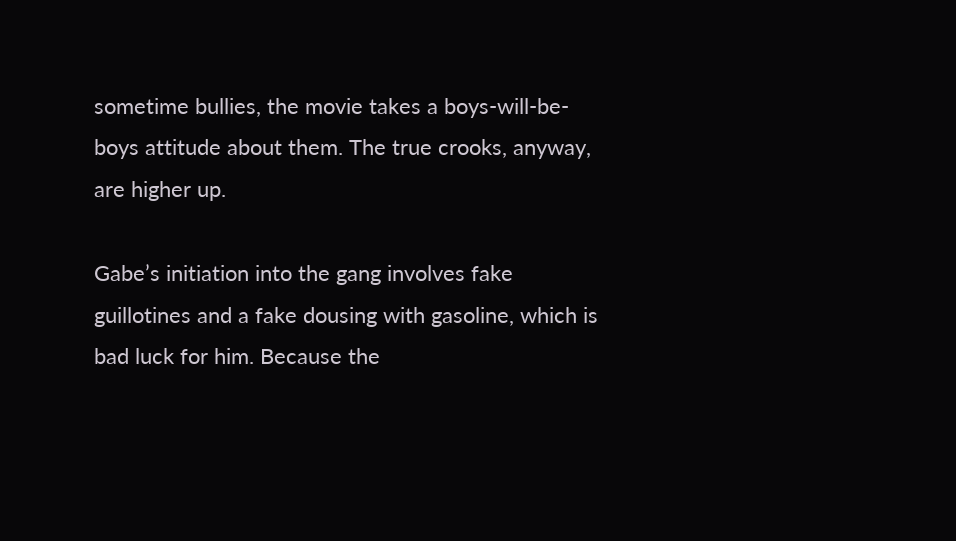sometime bullies, the movie takes a boys-will-be-boys attitude about them. The true crooks, anyway, are higher up.

Gabe’s initiation into the gang involves fake guillotines and a fake dousing with gasoline, which is bad luck for him. Because the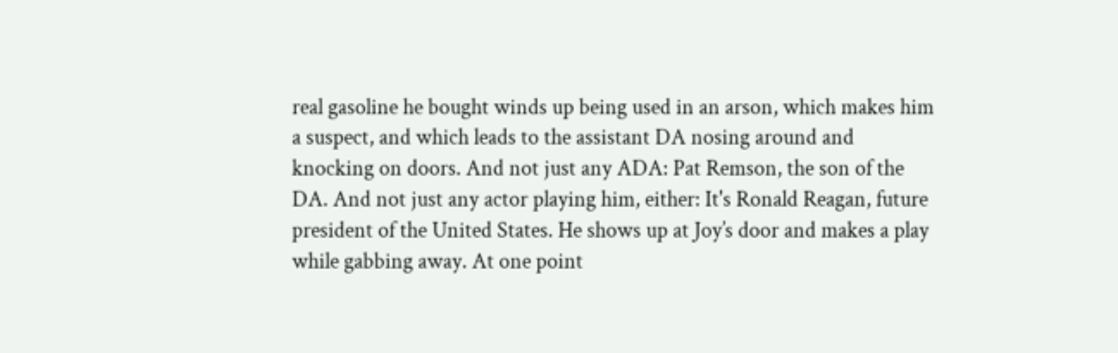real gasoline he bought winds up being used in an arson, which makes him a suspect, and which leads to the assistant DA nosing around and knocking on doors. And not just any ADA: Pat Remson, the son of the DA. And not just any actor playing him, either: It's Ronald Reagan, future president of the United States. He shows up at Joy’s door and makes a play while gabbing away. At one point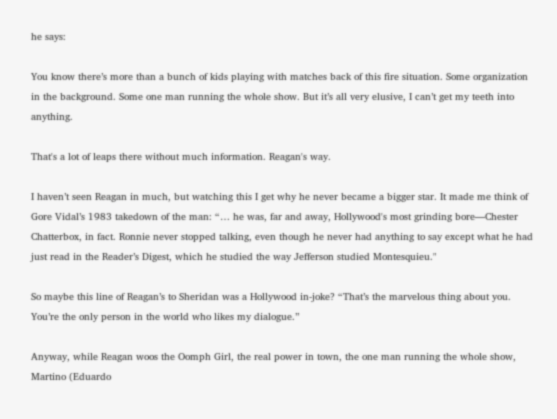he says:

You know there’s more than a bunch of kids playing with matches back of this fire situation. Some organization in the background. Some one man running the whole show. But it’s all very elusive, I can’t get my teeth into anything.

That's a lot of leaps there without much information. Reagan's way.

I haven’t seen Reagan in much, but watching this I get why he never became a bigger star. It made me think of Gore Vidal’s 1983 takedown of the man: “… he was, far and away, Hollywood's most grinding bore—Chester Chatterbox, in fact. Ronnie never stopped talking, even though he never had anything to say except what he had just read in the Reader’s Digest, which he studied the way Jefferson studied Montesquieu."

So maybe this line of Reagan’s to Sheridan was a Hollywood in-joke? “That’s the marvelous thing about you. You’re the only person in the world who likes my dialogue.”

Anyway, while Reagan woos the Oomph Girl, the real power in town, the one man running the whole show, Martino (Eduardo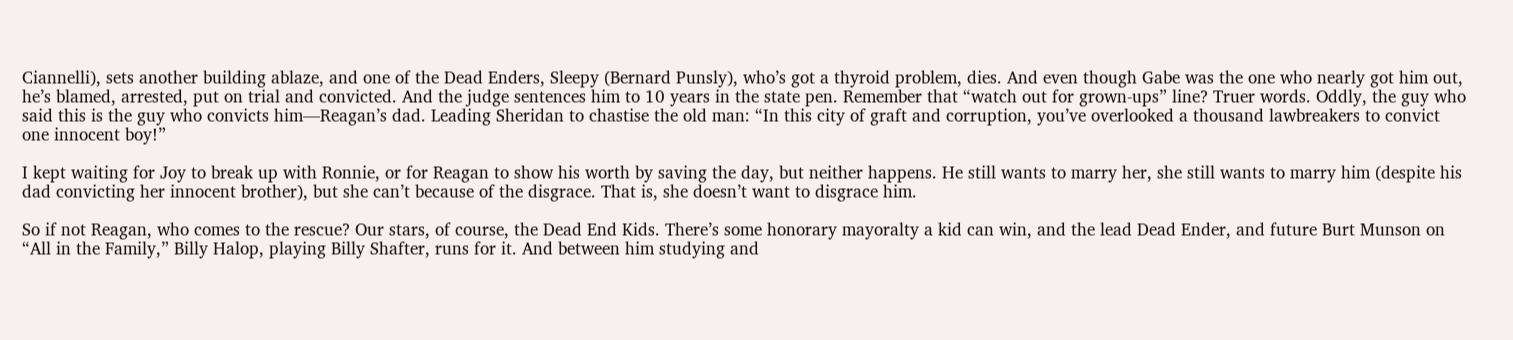Ciannelli), sets another building ablaze, and one of the Dead Enders, Sleepy (Bernard Punsly), who’s got a thyroid problem, dies. And even though Gabe was the one who nearly got him out, he’s blamed, arrested, put on trial and convicted. And the judge sentences him to 10 years in the state pen. Remember that “watch out for grown-ups” line? Truer words. Oddly, the guy who said this is the guy who convicts him—Reagan’s dad. Leading Sheridan to chastise the old man: “In this city of graft and corruption, you’ve overlooked a thousand lawbreakers to convict one innocent boy!”

I kept waiting for Joy to break up with Ronnie, or for Reagan to show his worth by saving the day, but neither happens. He still wants to marry her, she still wants to marry him (despite his dad convicting her innocent brother), but she can’t because of the disgrace. That is, she doesn’t want to disgrace him.

So if not Reagan, who comes to the rescue? Our stars, of course, the Dead End Kids. There’s some honorary mayoralty a kid can win, and the lead Dead Ender, and future Burt Munson on “All in the Family,” Billy Halop, playing Billy Shafter, runs for it. And between him studying and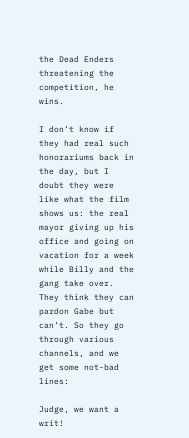the Dead Enders threatening the competition, he wins.

I don’t know if they had real such honorariums back in the day, but I doubt they were like what the film shows us: the real mayor giving up his office and going on vacation for a week while Billy and the gang take over. They think they can pardon Gabe but can’t. So they go through various channels, and we get some not-bad lines:

Judge, we want a writ!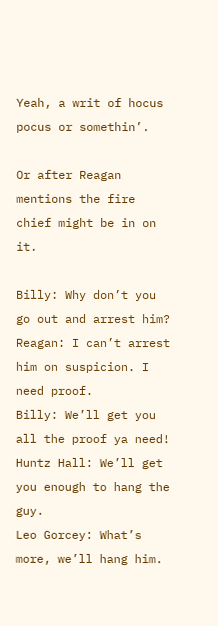Yeah, a writ of hocus pocus or somethin’.

Or after Reagan mentions the fire chief might be in on it.

Billy: Why don’t you go out and arrest him?
Reagan: I can’t arrest him on suspicion. I need proof.
Billy: We’ll get you all the proof ya need!
Huntz Hall: We’ll get you enough to hang the guy.
Leo Gorcey: What’s more, we’ll hang him.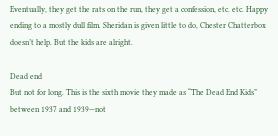Eventually, they get the rats on the run, they get a confession, etc. etc. Happy ending to a mostly dull film. Sheridan is given little to do, Chester Chatterbox doesn’t help. But the kids are alright.

Dead end
But not for long. This is the sixth movie they made as “The Dead End Kids” between 1937 and 1939—not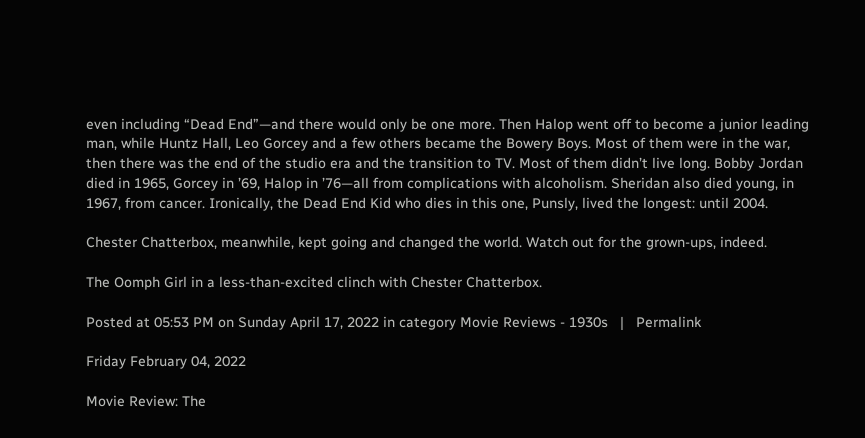even including “Dead End”—and there would only be one more. Then Halop went off to become a junior leading man, while Huntz Hall, Leo Gorcey and a few others became the Bowery Boys. Most of them were in the war, then there was the end of the studio era and the transition to TV. Most of them didn’t live long. Bobby Jordan died in 1965, Gorcey in ’69, Halop in ’76—all from complications with alcoholism. Sheridan also died young, in 1967, from cancer. Ironically, the Dead End Kid who dies in this one, Punsly, lived the longest: until 2004.

Chester Chatterbox, meanwhile, kept going and changed the world. Watch out for the grown-ups, indeed.

The Oomph Girl in a less-than-excited clinch with Chester Chatterbox.

Posted at 05:53 PM on Sunday April 17, 2022 in category Movie Reviews - 1930s   |   Permalink

Friday February 04, 2022

Movie Review: The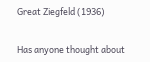Great Ziegfeld (1936)


Has anyone thought about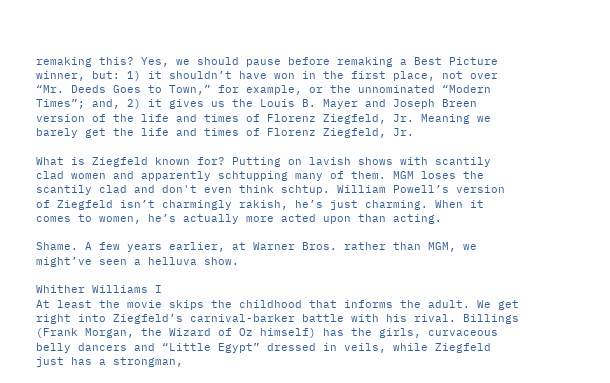remaking this? Yes, we should pause before remaking a Best Picture winner, but: 1) it shouldn’t have won in the first place, not over “Mr. Deeds Goes to Town,” for example, or the unnominated “Modern Times”; and, 2) it gives us the Louis B. Mayer and Joseph Breen version of the life and times of Florenz Ziegfeld, Jr. Meaning we barely get the life and times of Florenz Ziegfeld, Jr.

What is Ziegfeld known for? Putting on lavish shows with scantily clad women and apparently schtupping many of them. MGM loses the scantily clad and don't even think schtup. William Powell’s version of Ziegfeld isn’t charmingly rakish, he’s just charming. When it comes to women, he’s actually more acted upon than acting.

Shame. A few years earlier, at Warner Bros. rather than MGM, we might’ve seen a helluva show.

Whither Williams I
At least the movie skips the childhood that informs the adult. We get right into Ziegfeld’s carnival-barker battle with his rival. Billings (Frank Morgan, the Wizard of Oz himself) has the girls, curvaceous belly dancers and “Little Egypt” dressed in veils, while Ziegfeld just has a strongman,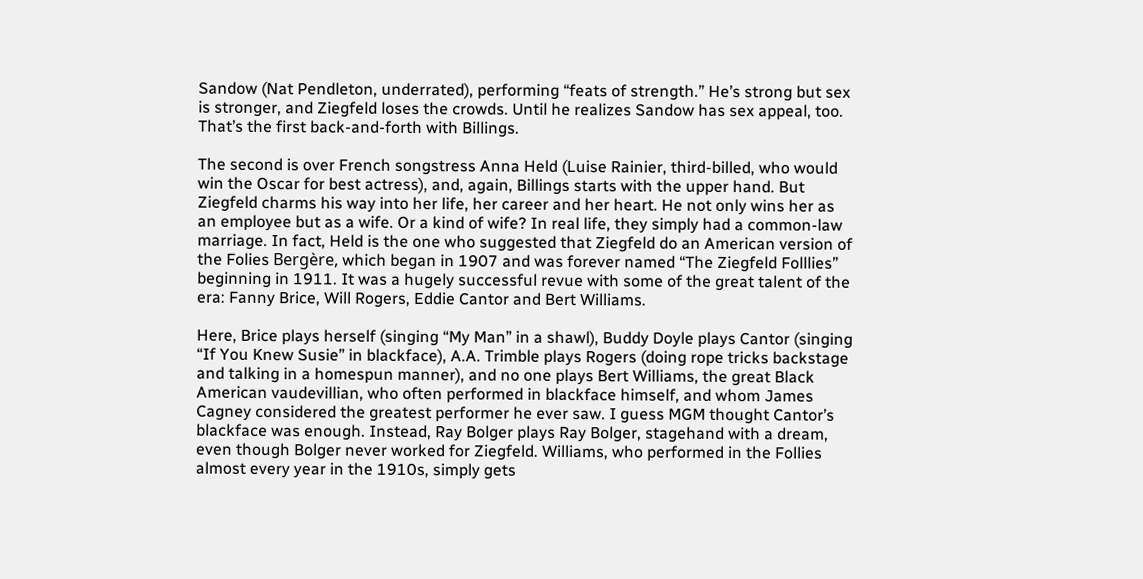Sandow (Nat Pendleton, underrated), performing “feats of strength.” He’s strong but sex is stronger, and Ziegfeld loses the crowds. Until he realizes Sandow has sex appeal, too. That’s the first back-and-forth with Billings.

The second is over French songstress Anna Held (Luise Rainier, third-billed, who would win the Oscar for best actress), and, again, Billings starts with the upper hand. But Ziegfeld charms his way into her life, her career and her heart. He not only wins her as an employee but as a wife. Or a kind of wife? In real life, they simply had a common-law marriage. In fact, Held is the one who suggested that Ziegfeld do an American version of the Folies Bergère, which began in 1907 and was forever named “The Ziegfeld Folllies” beginning in 1911. It was a hugely successful revue with some of the great talent of the era: Fanny Brice, Will Rogers, Eddie Cantor and Bert Williams.

Here, Brice plays herself (singing “My Man” in a shawl), Buddy Doyle plays Cantor (singing “If You Knew Susie” in blackface), A.A. Trimble plays Rogers (doing rope tricks backstage and talking in a homespun manner), and no one plays Bert Williams, the great Black American vaudevillian, who often performed in blackface himself, and whom James Cagney considered the greatest performer he ever saw. I guess MGM thought Cantor’s blackface was enough. Instead, Ray Bolger plays Ray Bolger, stagehand with a dream, even though Bolger never worked for Ziegfeld. Williams, who performed in the Follies almost every year in the 1910s, simply gets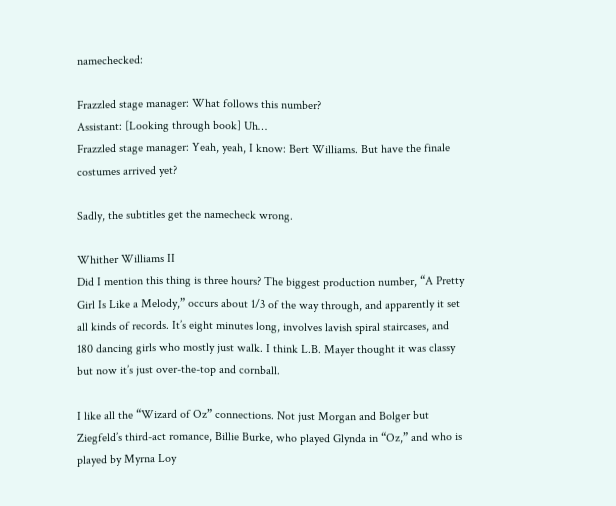namechecked:

Frazzled stage manager: What follows this number?
Assistant: [Looking through book] Uh…
Frazzled stage manager: Yeah, yeah, I know: Bert Williams. But have the finale costumes arrived yet?

Sadly, the subtitles get the namecheck wrong.

Whither Williams II
Did I mention this thing is three hours? The biggest production number, “A Pretty Girl Is Like a Melody,” occurs about 1/3 of the way through, and apparently it set all kinds of records. It’s eight minutes long, involves lavish spiral staircases, and 180 dancing girls who mostly just walk. I think L.B. Mayer thought it was classy but now it’s just over-the-top and cornball.

I like all the “Wizard of Oz” connections. Not just Morgan and Bolger but Ziegfeld’s third-act romance, Billie Burke, who played Glynda in “Oz,” and who is played by Myrna Loy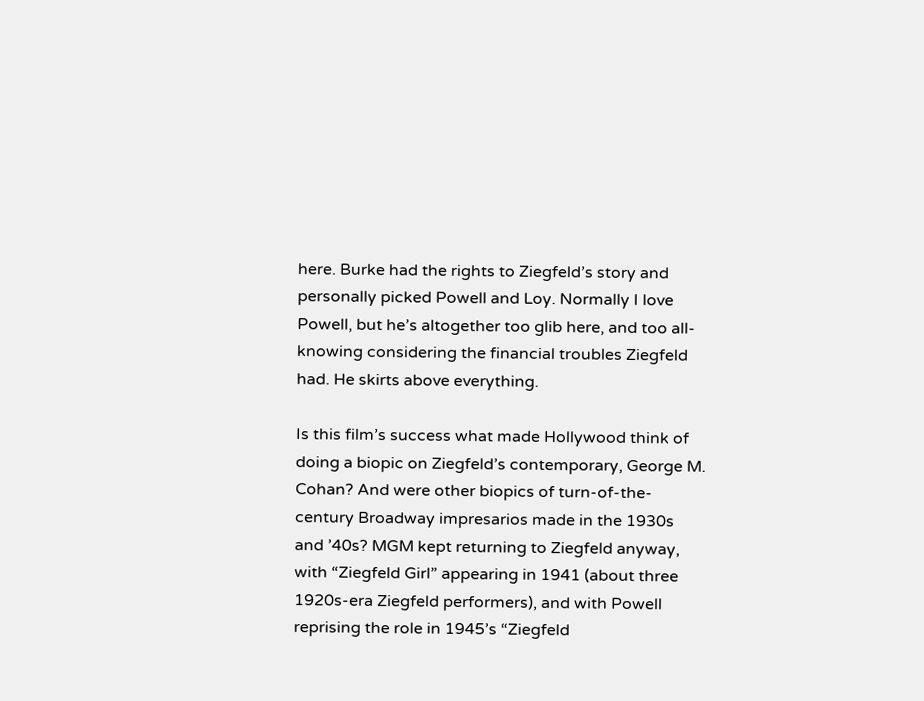here. Burke had the rights to Ziegfeld’s story and personally picked Powell and Loy. Normally I love Powell, but he’s altogether too glib here, and too all-knowing considering the financial troubles Ziegfeld had. He skirts above everything.

Is this film’s success what made Hollywood think of doing a biopic on Ziegfeld’s contemporary, George M. Cohan? And were other biopics of turn-of-the-century Broadway impresarios made in the 1930s and ’40s? MGM kept returning to Ziegfeld anyway, with “Ziegfeld Girl” appearing in 1941 (about three 1920s-era Ziegfeld performers), and with Powell reprising the role in 1945’s “Ziegfeld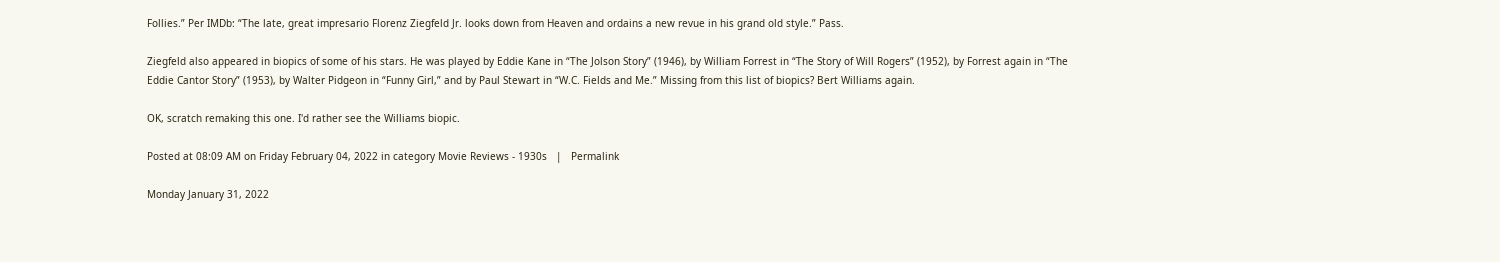Follies.” Per IMDb: “The late, great impresario Florenz Ziegfeld Jr. looks down from Heaven and ordains a new revue in his grand old style.” Pass.

Ziegfeld also appeared in biopics of some of his stars. He was played by Eddie Kane in “The Jolson Story” (1946), by William Forrest in “The Story of Will Rogers” (1952), by Forrest again in “The Eddie Cantor Story” (1953), by Walter Pidgeon in “Funny Girl,” and by Paul Stewart in “W.C. Fields and Me.” Missing from this list of biopics? Bert Williams again.

OK, scratch remaking this one. I'd rather see the Williams biopic.

Posted at 08:09 AM on Friday February 04, 2022 in category Movie Reviews - 1930s   |   Permalink

Monday January 31, 2022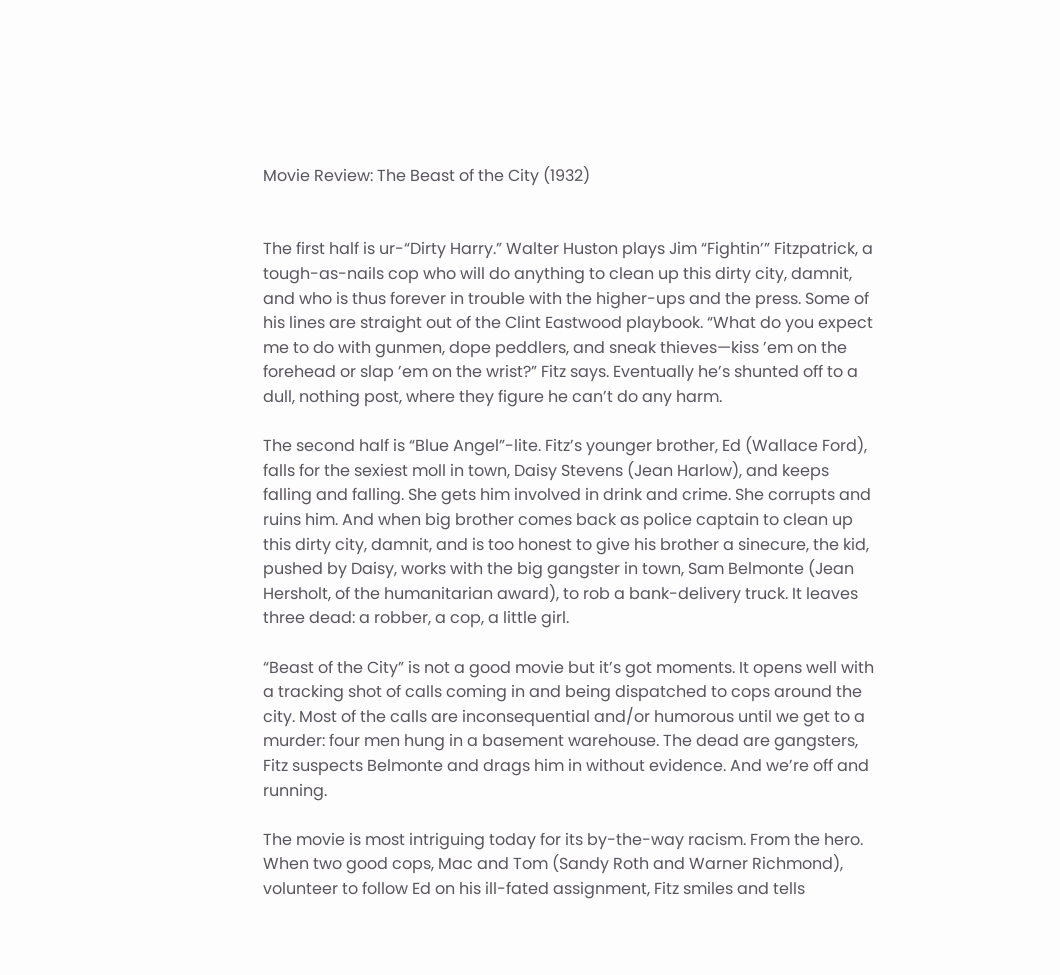Movie Review: The Beast of the City (1932)


The first half is ur-“Dirty Harry.” Walter Huston plays Jim “Fightin’” Fitzpatrick, a tough-as-nails cop who will do anything to clean up this dirty city, damnit, and who is thus forever in trouble with the higher-ups and the press. Some of his lines are straight out of the Clint Eastwood playbook. “What do you expect me to do with gunmen, dope peddlers, and sneak thieves—kiss ’em on the forehead or slap ’em on the wrist?” Fitz says. Eventually he’s shunted off to a dull, nothing post, where they figure he can’t do any harm.

The second half is “Blue Angel”-lite. Fitz’s younger brother, Ed (Wallace Ford), falls for the sexiest moll in town, Daisy Stevens (Jean Harlow), and keeps falling and falling. She gets him involved in drink and crime. She corrupts and ruins him. And when big brother comes back as police captain to clean up this dirty city, damnit, and is too honest to give his brother a sinecure, the kid, pushed by Daisy, works with the big gangster in town, Sam Belmonte (Jean Hersholt, of the humanitarian award), to rob a bank-delivery truck. It leaves three dead: a robber, a cop, a little girl.

“Beast of the City” is not a good movie but it’s got moments. It opens well with a tracking shot of calls coming in and being dispatched to cops around the city. Most of the calls are inconsequential and/or humorous until we get to a murder: four men hung in a basement warehouse. The dead are gangsters, Fitz suspects Belmonte and drags him in without evidence. And we’re off and running.

The movie is most intriguing today for its by-the-way racism. From the hero. When two good cops, Mac and Tom (Sandy Roth and Warner Richmond), volunteer to follow Ed on his ill-fated assignment, Fitz smiles and tells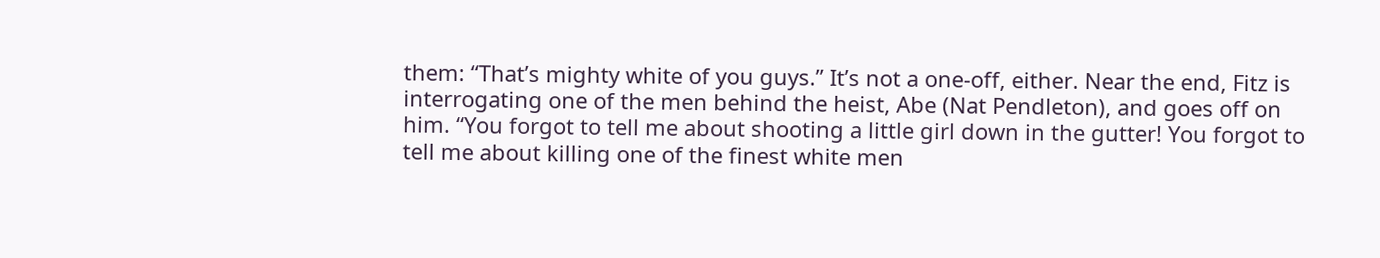them: “That’s mighty white of you guys.” It’s not a one-off, either. Near the end, Fitz is interrogating one of the men behind the heist, Abe (Nat Pendleton), and goes off on him. “You forgot to tell me about shooting a little girl down in the gutter! You forgot to tell me about killing one of the finest white men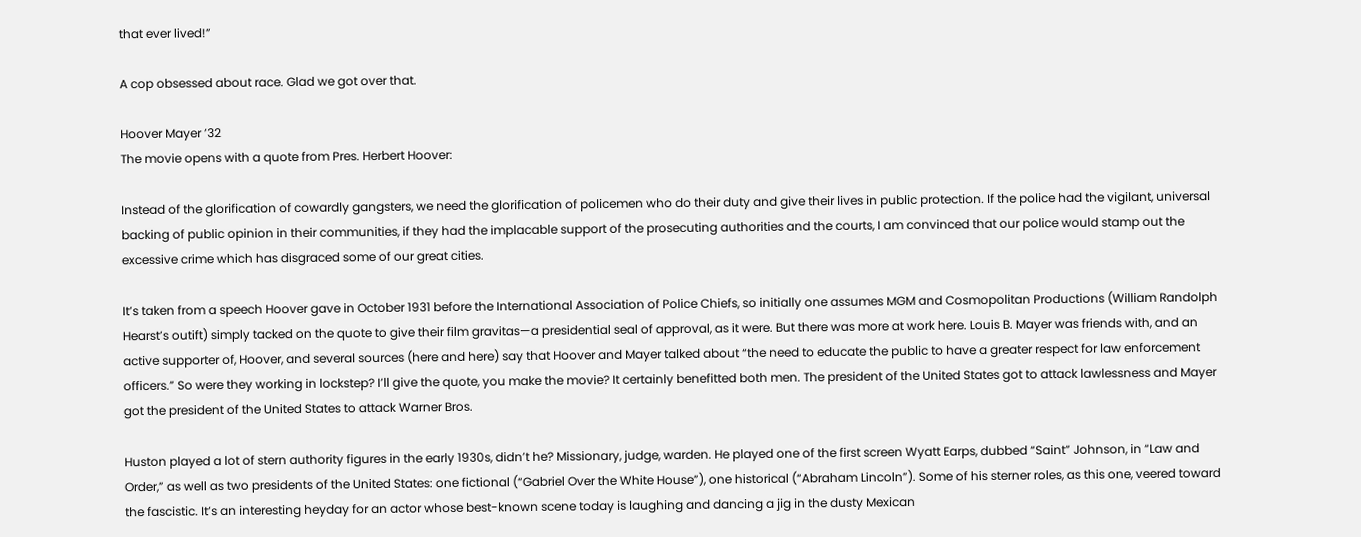that ever lived!”

A cop obsessed about race. Glad we got over that.

Hoover Mayer ’32
The movie opens with a quote from Pres. Herbert Hoover:

Instead of the glorification of cowardly gangsters, we need the glorification of policemen who do their duty and give their lives in public protection. If the police had the vigilant, universal backing of public opinion in their communities, if they had the implacable support of the prosecuting authorities and the courts, I am convinced that our police would stamp out the excessive crime which has disgraced some of our great cities.

It’s taken from a speech Hoover gave in October 1931 before the International Association of Police Chiefs, so initially one assumes MGM and Cosmopolitan Productions (William Randolph Hearst’s outift) simply tacked on the quote to give their film gravitas—a presidential seal of approval, as it were. But there was more at work here. Louis B. Mayer was friends with, and an active supporter of, Hoover, and several sources (here and here) say that Hoover and Mayer talked about “the need to educate the public to have a greater respect for law enforcement officers.” So were they working in lockstep? I’ll give the quote, you make the movie? It certainly benefitted both men. The president of the United States got to attack lawlessness and Mayer got the president of the United States to attack Warner Bros.

Huston played a lot of stern authority figures in the early 1930s, didn’t he? Missionary, judge, warden. He played one of the first screen Wyatt Earps, dubbed “Saint” Johnson, in “Law and Order,” as well as two presidents of the United States: one fictional (“Gabriel Over the White House”), one historical (“Abraham Lincoln”). Some of his sterner roles, as this one, veered toward the fascistic. It’s an interesting heyday for an actor whose best-known scene today is laughing and dancing a jig in the dusty Mexican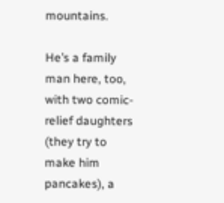mountains.

He’s a family man here, too, with two comic-relief daughters (they try to make him pancakes), a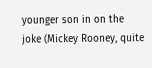younger son in on the joke (Mickey Rooney, quite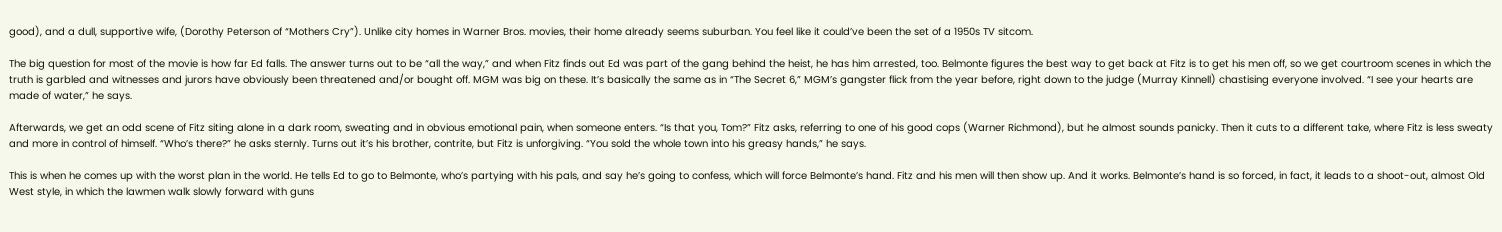good), and a dull, supportive wife, (Dorothy Peterson of “Mothers Cry”). Unlike city homes in Warner Bros. movies, their home already seems suburban. You feel like it could’ve been the set of a 1950s TV sitcom.

The big question for most of the movie is how far Ed falls. The answer turns out to be “all the way,” and when Fitz finds out Ed was part of the gang behind the heist, he has him arrested, too. Belmonte figures the best way to get back at Fitz is to get his men off, so we get courtroom scenes in which the truth is garbled and witnesses and jurors have obviously been threatened and/or bought off. MGM was big on these. It’s basically the same as in “The Secret 6,” MGM’s gangster flick from the year before, right down to the judge (Murray Kinnell) chastising everyone involved. “I see your hearts are made of water,” he says.

Afterwards, we get an odd scene of Fitz siting alone in a dark room, sweating and in obvious emotional pain, when someone enters. “Is that you, Tom?” Fitz asks, referring to one of his good cops (Warner Richmond), but he almost sounds panicky. Then it cuts to a different take, where Fitz is less sweaty and more in control of himself. “Who’s there?” he asks sternly. Turns out it’s his brother, contrite, but Fitz is unforgiving. “You sold the whole town into his greasy hands,” he says.

This is when he comes up with the worst plan in the world. He tells Ed to go to Belmonte, who’s partying with his pals, and say he’s going to confess, which will force Belmonte’s hand. Fitz and his men will then show up. And it works. Belmonte’s hand is so forced, in fact, it leads to a shoot-out, almost Old West style, in which the lawmen walk slowly forward with guns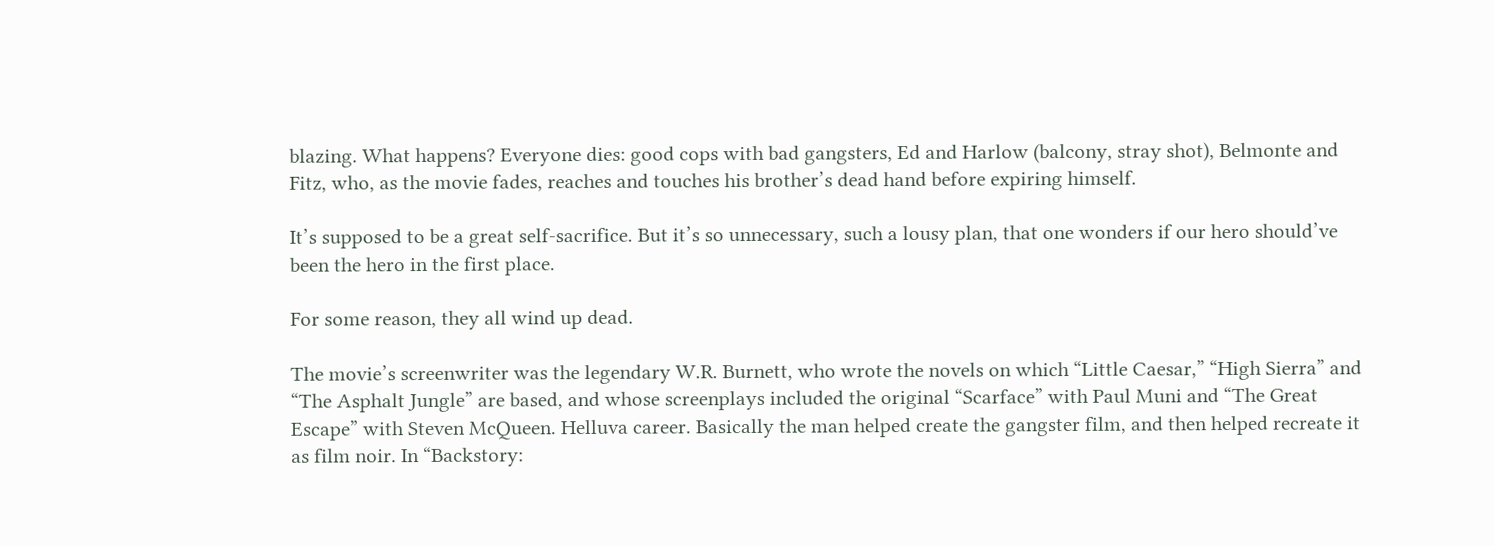blazing. What happens? Everyone dies: good cops with bad gangsters, Ed and Harlow (balcony, stray shot), Belmonte and Fitz, who, as the movie fades, reaches and touches his brother’s dead hand before expiring himself.

It’s supposed to be a great self-sacrifice. But it’s so unnecessary, such a lousy plan, that one wonders if our hero should’ve been the hero in the first place.

For some reason, they all wind up dead.

The movie’s screenwriter was the legendary W.R. Burnett, who wrote the novels on which “Little Caesar,” “High Sierra” and “The Asphalt Jungle” are based, and whose screenplays included the original “Scarface” with Paul Muni and “The Great Escape” with Steven McQueen. Helluva career. Basically the man helped create the gangster film, and then helped recreate it as film noir. In “Backstory: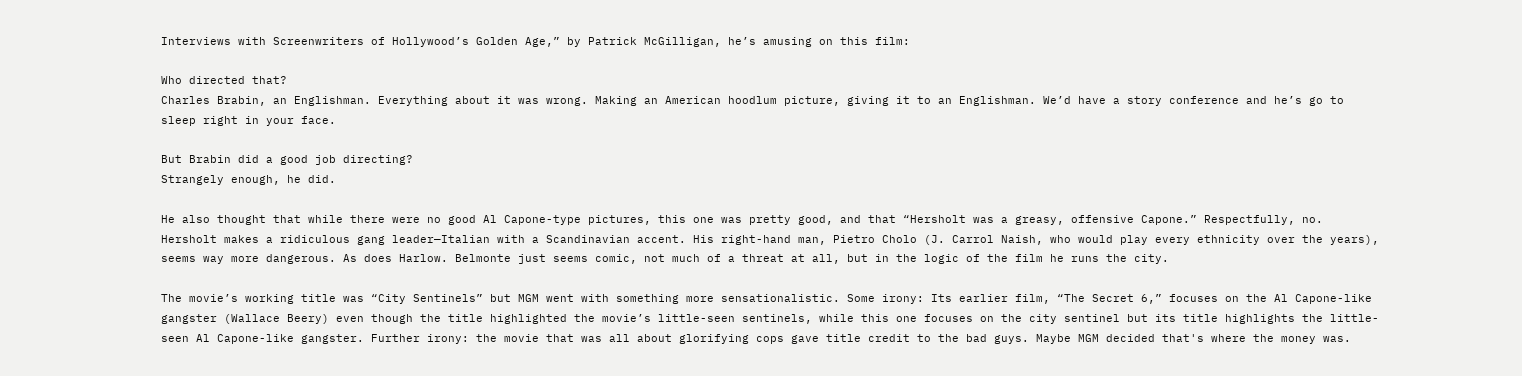Interviews with Screenwriters of Hollywood’s Golden Age,” by Patrick McGilligan, he’s amusing on this film:

Who directed that?
Charles Brabin, an Englishman. Everything about it was wrong. Making an American hoodlum picture, giving it to an Englishman. We’d have a story conference and he’s go to sleep right in your face.

But Brabin did a good job directing?
Strangely enough, he did.

He also thought that while there were no good Al Capone-type pictures, this one was pretty good, and that “Hersholt was a greasy, offensive Capone.” Respectfully, no. Hersholt makes a ridiculous gang leader—Italian with a Scandinavian accent. His right-hand man, Pietro Cholo (J. Carrol Naish, who would play every ethnicity over the years), seems way more dangerous. As does Harlow. Belmonte just seems comic, not much of a threat at all, but in the logic of the film he runs the city.

The movie’s working title was “City Sentinels” but MGM went with something more sensationalistic. Some irony: Its earlier film, “The Secret 6,” focuses on the Al Capone-like gangster (Wallace Beery) even though the title highlighted the movie’s little-seen sentinels, while this one focuses on the city sentinel but its title highlights the little-seen Al Capone-like gangster. Further irony: the movie that was all about glorifying cops gave title credit to the bad guys. Maybe MGM decided that's where the money was.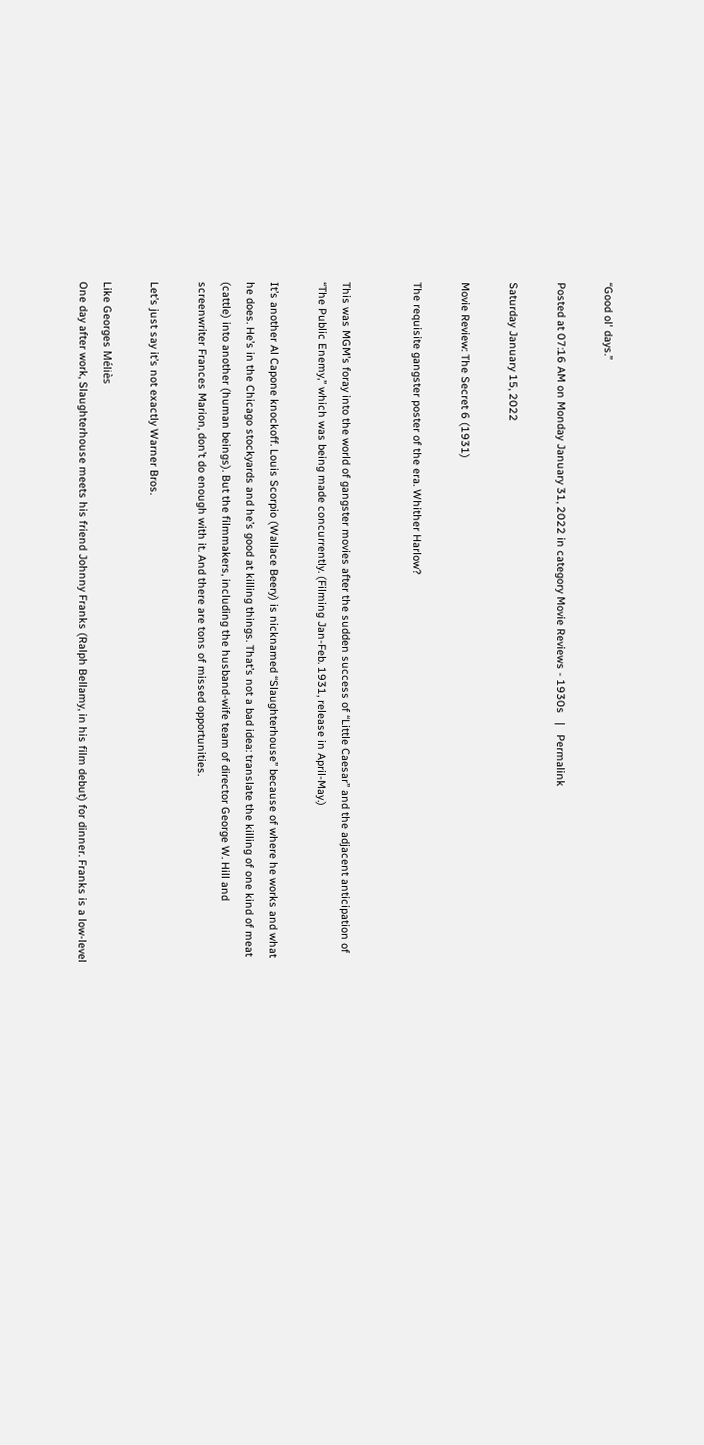“Good ol' days.”

Posted at 07:16 AM on Monday January 31, 2022 in category Movie Reviews - 1930s   |   Permalink

Saturday January 15, 2022

Movie Review: The Secret 6 (1931)

The requisite gangster poster of the era. Whither Harlow?


This was MGM’s foray into the world of gangster movies after the sudden success of “Little Caesar” and the adjacent anticipation of “The Public Enemy,” which was being made concurrently. (Filming Jan-Feb. 1931, release in April-May.)

It’s another Al Capone knockoff. Louis Scorpio (Wallace Beery) is nicknamed “Slaughterhouse” because of where he works and what he does. He’s in the Chicago stockyards and he’s good at killing things. That’s not a bad idea: translate the killing of one kind of meat (cattle) into another (human beings). But the filmmakers, including the husband-wife team of director George W. Hill and screenwriter Frances Marion, don’t do enough with it. And there are tons of missed opportunities.

Let’s just say it’s not exactly Warner Bros.

Like Georges Méliès
One day after work, Slaughterhouse meets his friend Johnny Franks (Ralph Bellamy, in his film debut) for dinner. Franks is a low-level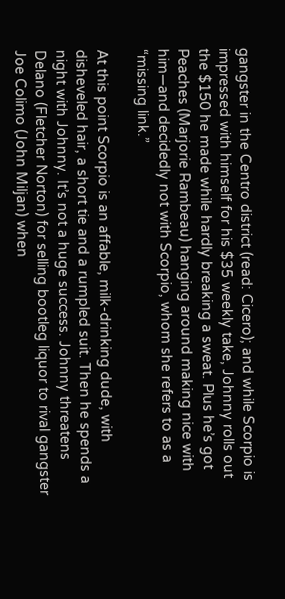gangster in the Centro district (read: Cicero); and while Scorpio is impressed with himself for his $35 weekly take, Johnny rolls out the $150 he made while hardly breaking a sweat. Plus he’s got Peaches (Marjorie Rambeau) hanging around making nice with him—and decidedly not with Scorpio, whom she refers to as a “missing link.”

At this point Scorpio is an affable, milk-drinking dude, with disheveled hair, a short tie and a rumpled suit. Then he spends a night with Johnny. It’s not a huge success. Johnny threatens Delano (Fletcher Norton) for selling bootleg liquor to rival gangster Joe Colimo (John Miljan) when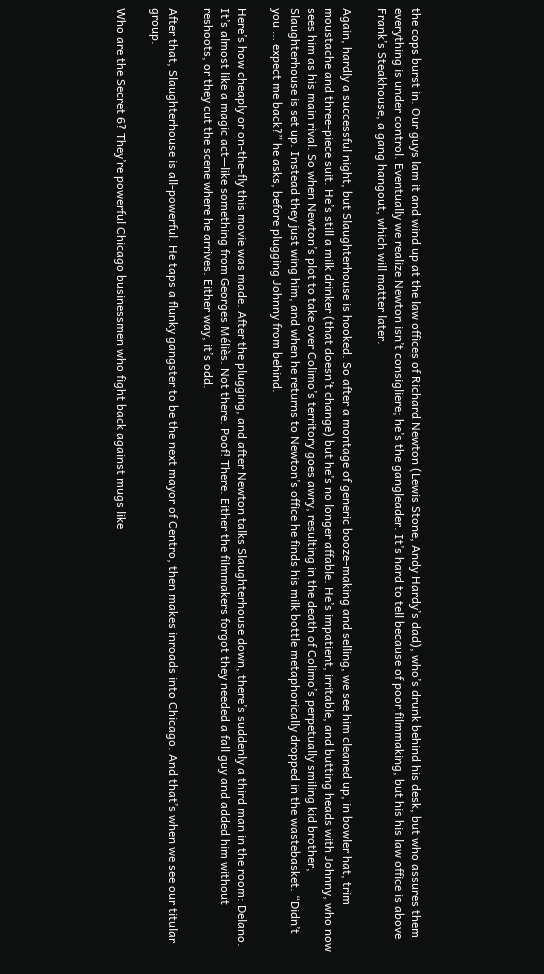the cops burst in. Our guys lam it and wind up at the law offices of Richard Newton (Lewis Stone, Andy Hardy’s dad), who’s drunk behind his desk, but who assures them everything is under control. Eventually we realize Newton isn’t consigliere; he’s the gangleader. It’s hard to tell because of poor filmmaking, but his his law office is above Frank’s Steakhouse, a gang hangout, which will matter later.

Again, hardly a successful night, but Slaughterhouse is hooked. So after a montage of generic booze-making and selling, we see him cleaned up, in bowler hat, trim moustache and three-piece suit. He’s still a milk drinker (that doesn’t change) but he’s no longer affable. He’s impatient, irritable, and butting heads with Johnny, who now sees him as his main rival. So when Newton’s plot to take over Colimo’s territory goes awry, resulting in the death of Colimo’s perpetually smiling kid brother, Slaughterhouse is set up. Instead they just wing him, and when he returns to Newton’s office he finds his milk bottle metaphorically dropped in the wastebasket. “Didn’t you … expect me back?” he asks, before plugging Johnny from behind.

Here’s how cheaply or on-the-fly this movie was made. After the plugging, and after Newton talks Slaughterhouse down, there’s suddenly a third man in the room: Delano. It’s almost like a magic act—like something from Georges Méliès. Not there. Poof! There. Either the filmmakers forgot they needed a fall guy and added him without reshoots, or they cut the scene where he arrives. Either way, it’s odd.

After that, Slaughterhouse is all-powerful. He taps a flunky gangster to be the next mayor of Centro, then makes inroads into Chicago. And that’s when we see our titular group.

Who are the Secret 6? They’re powerful Chicago businessmen who fight back against mugs like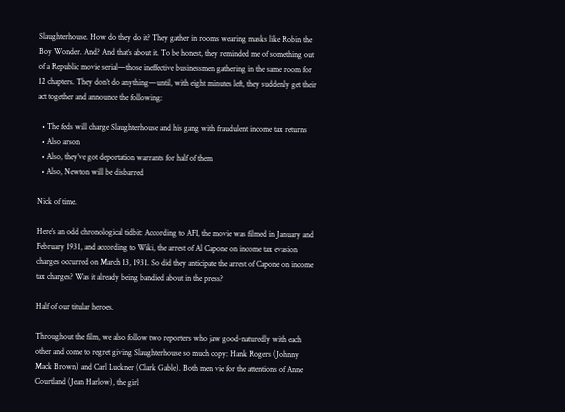Slaughterhouse. How do they do it? They gather in rooms wearing masks like Robin the Boy Wonder. And? And that’s about it. To be honest, they reminded me of something out of a Republic movie serial—those ineffective businessmen gathering in the same room for 12 chapters. They don’t do anything—until, with eight minutes left, they suddenly get their act together and announce the following:

  • The feds will charge Slaughterhouse and his gang with fraudulent income tax returns
  • Also arson
  • Also, they’ve got deportation warrants for half of them
  • Also, Newton will be disbarred

Nick of time.

Here’s an odd chronological tidbit: According to AFI, the movie was filmed in January and February 1931, and according to Wiki, the arrest of Al Capone on income tax evasion charges occurred on March 13, 1931. So did they anticipate the arrest of Capone on income tax charges? Was it already being bandied about in the press?

Half of our titular heroes.

Throughout the film, we also follow two reporters who jaw good-naturedly with each other and come to regret giving Slaughterhouse so much copy: Hank Rogers (Johnny Mack Brown) and Carl Luckner (Clark Gable). Both men vie for the attentions of Anne Courtland (Jean Harlow), the girl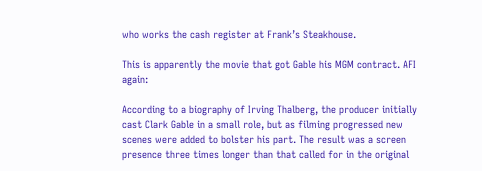who works the cash register at Frank’s Steakhouse.

This is apparently the movie that got Gable his MGM contract. AFI again:

According to a biography of Irving Thalberg, the producer initially cast Clark Gable in a small role, but as filming progressed new scenes were added to bolster his part. The result was a screen presence three times longer than that called for in the original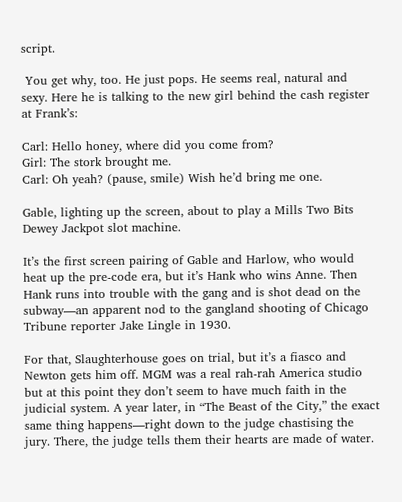script.

 You get why, too. He just pops. He seems real, natural and sexy. Here he is talking to the new girl behind the cash register at Frank’s:

Carl: Hello honey, where did you come from?
Girl: The stork brought me.
Carl: Oh yeah? (pause, smile) Wish he’d bring me one.

Gable, lighting up the screen, about to play a Mills Two Bits Dewey Jackpot slot machine.

It’s the first screen pairing of Gable and Harlow, who would heat up the pre-code era, but it’s Hank who wins Anne. Then Hank runs into trouble with the gang and is shot dead on the subway—an apparent nod to the gangland shooting of Chicago Tribune reporter Jake Lingle in 1930.

For that, Slaughterhouse goes on trial, but it’s a fiasco and Newton gets him off. MGM was a real rah-rah America studio but at this point they don’t seem to have much faith in the judicial system. A year later, in “The Beast of the City,” the exact same thing happens—right down to the judge chastising the jury. There, the judge tells them their hearts are made of water.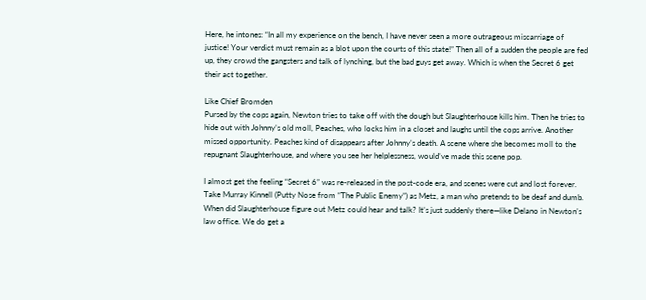Here, he intones: “In all my experience on the bench, I have never seen a more outrageous miscarriage of justice! Your verdict must remain as a blot upon the courts of this state!” Then all of a sudden the people are fed up, they crowd the gangsters and talk of lynching, but the bad guys get away. Which is when the Secret 6 get their act together.

Like Chief Bromden
Pursed by the cops again, Newton tries to take off with the dough but Slaughterhouse kills him. Then he tries to hide out with Johnny’s old moll, Peaches, who locks him in a closet and laughs until the cops arrive. Another missed opportunity. Peaches kind of disappears after Johnny’s death. A scene where she becomes moll to the repugnant Slaughterhouse, and where you see her helplessness, would’ve made this scene pop.

I almost get the feeling “Secret 6” was re-released in the post-code era, and scenes were cut and lost forever. Take Murray Kinnell (Putty Nose from “The Public Enemy”) as Metz, a man who pretends to be deaf and dumb. When did Slaughterhouse figure out Metz could hear and talk? It’s just suddenly there—like Delano in Newton’s law office. We do get a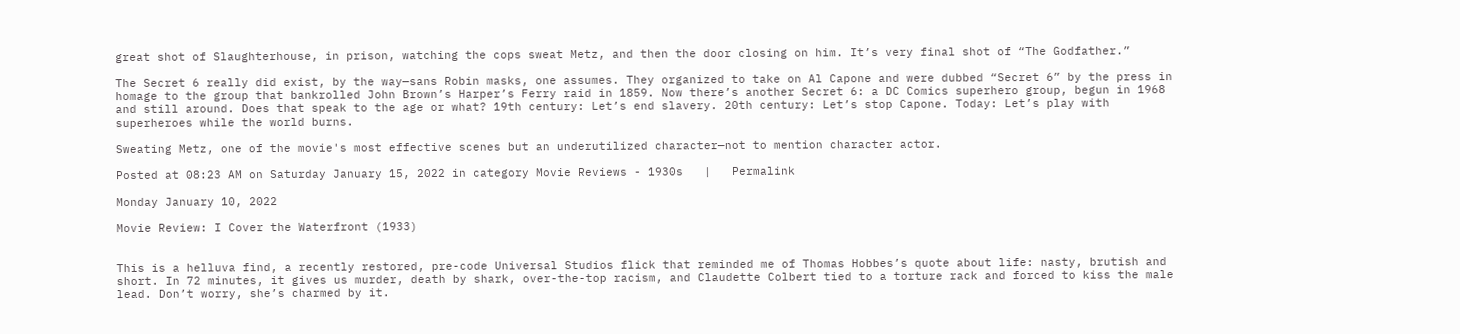great shot of Slaughterhouse, in prison, watching the cops sweat Metz, and then the door closing on him. It’s very final shot of “The Godfather.”

The Secret 6 really did exist, by the way—sans Robin masks, one assumes. They organized to take on Al Capone and were dubbed “Secret 6” by the press in homage to the group that bankrolled John Brown’s Harper’s Ferry raid in 1859. Now there’s another Secret 6: a DC Comics superhero group, begun in 1968 and still around. Does that speak to the age or what? 19th century: Let’s end slavery. 20th century: Let’s stop Capone. Today: Let’s play with superheroes while the world burns.

Sweating Metz, one of the movie's most effective scenes but an underutilized character—not to mention character actor.

Posted at 08:23 AM on Saturday January 15, 2022 in category Movie Reviews - 1930s   |   Permalink

Monday January 10, 2022

Movie Review: I Cover the Waterfront (1933)


This is a helluva find, a recently restored, pre-code Universal Studios flick that reminded me of Thomas Hobbes’s quote about life: nasty, brutish and short. In 72 minutes, it gives us murder, death by shark, over-the-top racism, and Claudette Colbert tied to a torture rack and forced to kiss the male lead. Don’t worry, she’s charmed by it.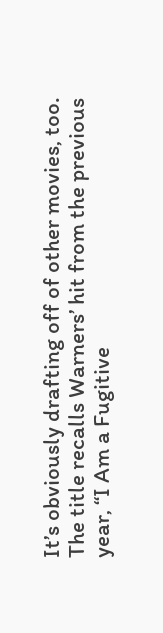It’s obviously drafting off of other movies, too. The title recalls Warners’ hit from the previous year, “I Am a Fugitive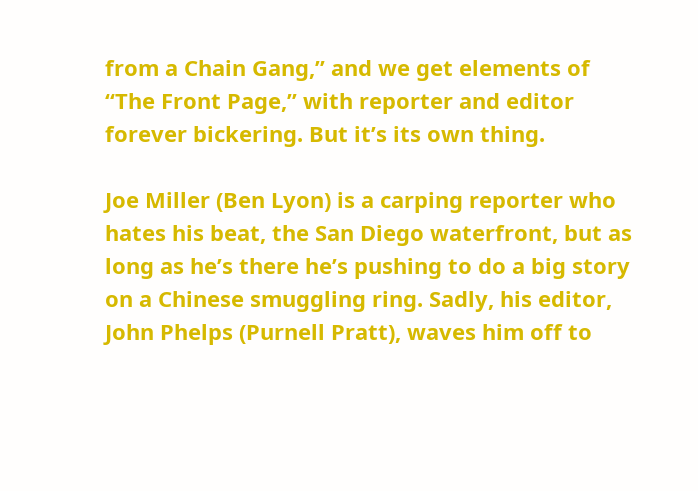from a Chain Gang,” and we get elements of “The Front Page,” with reporter and editor forever bickering. But it’s its own thing.

Joe Miller (Ben Lyon) is a carping reporter who hates his beat, the San Diego waterfront, but as long as he’s there he’s pushing to do a big story on a Chinese smuggling ring. Sadly, his editor, John Phelps (Purnell Pratt), waves him off to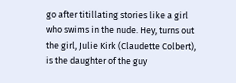go after titillating stories like a girl who swims in the nude. Hey, turns out the girl, Julie Kirk (Claudette Colbert), is the daughter of the guy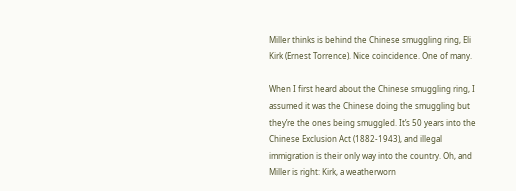Miller thinks is behind the Chinese smuggling ring, Eli Kirk (Ernest Torrence). Nice coincidence. One of many.

When I first heard about the Chinese smuggling ring, I assumed it was the Chinese doing the smuggling but they’re the ones being smuggled. It’s 50 years into the Chinese Exclusion Act (1882-1943), and illegal immigration is their only way into the country. Oh, and Miller is right: Kirk, a weatherworn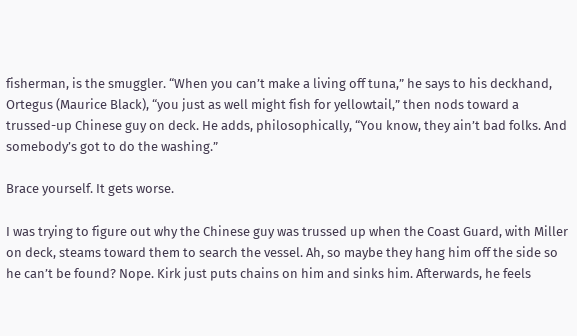fisherman, is the smuggler. “When you can’t make a living off tuna,” he says to his deckhand, Ortegus (Maurice Black), “you just as well might fish for yellowtail,” then nods toward a trussed-up Chinese guy on deck. He adds, philosophically, “You know, they ain’t bad folks. And somebody’s got to do the washing.”

Brace yourself. It gets worse.

I was trying to figure out why the Chinese guy was trussed up when the Coast Guard, with Miller on deck, steams toward them to search the vessel. Ah, so maybe they hang him off the side so he can’t be found? Nope. Kirk just puts chains on him and sinks him. Afterwards, he feels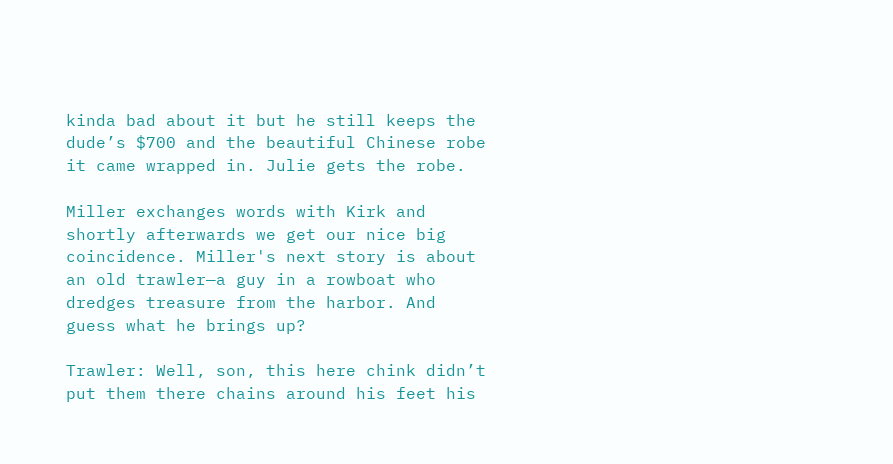kinda bad about it but he still keeps the dude’s $700 and the beautiful Chinese robe it came wrapped in. Julie gets the robe.

Miller exchanges words with Kirk and shortly afterwards we get our nice big coincidence. Miller's next story is about an old trawler—a guy in a rowboat who dredges treasure from the harbor. And guess what he brings up?

Trawler: Well, son, this here chink didn’t put them there chains around his feet his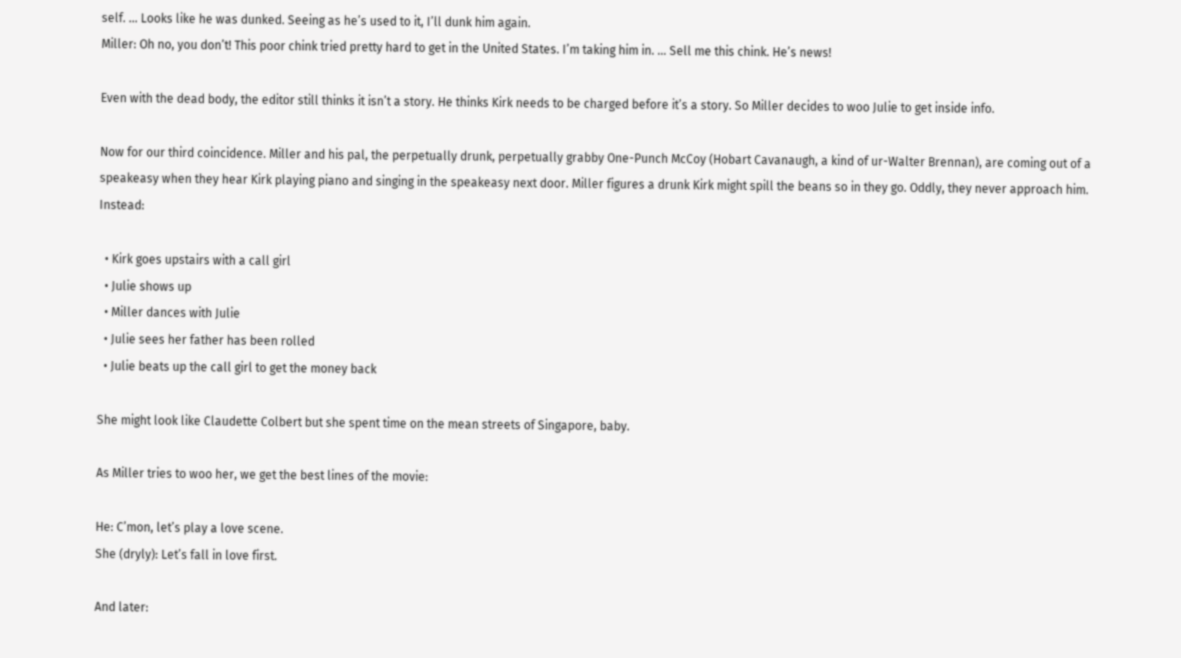self. … Looks like he was dunked. Seeing as he’s used to it, I’ll dunk him again.
Miller: Oh no, you don’t! This poor chink tried pretty hard to get in the United States. I’m taking him in. … Sell me this chink. He’s news!

Even with the dead body, the editor still thinks it isn’t a story. He thinks Kirk needs to be charged before it’s a story. So Miller decides to woo Julie to get inside info.

Now for our third coincidence. Miller and his pal, the perpetually drunk, perpetually grabby One-Punch McCoy (Hobart Cavanaugh, a kind of ur-Walter Brennan), are coming out of a speakeasy when they hear Kirk playing piano and singing in the speakeasy next door. Miller figures a drunk Kirk might spill the beans so in they go. Oddly, they never approach him. Instead:

  • Kirk goes upstairs with a call girl
  • Julie shows up
  • Miller dances with Julie
  • Julie sees her father has been rolled
  • Julie beats up the call girl to get the money back

She might look like Claudette Colbert but she spent time on the mean streets of Singapore, baby.

As Miller tries to woo her, we get the best lines of the movie:

He: C’mon, let’s play a love scene.
She (dryly): Let’s fall in love first.

And later: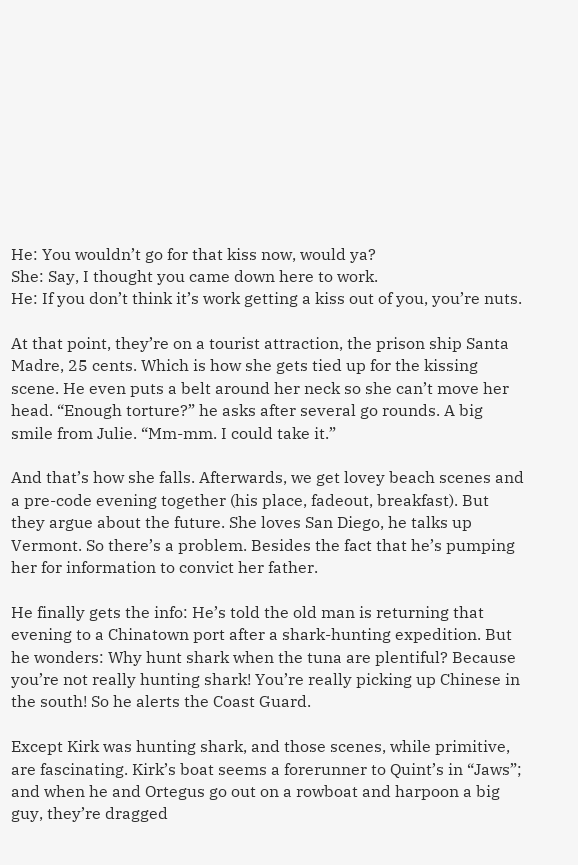He: You wouldn’t go for that kiss now, would ya?
She: Say, I thought you came down here to work.
He: If you don’t think it’s work getting a kiss out of you, you’re nuts.

At that point, they’re on a tourist attraction, the prison ship Santa Madre, 25 cents. Which is how she gets tied up for the kissing scene. He even puts a belt around her neck so she can’t move her head. “Enough torture?” he asks after several go rounds. A big smile from Julie. “Mm-mm. I could take it.”

And that’s how she falls. Afterwards, we get lovey beach scenes and a pre-code evening together (his place, fadeout, breakfast). But they argue about the future. She loves San Diego, he talks up Vermont. So there’s a problem. Besides the fact that he’s pumping her for information to convict her father.

He finally gets the info: He’s told the old man is returning that evening to a Chinatown port after a shark-hunting expedition. But he wonders: Why hunt shark when the tuna are plentiful? Because you’re not really hunting shark! You’re really picking up Chinese in the south! So he alerts the Coast Guard.

Except Kirk was hunting shark, and those scenes, while primitive, are fascinating. Kirk’s boat seems a forerunner to Quint’s in “Jaws”; and when he and Ortegus go out on a rowboat and harpoon a big guy, they’re dragged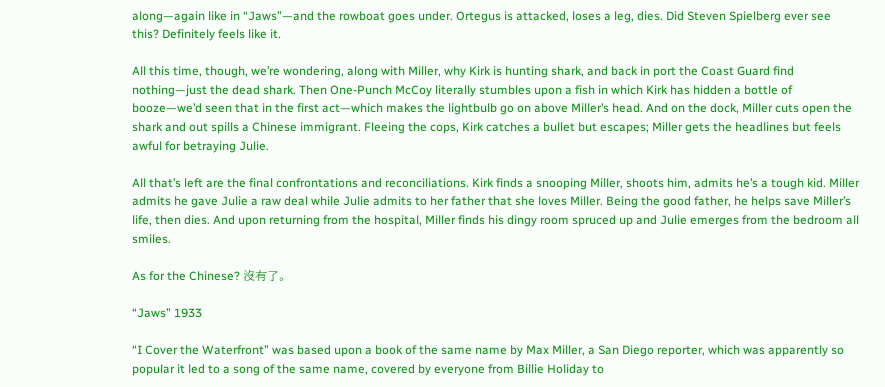along—again like in “Jaws”—and the rowboat goes under. Ortegus is attacked, loses a leg, dies. Did Steven Spielberg ever see this? Definitely feels like it.

All this time, though, we’re wondering, along with Miller, why Kirk is hunting shark, and back in port the Coast Guard find nothing—just the dead shark. Then One-Punch McCoy literally stumbles upon a fish in which Kirk has hidden a bottle of booze—we’d seen that in the first act—which makes the lightbulb go on above Miller’s head. And on the dock, Miller cuts open the shark and out spills a Chinese immigrant. Fleeing the cops, Kirk catches a bullet but escapes; Miller gets the headlines but feels awful for betraying Julie.

All that’s left are the final confrontations and reconciliations. Kirk finds a snooping Miller, shoots him, admits he’s a tough kid. Miller admits he gave Julie a raw deal while Julie admits to her father that she loves Miller. Being the good father, he helps save Miller’s life, then dies. And upon returning from the hospital, Miller finds his dingy room spruced up and Julie emerges from the bedroom all smiles.

As for the Chinese? 沒有了。

“Jaws” 1933

“I Cover the Waterfront” was based upon a book of the same name by Max Miller, a San Diego reporter, which was apparently so popular it led to a song of the same name, covered by everyone from Billie Holiday to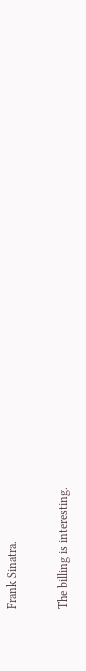Frank Sinatra.

The billing is interesting.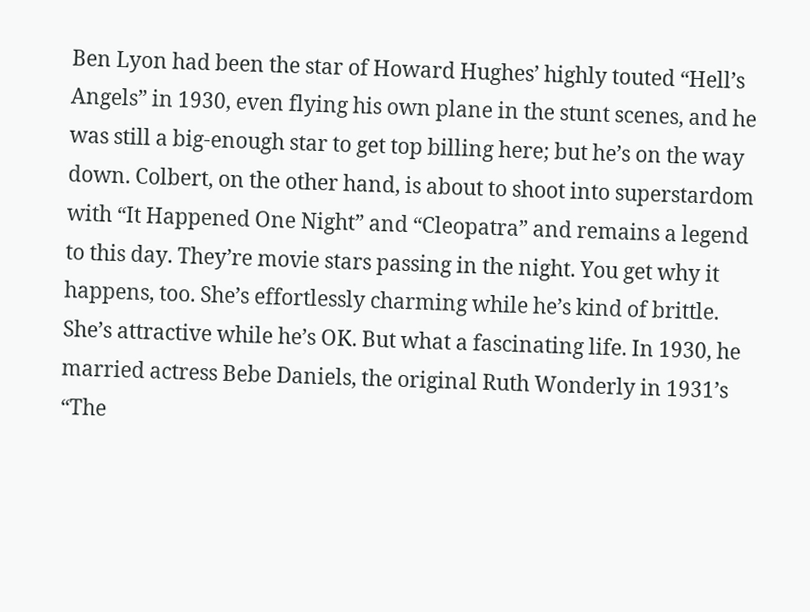Ben Lyon had been the star of Howard Hughes’ highly touted “Hell’s Angels” in 1930, even flying his own plane in the stunt scenes, and he was still a big-enough star to get top billing here; but he’s on the way down. Colbert, on the other hand, is about to shoot into superstardom with “It Happened One Night” and “Cleopatra” and remains a legend to this day. They’re movie stars passing in the night. You get why it happens, too. She’s effortlessly charming while he’s kind of brittle. She’s attractive while he’s OK. But what a fascinating life. In 1930, he married actress Bebe Daniels, the original Ruth Wonderly in 1931’s “The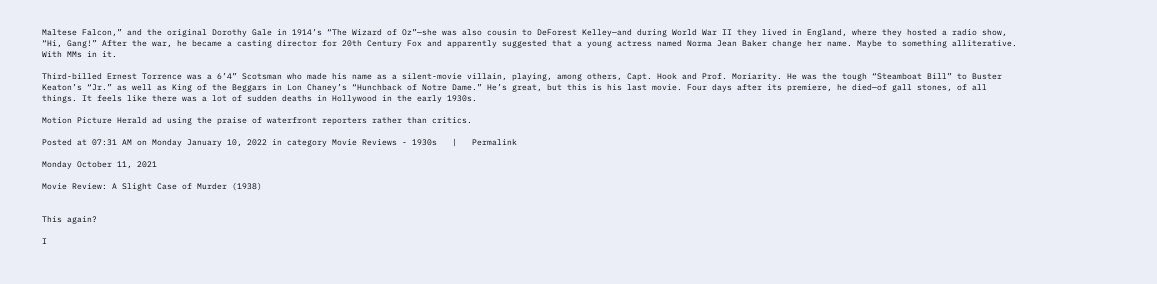Maltese Falcon,” and the original Dorothy Gale in 1914’s “The Wizard of Oz”—she was also cousin to DeForest Kelley—and during World War II they lived in England, where they hosted a radio show, “Hi, Gang!” After the war, he became a casting director for 20th Century Fox and apparently suggested that a young actress named Norma Jean Baker change her name. Maybe to something alliterative. With MMs in it.

Third-billed Ernest Torrence was a 6’4” Scotsman who made his name as a silent-movie villain, playing, among others, Capt. Hook and Prof. Moriarity. He was the tough “Steamboat Bill” to Buster Keaton’s “Jr.” as well as King of the Beggars in Lon Chaney’s “Hunchback of Notre Dame.” He’s great, but this is his last movie. Four days after its premiere, he died—of gall stones, of all things. It feels like there was a lot of sudden deaths in Hollywood in the early 1930s.

Motion Picture Herald ad using the praise of waterfront reporters rather than critics.

Posted at 07:31 AM on Monday January 10, 2022 in category Movie Reviews - 1930s   |   Permalink

Monday October 11, 2021

Movie Review: A Slight Case of Murder (1938)


This again?

I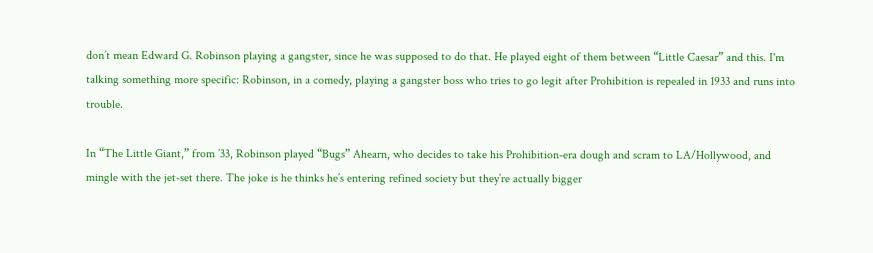don’t mean Edward G. Robinson playing a gangster, since he was supposed to do that. He played eight of them between “Little Caesar” and this. I'm talking something more specific: Robinson, in a comedy, playing a gangster boss who tries to go legit after Prohibition is repealed in 1933 and runs into trouble.

In “The Little Giant,” from ’33, Robinson played “Bugs” Ahearn, who decides to take his Prohibition-era dough and scram to LA/Hollywood, and mingle with the jet-set there. The joke is he thinks he’s entering refined society but they’re actually bigger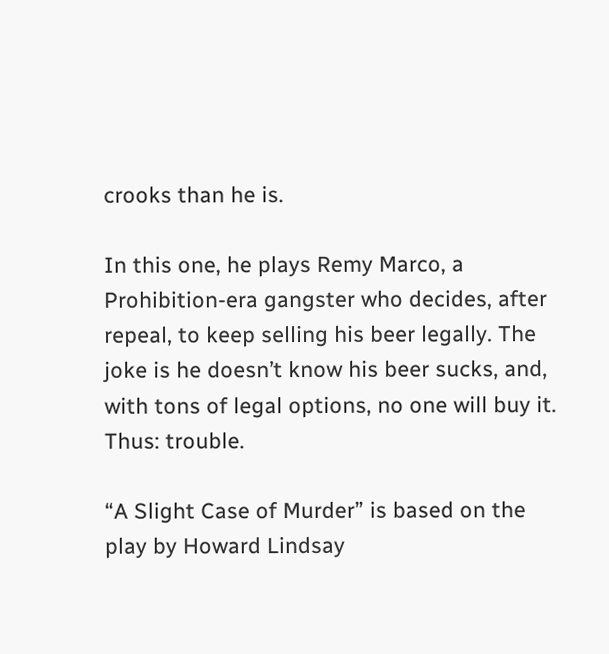crooks than he is.

In this one, he plays Remy Marco, a Prohibition-era gangster who decides, after repeal, to keep selling his beer legally. The joke is he doesn’t know his beer sucks, and, with tons of legal options, no one will buy it. Thus: trouble.

“A Slight Case of Murder” is based on the play by Howard Lindsay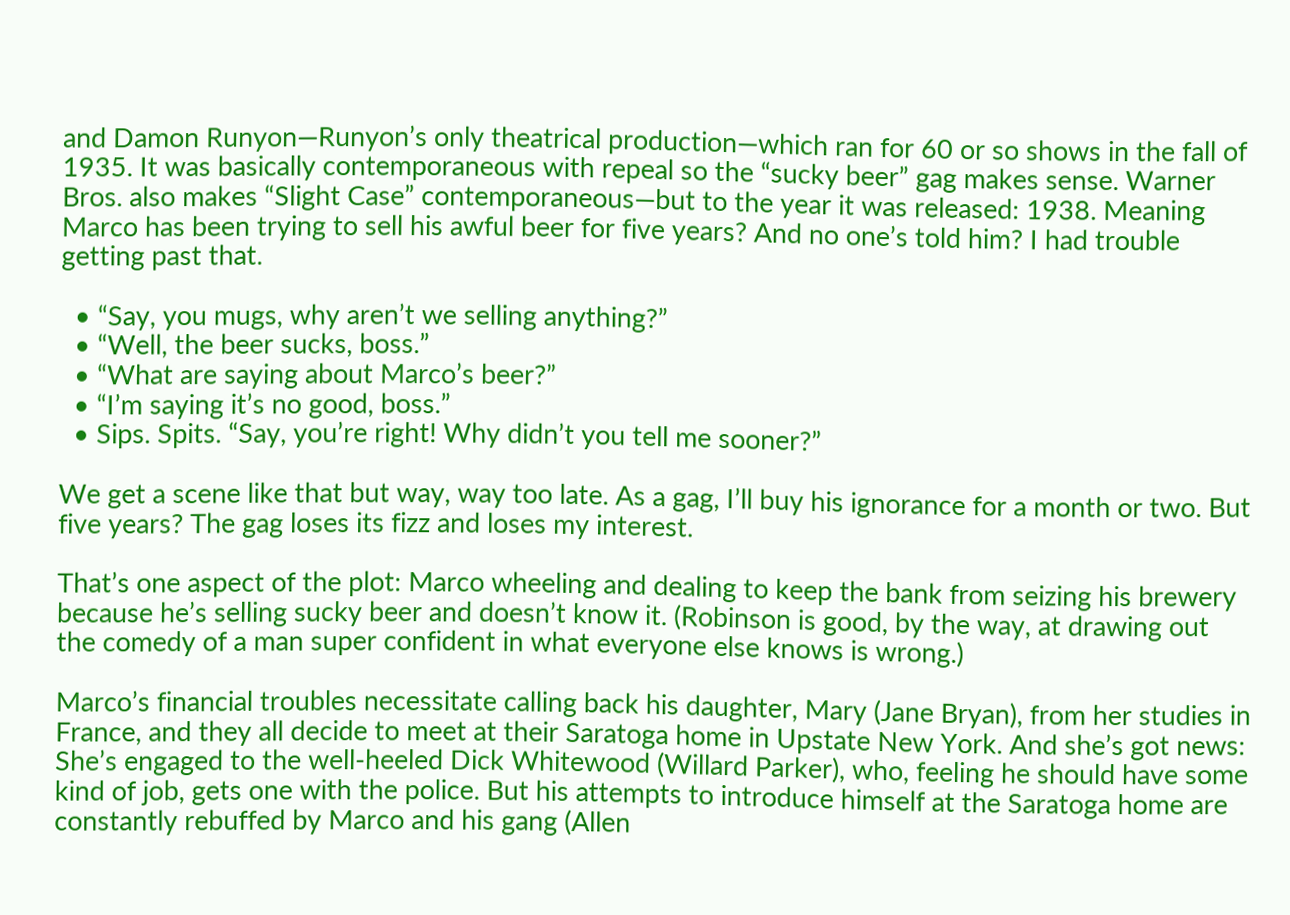and Damon Runyon—Runyon’s only theatrical production—which ran for 60 or so shows in the fall of 1935. It was basically contemporaneous with repeal so the “sucky beer” gag makes sense. Warner Bros. also makes “Slight Case” contemporaneous—but to the year it was released: 1938. Meaning Marco has been trying to sell his awful beer for five years? And no one’s told him? I had trouble getting past that.

  • “Say, you mugs, why aren’t we selling anything?”
  • “Well, the beer sucks, boss.”
  • “What are saying about Marco’s beer?”
  • “I’m saying it’s no good, boss.”
  • Sips. Spits. “Say, you’re right! Why didn’t you tell me sooner?”

We get a scene like that but way, way too late. As a gag, I’ll buy his ignorance for a month or two. But five years? The gag loses its fizz and loses my interest.

That’s one aspect of the plot: Marco wheeling and dealing to keep the bank from seizing his brewery because he’s selling sucky beer and doesn’t know it. (Robinson is good, by the way, at drawing out the comedy of a man super confident in what everyone else knows is wrong.)

Marco’s financial troubles necessitate calling back his daughter, Mary (Jane Bryan), from her studies in France, and they all decide to meet at their Saratoga home in Upstate New York. And she’s got news: She’s engaged to the well-heeled Dick Whitewood (Willard Parker), who, feeling he should have some kind of job, gets one with the police. But his attempts to introduce himself at the Saratoga home are constantly rebuffed by Marco and his gang (Allen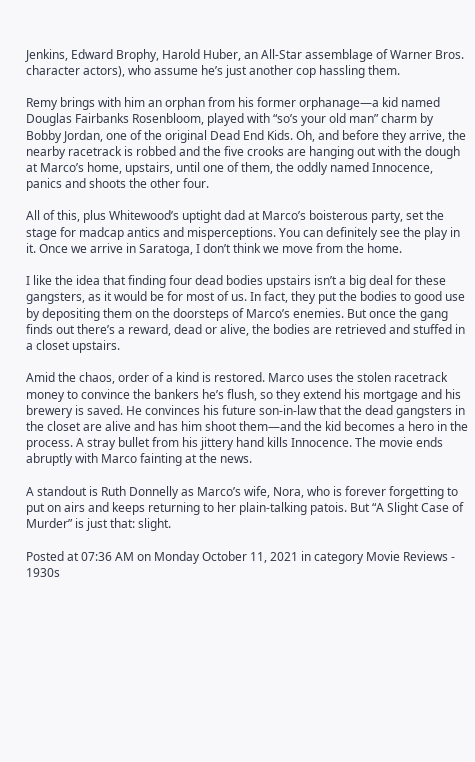Jenkins, Edward Brophy, Harold Huber, an All-Star assemblage of Warner Bros. character actors), who assume he’s just another cop hassling them.

Remy brings with him an orphan from his former orphanage—a kid named Douglas Fairbanks Rosenbloom, played with “so’s your old man” charm by Bobby Jordan, one of the original Dead End Kids. Oh, and before they arrive, the nearby racetrack is robbed and the five crooks are hanging out with the dough at Marco’s home, upstairs, until one of them, the oddly named Innocence, panics and shoots the other four.

All of this, plus Whitewood’s uptight dad at Marco’s boisterous party, set the stage for madcap antics and misperceptions. You can definitely see the play in it. Once we arrive in Saratoga, I don’t think we move from the home.

I like the idea that finding four dead bodies upstairs isn’t a big deal for these gangsters, as it would be for most of us. In fact, they put the bodies to good use by depositing them on the doorsteps of Marco’s enemies. But once the gang finds out there’s a reward, dead or alive, the bodies are retrieved and stuffed in a closet upstairs.

Amid the chaos, order of a kind is restored. Marco uses the stolen racetrack money to convince the bankers he’s flush, so they extend his mortgage and his brewery is saved. He convinces his future son-in-law that the dead gangsters in the closet are alive and has him shoot them—and the kid becomes a hero in the process. A stray bullet from his jittery hand kills Innocence. The movie ends abruptly with Marco fainting at the news.

A standout is Ruth Donnelly as Marco’s wife, Nora, who is forever forgetting to put on airs and keeps returning to her plain-talking patois. But “A Slight Case of Murder” is just that: slight.

Posted at 07:36 AM on Monday October 11, 2021 in category Movie Reviews - 1930s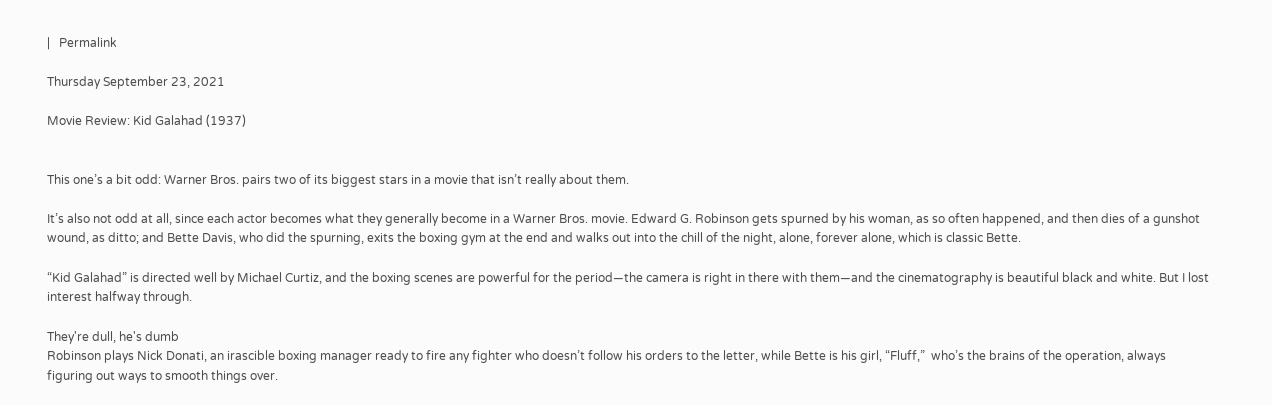|   Permalink

Thursday September 23, 2021

Movie Review: Kid Galahad (1937)


This one’s a bit odd: Warner Bros. pairs two of its biggest stars in a movie that isn’t really about them.

It’s also not odd at all, since each actor becomes what they generally become in a Warner Bros. movie. Edward G. Robinson gets spurned by his woman, as so often happened, and then dies of a gunshot wound, as ditto; and Bette Davis, who did the spurning, exits the boxing gym at the end and walks out into the chill of the night, alone, forever alone, which is classic Bette.

“Kid Galahad” is directed well by Michael Curtiz, and the boxing scenes are powerful for the period—the camera is right in there with them—and the cinematography is beautiful black and white. But I lost interest halfway through.

They're dull, he's dumb
Robinson plays Nick Donati, an irascible boxing manager ready to fire any fighter who doesn’t follow his orders to the letter, while Bette is his girl, “Fluff,”  who’s the brains of the operation, always figuring out ways to smooth things over.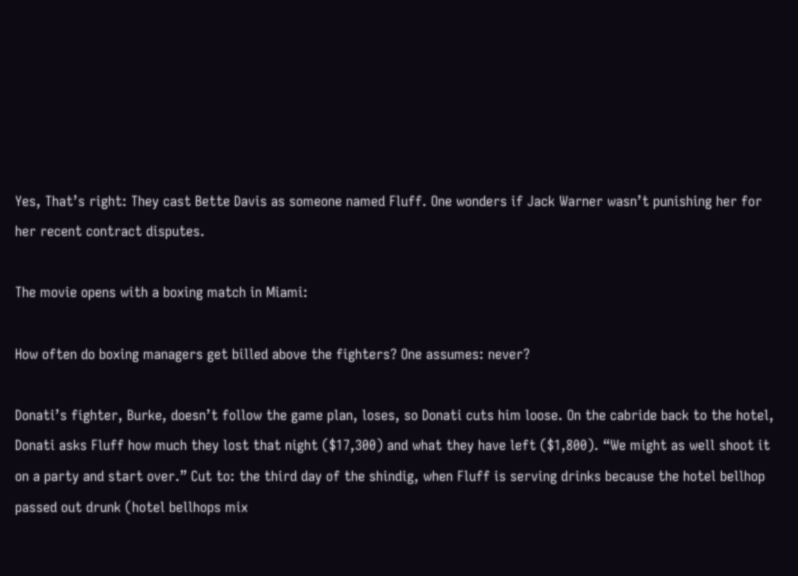Yes, That’s right: They cast Bette Davis as someone named Fluff. One wonders if Jack Warner wasn’t punishing her for her recent contract disputes.

The movie opens with a boxing match in Miami:

How often do boxing managers get billed above the fighters? One assumes: never?

Donati’s fighter, Burke, doesn’t follow the game plan, loses, so Donati cuts him loose. On the cabride back to the hotel, Donati asks Fluff how much they lost that night ($17,300) and what they have left ($1,800). “We might as well shoot it on a party and start over.” Cut to: the third day of the shindig, when Fluff is serving drinks because the hotel bellhop passed out drunk (hotel bellhops mix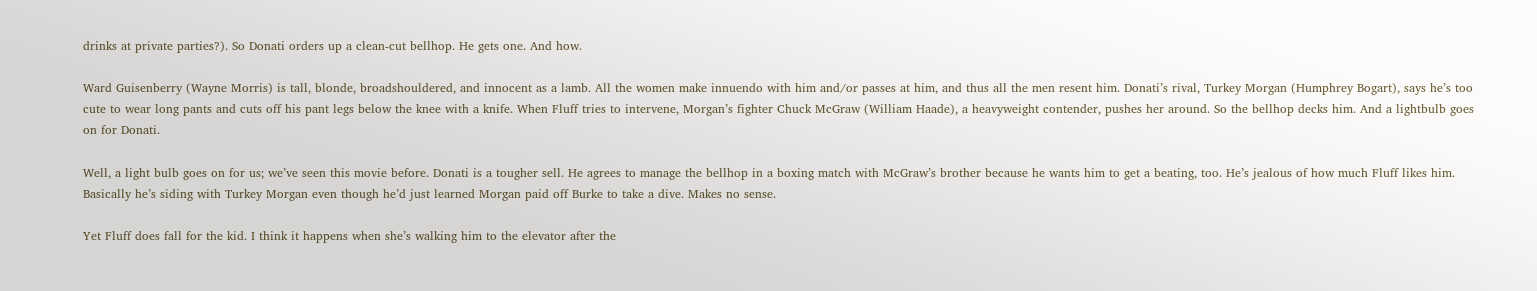drinks at private parties?). So Donati orders up a clean-cut bellhop. He gets one. And how.

Ward Guisenberry (Wayne Morris) is tall, blonde, broadshouldered, and innocent as a lamb. All the women make innuendo with him and/or passes at him, and thus all the men resent him. Donati’s rival, Turkey Morgan (Humphrey Bogart), says he’s too cute to wear long pants and cuts off his pant legs below the knee with a knife. When Fluff tries to intervene, Morgan’s fighter Chuck McGraw (William Haade), a heavyweight contender, pushes her around. So the bellhop decks him. And a lightbulb goes on for Donati.

Well, a light bulb goes on for us; we’ve seen this movie before. Donati is a tougher sell. He agrees to manage the bellhop in a boxing match with McGraw’s brother because he wants him to get a beating, too. He’s jealous of how much Fluff likes him. Basically he’s siding with Turkey Morgan even though he’d just learned Morgan paid off Burke to take a dive. Makes no sense.

Yet Fluff does fall for the kid. I think it happens when she’s walking him to the elevator after the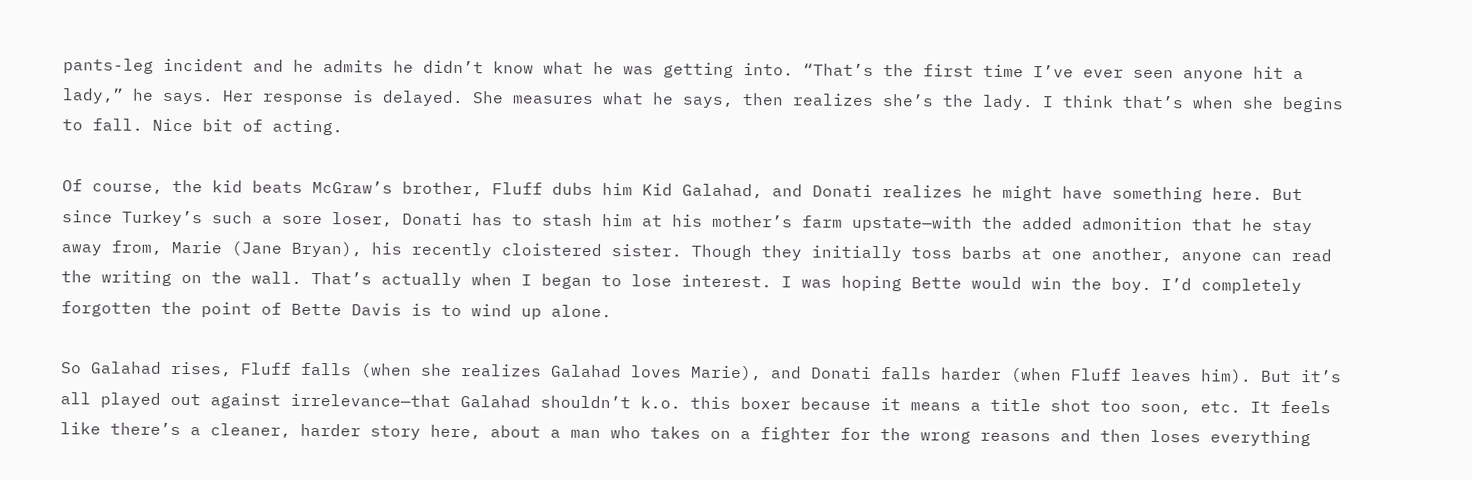pants-leg incident and he admits he didn’t know what he was getting into. “That’s the first time I’ve ever seen anyone hit a lady,” he says. Her response is delayed. She measures what he says, then realizes she’s the lady. I think that’s when she begins to fall. Nice bit of acting.

Of course, the kid beats McGraw’s brother, Fluff dubs him Kid Galahad, and Donati realizes he might have something here. But since Turkey’s such a sore loser, Donati has to stash him at his mother’s farm upstate—with the added admonition that he stay away from, Marie (Jane Bryan), his recently cloistered sister. Though they initially toss barbs at one another, anyone can read the writing on the wall. That’s actually when I began to lose interest. I was hoping Bette would win the boy. I’d completely forgotten the point of Bette Davis is to wind up alone.

So Galahad rises, Fluff falls (when she realizes Galahad loves Marie), and Donati falls harder (when Fluff leaves him). But it’s all played out against irrelevance—that Galahad shouldn’t k.o. this boxer because it means a title shot too soon, etc. It feels like there’s a cleaner, harder story here, about a man who takes on a fighter for the wrong reasons and then loses everything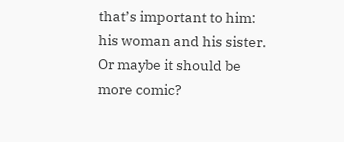that’s important to him: his woman and his sister. Or maybe it should be more comic?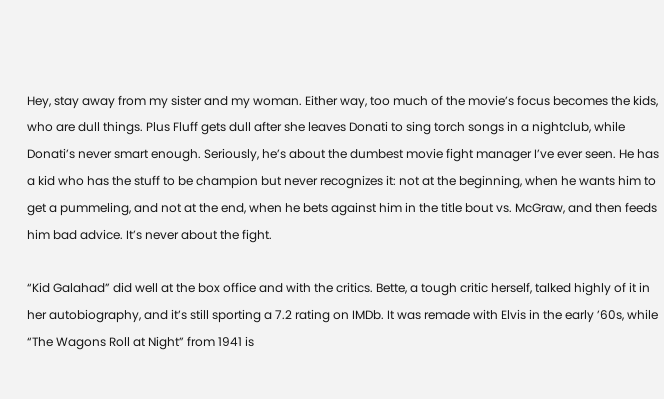Hey, stay away from my sister and my woman. Either way, too much of the movie’s focus becomes the kids, who are dull things. Plus Fluff gets dull after she leaves Donati to sing torch songs in a nightclub, while Donati’s never smart enough. Seriously, he’s about the dumbest movie fight manager I’ve ever seen. He has a kid who has the stuff to be champion but never recognizes it: not at the beginning, when he wants him to get a pummeling, and not at the end, when he bets against him in the title bout vs. McGraw, and then feeds him bad advice. It’s never about the fight.

“Kid Galahad” did well at the box office and with the critics. Bette, a tough critic herself, talked highly of it in her autobiography, and it’s still sporting a 7.2 rating on IMDb. It was remade with Elvis in the early ’60s, while “The Wagons Roll at Night” from 1941 is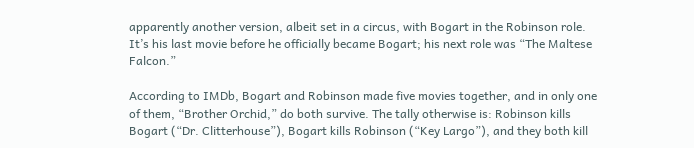apparently another version, albeit set in a circus, with Bogart in the Robinson role. It’s his last movie before he officially became Bogart; his next role was “The Maltese Falcon.”

According to IMDb, Bogart and Robinson made five movies together, and in only one of them, “Brother Orchid,” do both survive. The tally otherwise is: Robinson kills Bogart (“Dr. Clitterhouse”), Bogart kills Robinson (“Key Largo”), and they both kill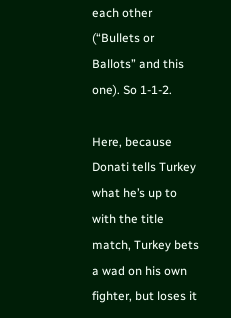each other (“Bullets or Ballots” and this one). So 1-1-2.

Here, because Donati tells Turkey what he’s up to with the title match, Turkey bets a wad on his own fighter, but loses it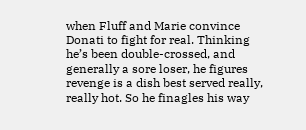when Fluff and Marie convince Donati to fight for real. Thinking he’s been double-crossed, and generally a sore loser, he figures revenge is a dish best served really, really hot. So he finagles his way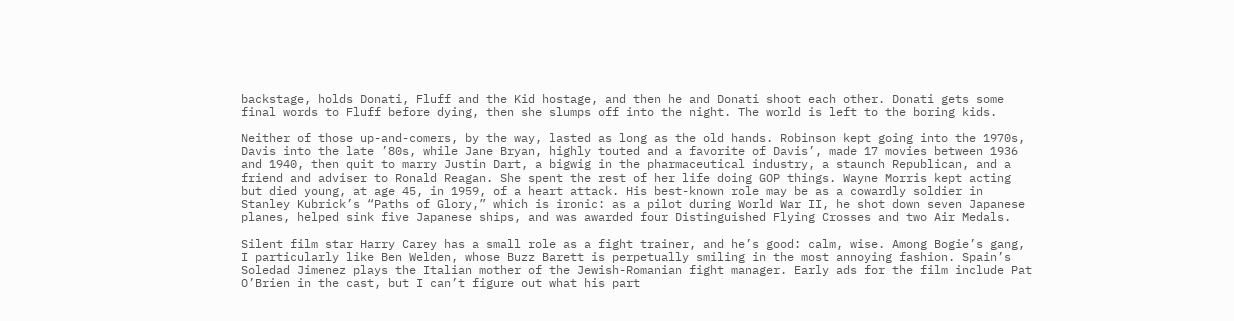backstage, holds Donati, Fluff and the Kid hostage, and then he and Donati shoot each other. Donati gets some final words to Fluff before dying, then she slumps off into the night. The world is left to the boring kids.

Neither of those up-and-comers, by the way, lasted as long as the old hands. Robinson kept going into the 1970s, Davis into the late ’80s, while Jane Bryan, highly touted and a favorite of Davis’, made 17 movies between 1936 and 1940, then quit to marry Justin Dart, a bigwig in the pharmaceutical industry, a staunch Republican, and a friend and adviser to Ronald Reagan. She spent the rest of her life doing GOP things. Wayne Morris kept acting but died young, at age 45, in 1959, of a heart attack. His best-known role may be as a cowardly soldier in Stanley Kubrick’s “Paths of Glory,” which is ironic: as a pilot during World War II, he shot down seven Japanese planes, helped sink five Japanese ships, and was awarded four Distinguished Flying Crosses and two Air Medals.

Silent film star Harry Carey has a small role as a fight trainer, and he’s good: calm, wise. Among Bogie’s gang, I particularly like Ben Welden, whose Buzz Barett is perpetually smiling in the most annoying fashion. Spain’s Soledad Jimenez plays the Italian mother of the Jewish-Romanian fight manager. Early ads for the film include Pat O’Brien in the cast, but I can’t figure out what his part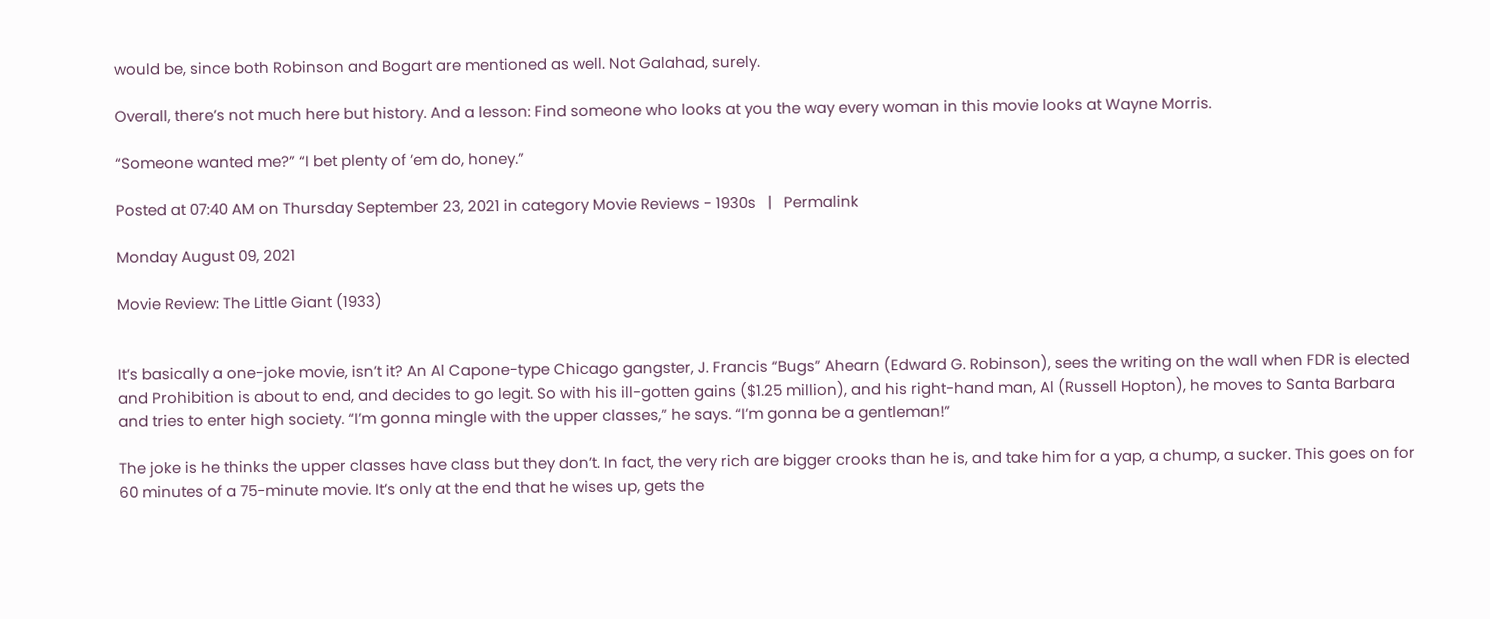would be, since both Robinson and Bogart are mentioned as well. Not Galahad, surely.

Overall, there’s not much here but history. And a lesson: Find someone who looks at you the way every woman in this movie looks at Wayne Morris.

“Someone wanted me?” “I bet plenty of ’em do, honey.”

Posted at 07:40 AM on Thursday September 23, 2021 in category Movie Reviews - 1930s   |   Permalink

Monday August 09, 2021

Movie Review: The Little Giant (1933)


It’s basically a one-joke movie, isn’t it? An Al Capone-type Chicago gangster, J. Francis “Bugs” Ahearn (Edward G. Robinson), sees the writing on the wall when FDR is elected and Prohibition is about to end, and decides to go legit. So with his ill-gotten gains ($1.25 million), and his right-hand man, Al (Russell Hopton), he moves to Santa Barbara and tries to enter high society. “I’m gonna mingle with the upper classes,” he says. “I’m gonna be a gentleman!”

The joke is he thinks the upper classes have class but they don’t. In fact, the very rich are bigger crooks than he is, and take him for a yap, a chump, a sucker. This goes on for 60 minutes of a 75-minute movie. It’s only at the end that he wises up, gets the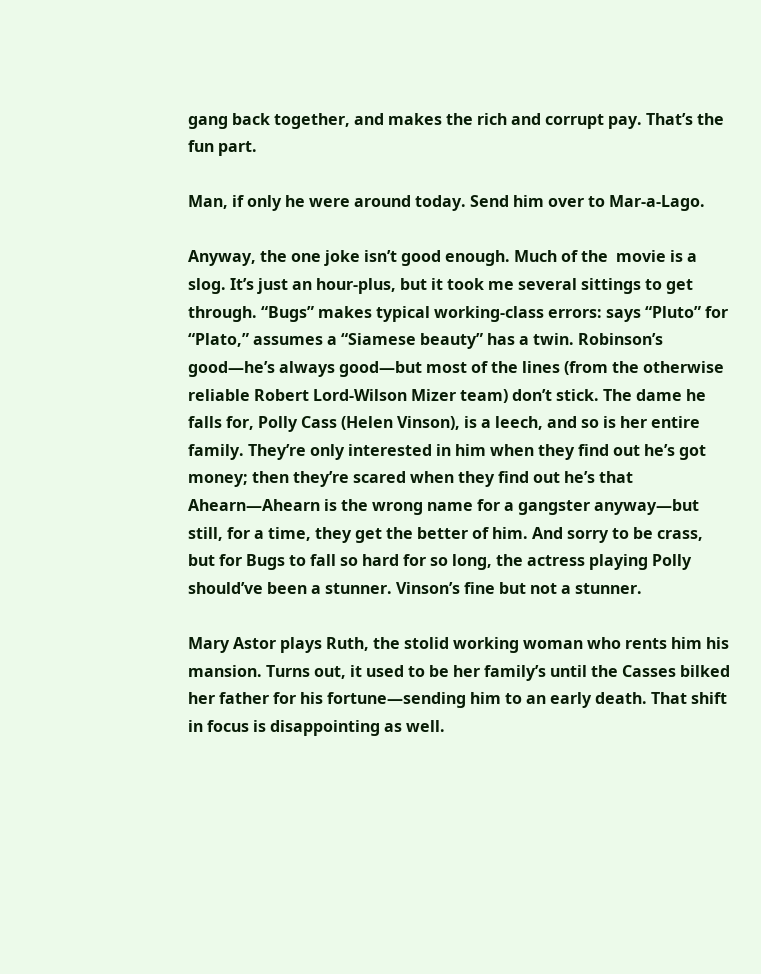gang back together, and makes the rich and corrupt pay. That’s the fun part.

Man, if only he were around today. Send him over to Mar-a-Lago.

Anyway, the one joke isn’t good enough. Much of the  movie is a slog. It’s just an hour-plus, but it took me several sittings to get through. “Bugs” makes typical working-class errors: says “Pluto” for “Plato,” assumes a “Siamese beauty” has a twin. Robinson’s good—he’s always good—but most of the lines (from the otherwise reliable Robert Lord-Wilson Mizer team) don’t stick. The dame he falls for, Polly Cass (Helen Vinson), is a leech, and so is her entire family. They’re only interested in him when they find out he’s got money; then they’re scared when they find out he’s that Ahearn—Ahearn is the wrong name for a gangster anyway—but still, for a time, they get the better of him. And sorry to be crass, but for Bugs to fall so hard for so long, the actress playing Polly should’ve been a stunner. Vinson’s fine but not a stunner.

Mary Astor plays Ruth, the stolid working woman who rents him his mansion. Turns out, it used to be her family’s until the Casses bilked her father for his fortune—sending him to an early death. That shift in focus is disappointing as well.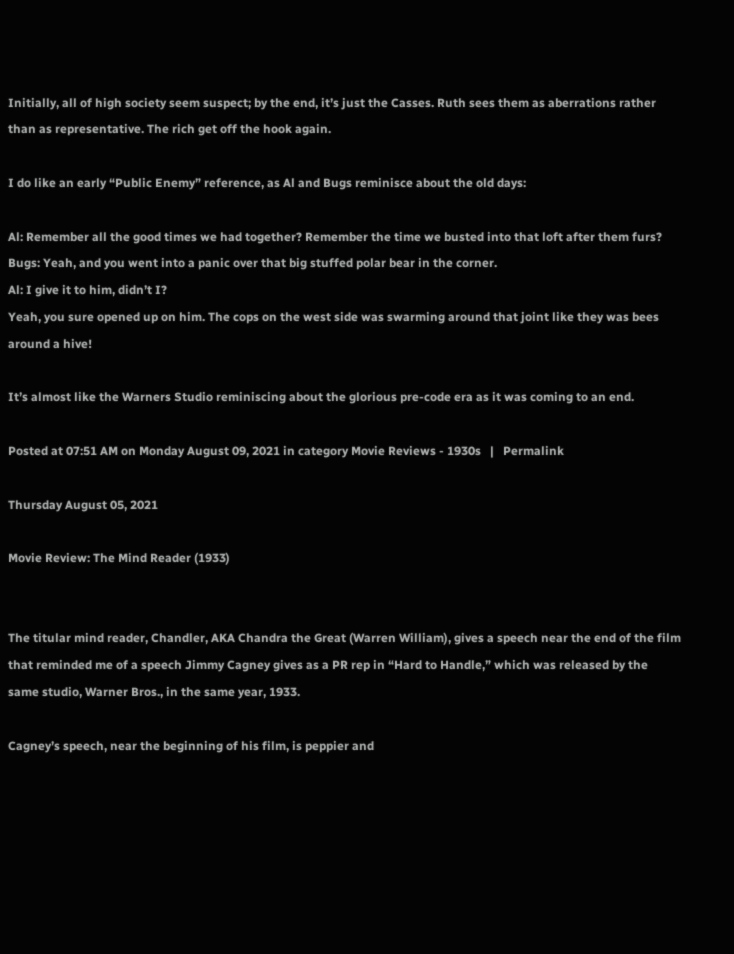Initially, all of high society seem suspect; by the end, it’s just the Casses. Ruth sees them as aberrations rather than as representative. The rich get off the hook again.

I do like an early “Public Enemy” reference, as Al and Bugs reminisce about the old days:

Al: Remember all the good times we had together? Remember the time we busted into that loft after them furs?
Bugs: Yeah, and you went into a panic over that big stuffed polar bear in the corner.
Al: I give it to him, didn’t I?
Yeah, you sure opened up on him. The cops on the west side was swarming around that joint like they was bees around a hive!

It’s almost like the Warners Studio reminiscing about the glorious pre-code era as it was coming to an end.

Posted at 07:51 AM on Monday August 09, 2021 in category Movie Reviews - 1930s   |   Permalink

Thursday August 05, 2021

Movie Review: The Mind Reader (1933)


The titular mind reader, Chandler, AKA Chandra the Great (Warren William), gives a speech near the end of the film that reminded me of a speech Jimmy Cagney gives as a PR rep in “Hard to Handle,” which was released by the same studio, Warner Bros., in the same year, 1933.

Cagney’s speech, near the beginning of his film, is peppier and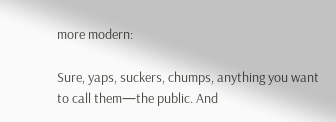more modern:

Sure, yaps, suckers, chumps, anything you want to call them—the public. And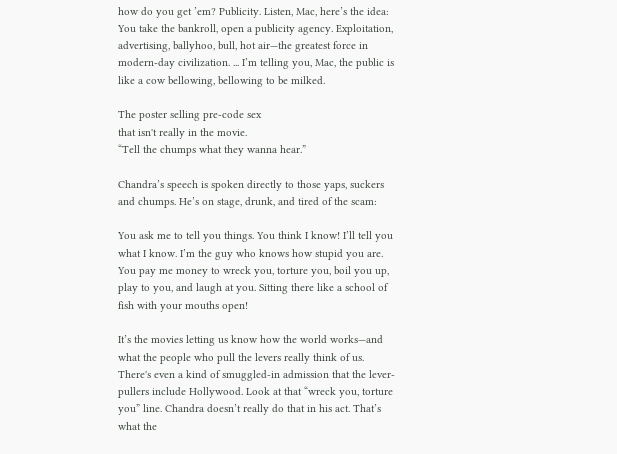how do you get ’em? Publicity. Listen, Mac, here’s the idea: You take the bankroll, open a publicity agency. Exploitation, advertising, ballyhoo, bull, hot air—the greatest force in modern-day civilization. ... I’m telling you, Mac, the public is like a cow bellowing, bellowing to be milked.

The poster selling pre-code sex
that isn't really in the movie.
“Tell the chumps what they wanna hear.”

Chandra’s speech is spoken directly to those yaps, suckers and chumps. He’s on stage, drunk, and tired of the scam:

You ask me to tell you things. You think I know! I’ll tell you what I know. I’m the guy who knows how stupid you are. You pay me money to wreck you, torture you, boil you up, play to you, and laugh at you. Sitting there like a school of fish with your mouths open!

It’s the movies letting us know how the world works—and what the people who pull the levers really think of us. There's even a kind of smuggled-in admission that the lever-pullers include Hollywood. Look at that “wreck you, torture you” line. Chandra doesn’t really do that in his act. That’s what the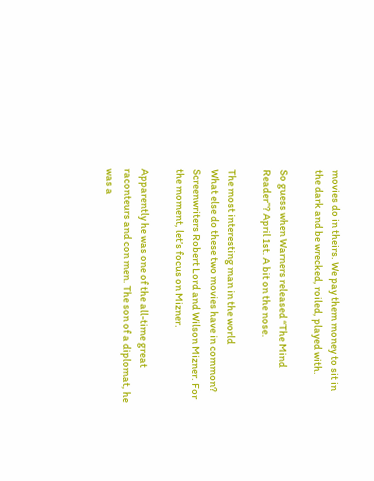movies do in theirs. We pay them money to sit in the dark and be wrecked, roiled, played with.

So guess when Warners released “The Mind Reader”? April 1st. A bit on the nose.

The most interesting man in the world
What else do these two movies have in common? Screenwriters Robert Lord and Wilson Mizner. For the moment, let’s focus on Mizner.

Apparently he was one of the all-time great raconteurs and con men. The son of a diplomat, he was a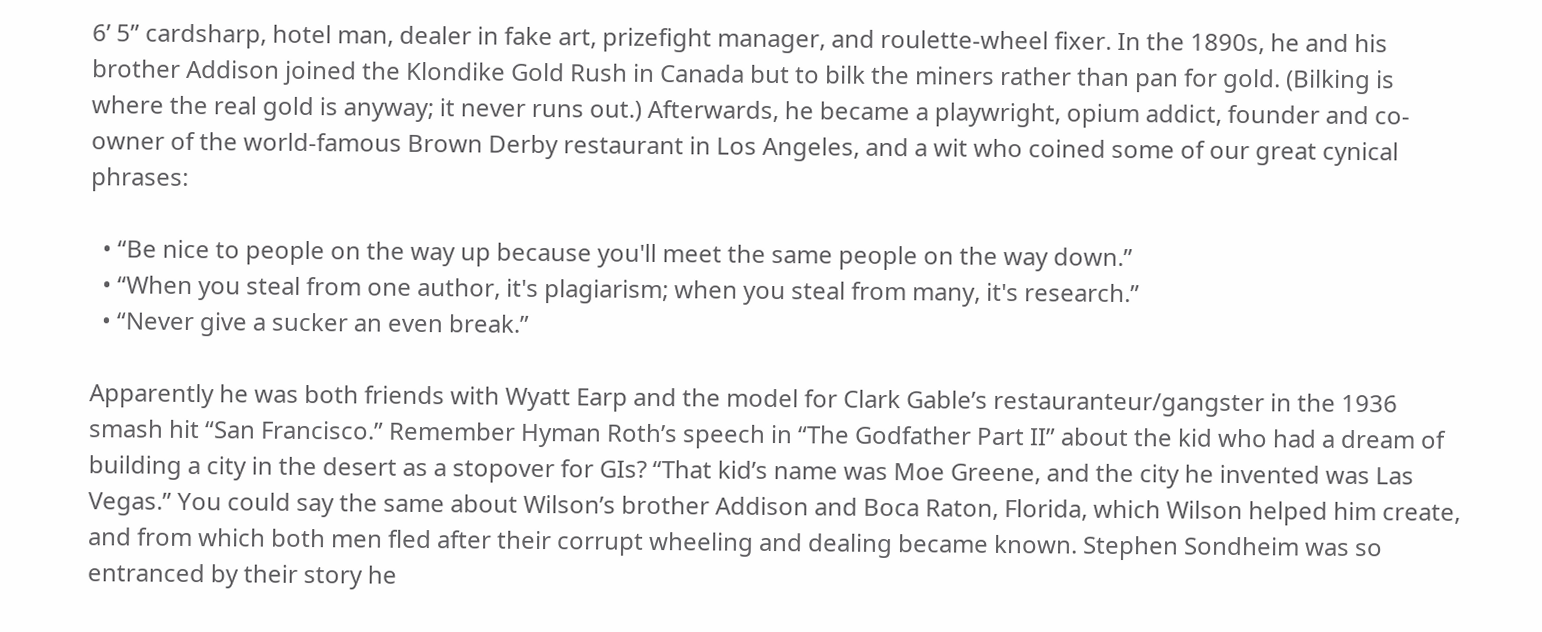6’ 5” cardsharp, hotel man, dealer in fake art, prizefight manager, and roulette-wheel fixer. In the 1890s, he and his brother Addison joined the Klondike Gold Rush in Canada but to bilk the miners rather than pan for gold. (Bilking is where the real gold is anyway; it never runs out.) Afterwards, he became a playwright, opium addict, founder and co-owner of the world-famous Brown Derby restaurant in Los Angeles, and a wit who coined some of our great cynical phrases:

  • “Be nice to people on the way up because you'll meet the same people on the way down.”
  • “When you steal from one author, it's plagiarism; when you steal from many, it's research.”
  • “Never give a sucker an even break.”

Apparently he was both friends with Wyatt Earp and the model for Clark Gable’s restauranteur/gangster in the 1936 smash hit “San Francisco.” Remember Hyman Roth’s speech in “The Godfather Part II” about the kid who had a dream of building a city in the desert as a stopover for GIs? “That kid’s name was Moe Greene, and the city he invented was Las Vegas.” You could say the same about Wilson’s brother Addison and Boca Raton, Florida, which Wilson helped him create, and from which both men fled after their corrupt wheeling and dealing became known. Stephen Sondheim was so entranced by their story he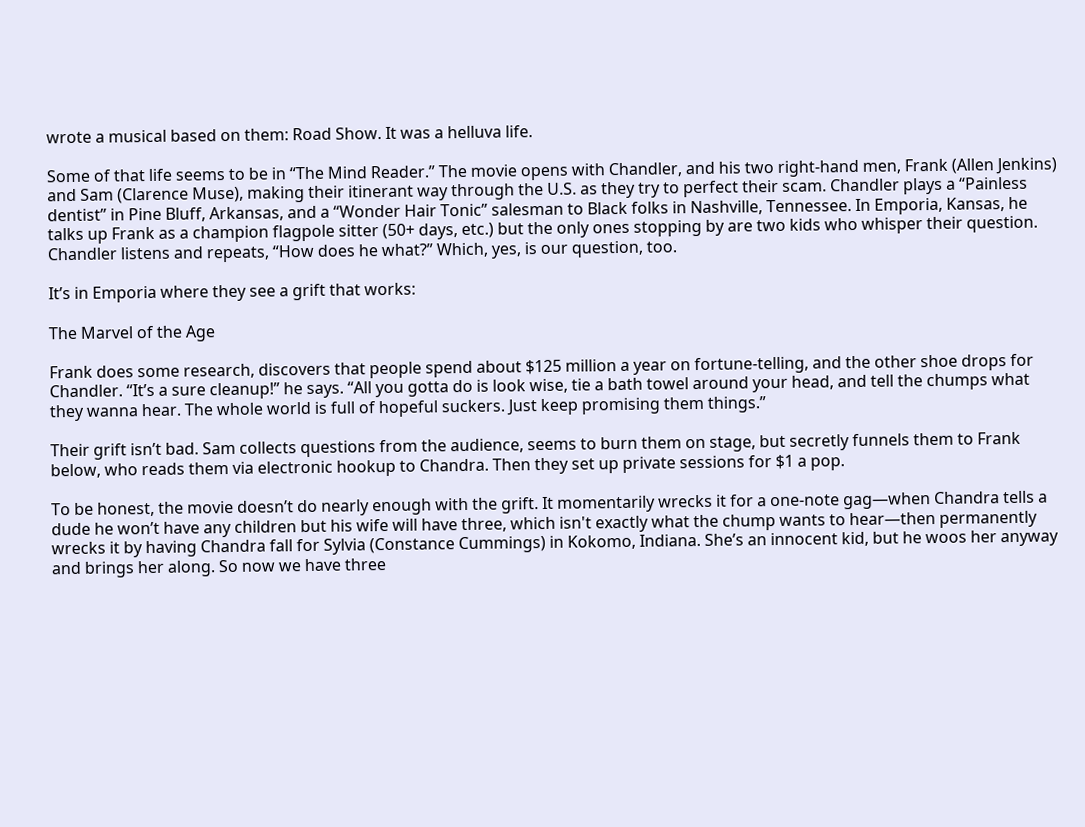wrote a musical based on them: Road Show. It was a helluva life.

Some of that life seems to be in “The Mind Reader.” The movie opens with Chandler, and his two right-hand men, Frank (Allen Jenkins) and Sam (Clarence Muse), making their itinerant way through the U.S. as they try to perfect their scam. Chandler plays a “Painless dentist” in Pine Bluff, Arkansas, and a “Wonder Hair Tonic” salesman to Black folks in Nashville, Tennessee. In Emporia, Kansas, he talks up Frank as a champion flagpole sitter (50+ days, etc.) but the only ones stopping by are two kids who whisper their question. Chandler listens and repeats, “How does he what?” Which, yes, is our question, too.

It’s in Emporia where they see a grift that works:

The Marvel of the Age

Frank does some research, discovers that people spend about $125 million a year on fortune-telling, and the other shoe drops for Chandler. “It’s a sure cleanup!” he says. “All you gotta do is look wise, tie a bath towel around your head, and tell the chumps what they wanna hear. The whole world is full of hopeful suckers. Just keep promising them things.”

Their grift isn’t bad. Sam collects questions from the audience, seems to burn them on stage, but secretly funnels them to Frank below, who reads them via electronic hookup to Chandra. Then they set up private sessions for $1 a pop.

To be honest, the movie doesn’t do nearly enough with the grift. It momentarily wrecks it for a one-note gag—when Chandra tells a dude he won’t have any children but his wife will have three, which isn't exactly what the chump wants to hear—then permanently wrecks it by having Chandra fall for Sylvia (Constance Cummings) in Kokomo, Indiana. She’s an innocent kid, but he woos her anyway and brings her along. So now we have three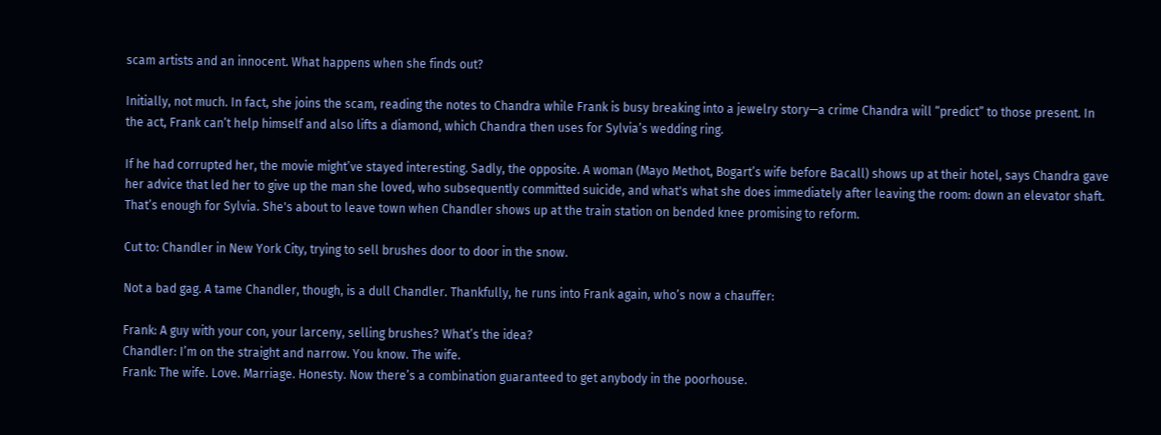scam artists and an innocent. What happens when she finds out?

Initially, not much. In fact, she joins the scam, reading the notes to Chandra while Frank is busy breaking into a jewelry story—a crime Chandra will “predict” to those present. In the act, Frank can’t help himself and also lifts a diamond, which Chandra then uses for Sylvia’s wedding ring.

If he had corrupted her, the movie might’ve stayed interesting. Sadly, the opposite. A woman (Mayo Methot, Bogart’s wife before Bacall) shows up at their hotel, says Chandra gave her advice that led her to give up the man she loved, who subsequently committed suicide, and what's what she does immediately after leaving the room: down an elevator shaft. That’s enough for Sylvia. She's about to leave town when Chandler shows up at the train station on bended knee promising to reform.

Cut to: Chandler in New York City, trying to sell brushes door to door in the snow.

Not a bad gag. A tame Chandler, though, is a dull Chandler. Thankfully, he runs into Frank again, who’s now a chauffer:

Frank: A guy with your con, your larceny, selling brushes? What’s the idea?
Chandler: I’m on the straight and narrow. You know. The wife.
Frank: The wife. Love. Marriage. Honesty. Now there’s a combination guaranteed to get anybody in the poorhouse.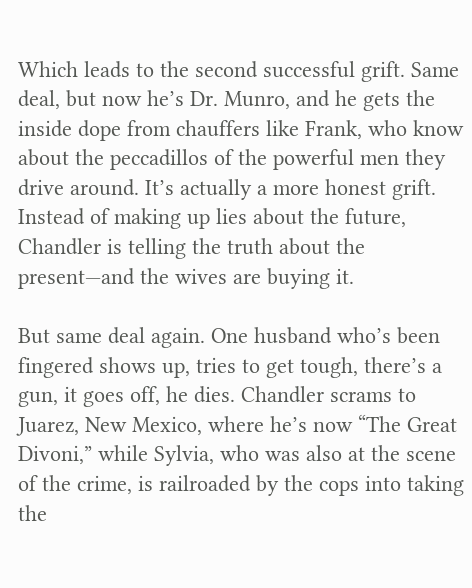Which leads to the second successful grift. Same deal, but now he’s Dr. Munro, and he gets the inside dope from chauffers like Frank, who know about the peccadillos of the powerful men they drive around. It’s actually a more honest grift. Instead of making up lies about the future, Chandler is telling the truth about the present—and the wives are buying it.

But same deal again. One husband who’s been fingered shows up, tries to get tough, there’s a gun, it goes off, he dies. Chandler scrams to Juarez, New Mexico, where he’s now “The Great Divoni,” while Sylvia, who was also at the scene of the crime, is railroaded by the cops into taking the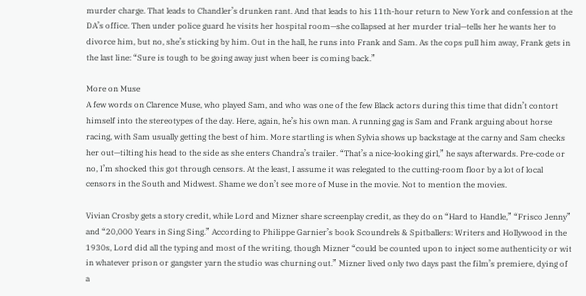murder charge. That leads to Chandler’s drunken rant. And that leads to his 11th-hour return to New York and confession at the DA’s office. Then under police guard he visits her hospital room—she collapsed at her murder trial—tells her he wants her to divorce him, but no, she’s sticking by him. Out in the hall, he runs into Frank and Sam. As the cops pull him away, Frank gets in the last line: “Sure is tough to be going away just when beer is coming back.”

More on Muse
A few words on Clarence Muse, who played Sam, and who was one of the few Black actors during this time that didn’t contort himself into the stereotypes of the day. Here, again, he’s his own man. A running gag is Sam and Frank arguing about horse racing, with Sam usually getting the best of him. More startling is when Sylvia shows up backstage at the carny and Sam checks her out—tilting his head to the side as she enters Chandra’s trailer. “That’s a nice-looking girl,” he says afterwards. Pre-code or no, I’m shocked this got through censors. At the least, I assume it was relegated to the cutting-room floor by a lot of local censors in the South and Midwest. Shame we don’t see more of Muse in the movie. Not to mention the movies.

Vivian Crosby gets a story credit, while Lord and Mizner share screenplay credit, as they do on “Hard to Handle,” “Frisco Jenny” and “20,000 Years in Sing Sing.” According to Philippe Garnier’s book Scoundrels & Spitballers: Writers and Hollywood in the 1930s, Lord did all the typing and most of the writing, though Mizner “could be counted upon to inject some authenticity or wit in whatever prison or gangster yarn the studio was churning out.” Mizner lived only two days past the film’s premiere, dying of a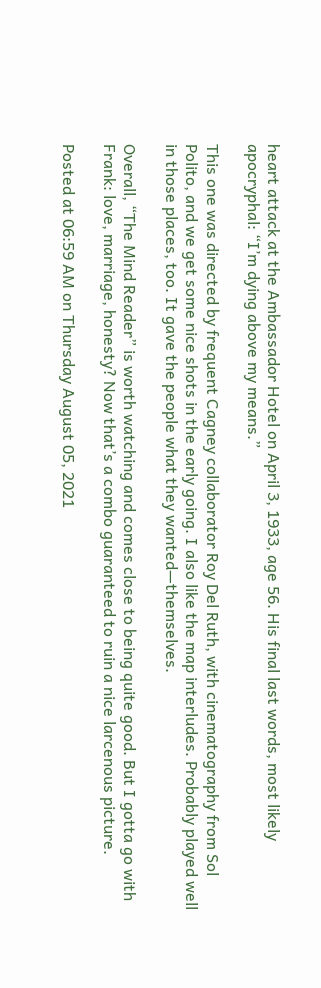heart attack at the Ambassador Hotel on April 3, 1933, age 56. His final last words, most likely apocryphal: “I’m dying above my means.”

This one was directed by frequent Cagney collaborator Roy Del Ruth, with cinematography from Sol Polito, and we get some nice shots in the early going. I also like the map interludes. Probably played well in those places, too. It gave the people what they wanted—themselves.

Overall, “The Mind Reader” is worth watching and comes close to being quite good. But I gotta go with Frank: love, marriage, honesty? Now that’s a combo guaranteed to ruin a nice larcenous picture.

Posted at 06:59 AM on Thursday August 05, 2021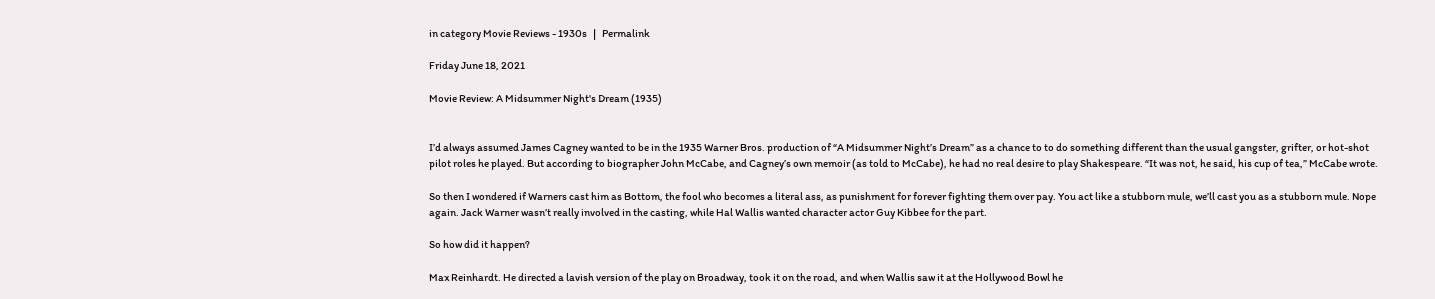in category Movie Reviews - 1930s   |   Permalink

Friday June 18, 2021

Movie Review: A Midsummer Night's Dream (1935)


I’d always assumed James Cagney wanted to be in the 1935 Warner Bros. production of “A Midsummer Night’s Dream” as a chance to to do something different than the usual gangster, grifter, or hot-shot pilot roles he played. But according to biographer John McCabe, and Cagney’s own memoir (as told to McCabe), he had no real desire to play Shakespeare. “It was not, he said, his cup of tea,” McCabe wrote.

So then I wondered if Warners cast him as Bottom, the fool who becomes a literal ass, as punishment for forever fighting them over pay. You act like a stubborn mule, we’ll cast you as a stubborn mule. Nope again. Jack Warner wasn’t really involved in the casting, while Hal Wallis wanted character actor Guy Kibbee for the part.

So how did it happen?

Max Reinhardt. He directed a lavish version of the play on Broadway, took it on the road, and when Wallis saw it at the Hollywood Bowl he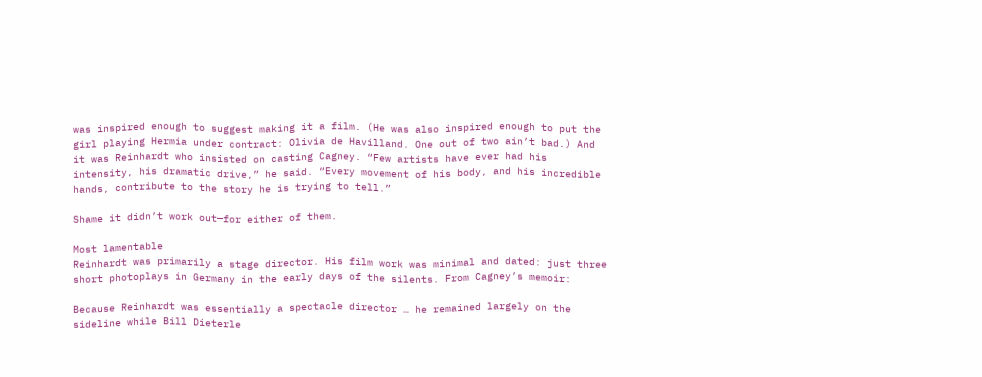was inspired enough to suggest making it a film. (He was also inspired enough to put the girl playing Hermia under contract: Olivia de Havilland. One out of two ain’t bad.) And it was Reinhardt who insisted on casting Cagney. “Few artists have ever had his intensity, his dramatic drive,” he said. “Every movement of his body, and his incredible hands, contribute to the story he is trying to tell.”

Shame it didn’t work out—for either of them.

Most lamentable
Reinhardt was primarily a stage director. His film work was minimal and dated: just three short photoplays in Germany in the early days of the silents. From Cagney’s memoir:

Because Reinhardt was essentially a spectacle director … he remained largely on the sideline while Bill Dieterle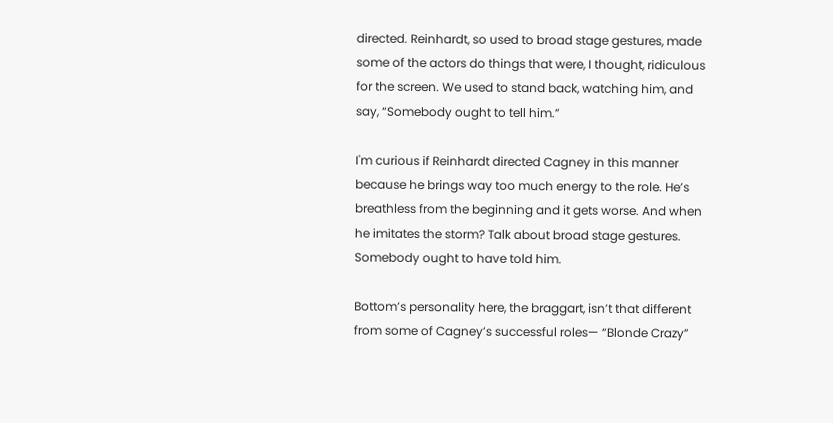directed. Reinhardt, so used to broad stage gestures, made some of the actors do things that were, I thought, ridiculous for the screen. We used to stand back, watching him, and say, “Somebody ought to tell him.”

I'm curious if Reinhardt directed Cagney in this manner because he brings way too much energy to the role. He’s breathless from the beginning and it gets worse. And when he imitates the storm? Talk about broad stage gestures. Somebody ought to have told him.

Bottom’s personality here, the braggart, isn’t that different from some of Cagney’s successful roles— “Blonde Crazy”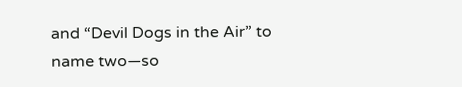and “Devil Dogs in the Air” to name two—so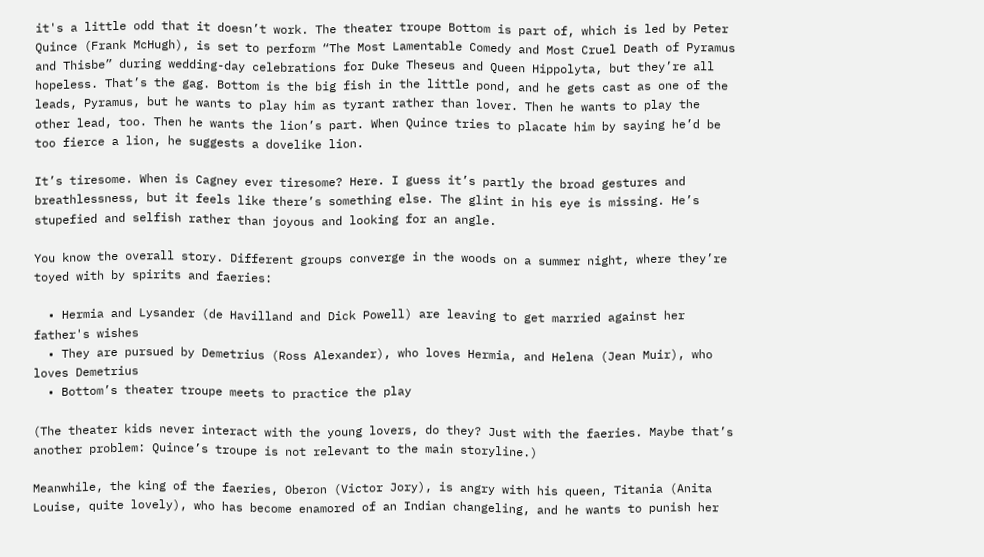it's a little odd that it doesn’t work. The theater troupe Bottom is part of, which is led by Peter Quince (Frank McHugh), is set to perform “The Most Lamentable Comedy and Most Cruel Death of Pyramus and Thisbe” during wedding-day celebrations for Duke Theseus and Queen Hippolyta, but they’re all hopeless. That’s the gag. Bottom is the big fish in the little pond, and he gets cast as one of the leads, Pyramus, but he wants to play him as tyrant rather than lover. Then he wants to play the other lead, too. Then he wants the lion’s part. When Quince tries to placate him by saying he’d be too fierce a lion, he suggests a dovelike lion.

It’s tiresome. When is Cagney ever tiresome? Here. I guess it’s partly the broad gestures and breathlessness, but it feels like there’s something else. The glint in his eye is missing. He’s stupefied and selfish rather than joyous and looking for an angle.

You know the overall story. Different groups converge in the woods on a summer night, where they’re toyed with by spirits and faeries:

  • Hermia and Lysander (de Havilland and Dick Powell) are leaving to get married against her father's wishes
  • They are pursued by Demetrius (Ross Alexander), who loves Hermia, and Helena (Jean Muir), who loves Demetrius
  • Bottom’s theater troupe meets to practice the play

(The theater kids never interact with the young lovers, do they? Just with the faeries. Maybe that’s another problem: Quince’s troupe is not relevant to the main storyline.)

Meanwhile, the king of the faeries, Oberon (Victor Jory), is angry with his queen, Titania (Anita Louise, quite lovely), who has become enamored of an Indian changeling, and he wants to punish her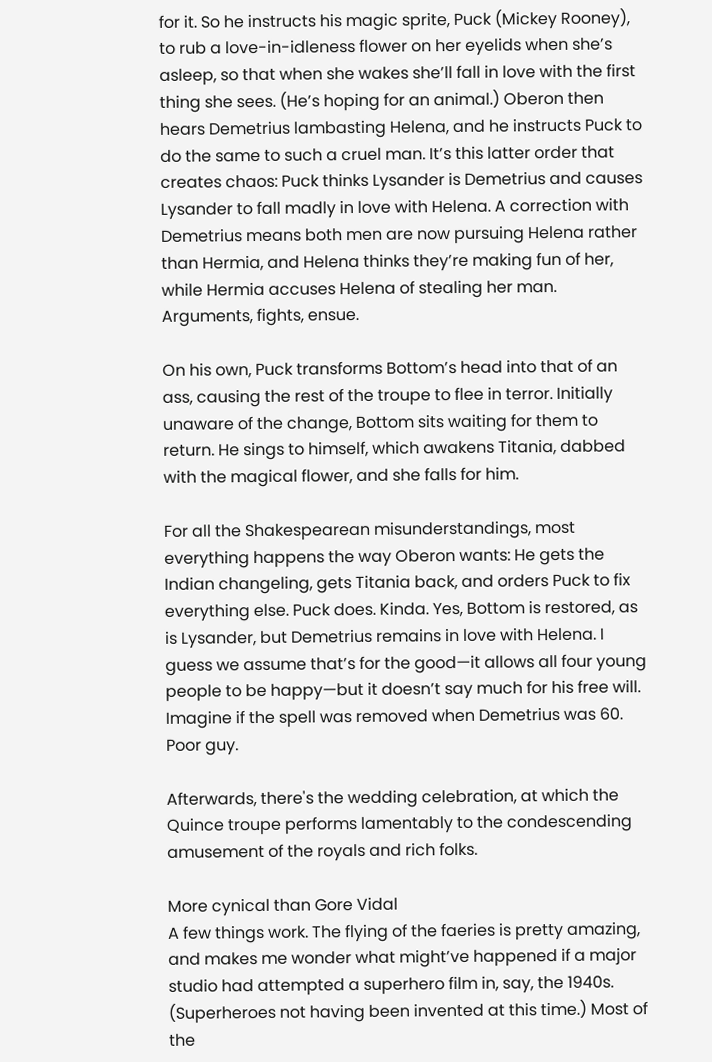for it. So he instructs his magic sprite, Puck (Mickey Rooney), to rub a love-in-idleness flower on her eyelids when she’s asleep, so that when she wakes she’ll fall in love with the first thing she sees. (He’s hoping for an animal.) Oberon then hears Demetrius lambasting Helena, and he instructs Puck to do the same to such a cruel man. It’s this latter order that creates chaos: Puck thinks Lysander is Demetrius and causes Lysander to fall madly in love with Helena. A correction with Demetrius means both men are now pursuing Helena rather than Hermia, and Helena thinks they’re making fun of her, while Hermia accuses Helena of stealing her man. Arguments, fights, ensue.

On his own, Puck transforms Bottom’s head into that of an ass, causing the rest of the troupe to flee in terror. Initially unaware of the change, Bottom sits waiting for them to return. He sings to himself, which awakens Titania, dabbed with the magical flower, and she falls for him.

For all the Shakespearean misunderstandings, most everything happens the way Oberon wants: He gets the Indian changeling, gets Titania back, and orders Puck to fix everything else. Puck does. Kinda. Yes, Bottom is restored, as is Lysander, but Demetrius remains in love with Helena. I guess we assume that’s for the good—it allows all four young people to be happy—but it doesn’t say much for his free will. Imagine if the spell was removed when Demetrius was 60. Poor guy.

Afterwards, there's the wedding celebration, at which the Quince troupe performs lamentably to the condescending amusement of the royals and rich folks.

More cynical than Gore Vidal
A few things work. The flying of the faeries is pretty amazing, and makes me wonder what might’ve happened if a major studio had attempted a superhero film in, say, the 1940s. (Superheroes not having been invented at this time.) Most of the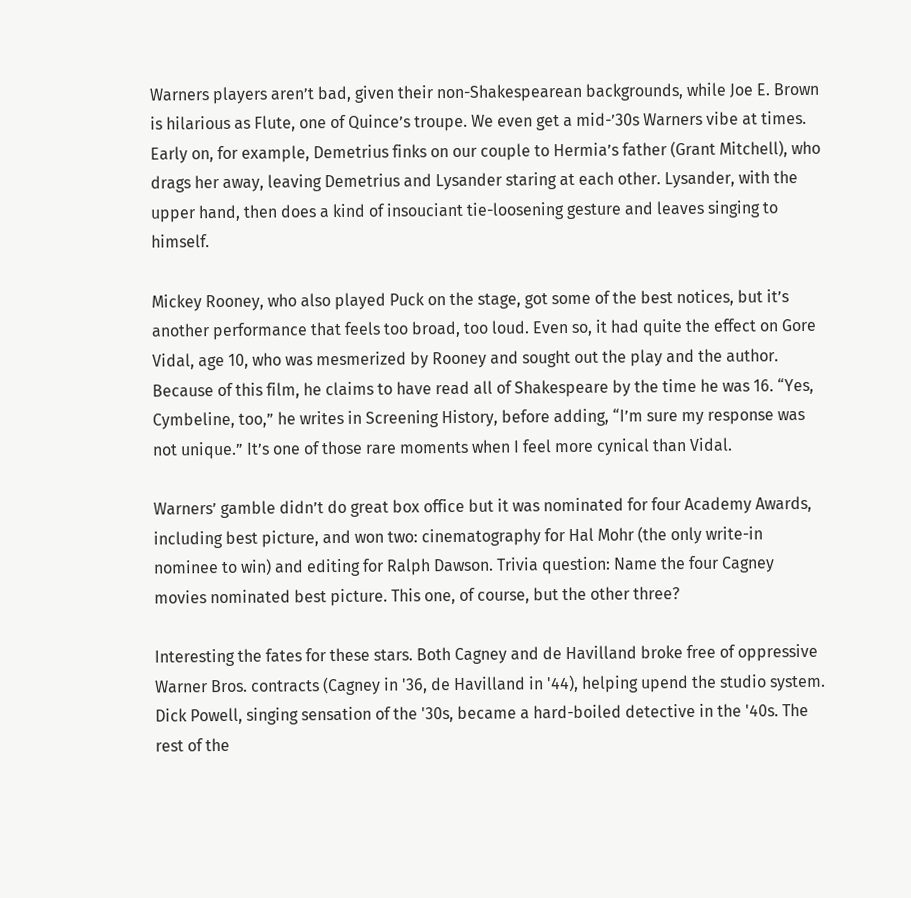Warners players aren’t bad, given their non-Shakespearean backgrounds, while Joe E. Brown is hilarious as Flute, one of Quince’s troupe. We even get a mid-’30s Warners vibe at times. Early on, for example, Demetrius finks on our couple to Hermia’s father (Grant Mitchell), who drags her away, leaving Demetrius and Lysander staring at each other. Lysander, with the upper hand, then does a kind of insouciant tie-loosening gesture and leaves singing to himself.

Mickey Rooney, who also played Puck on the stage, got some of the best notices, but it’s another performance that feels too broad, too loud. Even so, it had quite the effect on Gore Vidal, age 10, who was mesmerized by Rooney and sought out the play and the author. Because of this film, he claims to have read all of Shakespeare by the time he was 16. “Yes, Cymbeline, too,” he writes in Screening History, before adding, “I’m sure my response was not unique.” It’s one of those rare moments when I feel more cynical than Vidal.

Warners’ gamble didn’t do great box office but it was nominated for four Academy Awards, including best picture, and won two: cinematography for Hal Mohr (the only write-in nominee to win) and editing for Ralph Dawson. Trivia question: Name the four Cagney movies nominated best picture. This one, of course, but the other three?

Interesting the fates for these stars. Both Cagney and de Havilland broke free of oppressive Warner Bros. contracts (Cagney in '36, de Havilland in '44), helping upend the studio system. Dick Powell, singing sensation of the '30s, became a hard-boiled detective in the '40s. The rest of the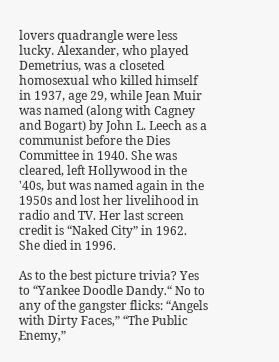lovers quadrangle were less lucky. Alexander, who played Demetrius, was a closeted homosexual who killed himself in 1937, age 29, while Jean Muir was named (along with Cagney and Bogart) by John L. Leech as a communist before the Dies Committee in 1940. She was cleared, left Hollywood in the '40s, but was named again in the 1950s and lost her livelihood in radio and TV. Her last screen credit is “Naked City” in 1962. She died in 1996.

As to the best picture trivia? Yes to “Yankee Doodle Dandy.“ No to any of the gangster flicks: “Angels with Dirty Faces,” “The Public Enemy,”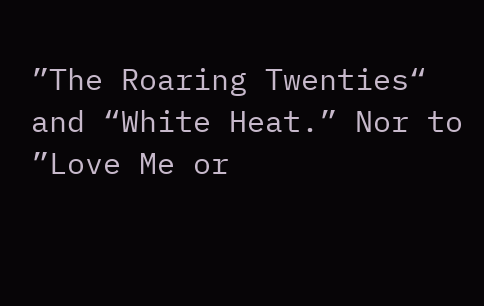”The Roaring Twenties“ and “White Heat.” Nor to ”Love Me or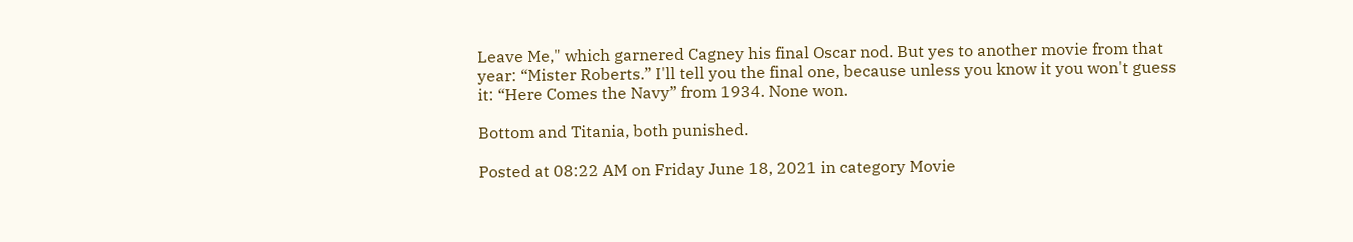Leave Me," which garnered Cagney his final Oscar nod. But yes to another movie from that year: “Mister Roberts.” I'll tell you the final one, because unless you know it you won't guess it: “Here Comes the Navy” from 1934. None won.

Bottom and Titania, both punished.

Posted at 08:22 AM on Friday June 18, 2021 in category Movie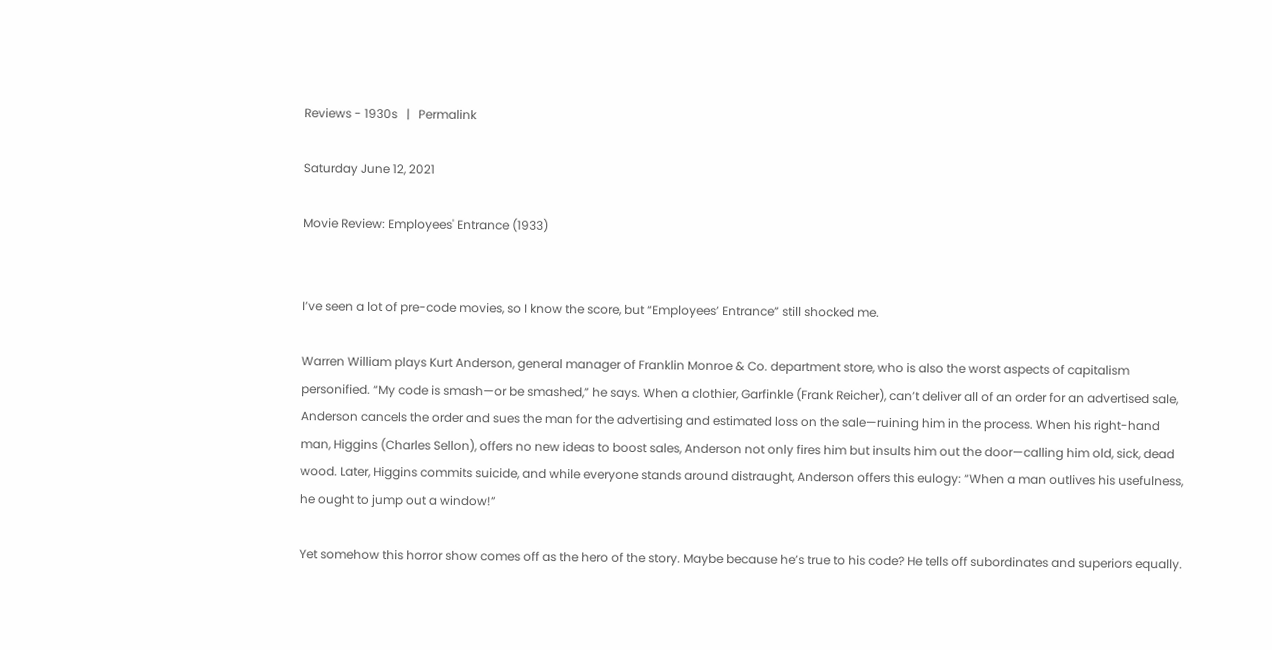Reviews - 1930s   |   Permalink

Saturday June 12, 2021

Movie Review: Employees' Entrance (1933)


I’ve seen a lot of pre-code movies, so I know the score, but “Employees’ Entrance” still shocked me.

Warren William plays Kurt Anderson, general manager of Franklin Monroe & Co. department store, who is also the worst aspects of capitalism personified. “My code is smash—or be smashed,” he says. When a clothier, Garfinkle (Frank Reicher), can’t deliver all of an order for an advertised sale, Anderson cancels the order and sues the man for the advertising and estimated loss on the sale—ruining him in the process. When his right-hand man, Higgins (Charles Sellon), offers no new ideas to boost sales, Anderson not only fires him but insults him out the door—calling him old, sick, dead wood. Later, Higgins commits suicide, and while everyone stands around distraught, Anderson offers this eulogy: “When a man outlives his usefulness, he ought to jump out a window!”

Yet somehow this horror show comes off as the hero of the story. Maybe because he’s true to his code? He tells off subordinates and superiors equally.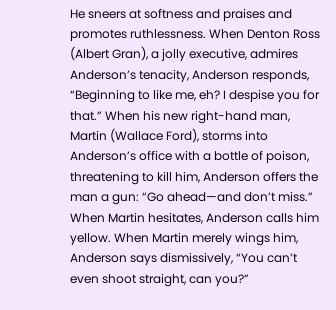He sneers at softness and praises and promotes ruthlessness. When Denton Ross (Albert Gran), a jolly executive, admires Anderson’s tenacity, Anderson responds, “Beginning to like me, eh? I despise you for that.” When his new right-hand man, Martin (Wallace Ford), storms into Anderson’s office with a bottle of poison, threatening to kill him, Anderson offers the man a gun: “Go ahead—and don’t miss.” When Martin hesitates, Anderson calls him yellow. When Martin merely wings him, Anderson says dismissively, “You can’t even shoot straight, can you?”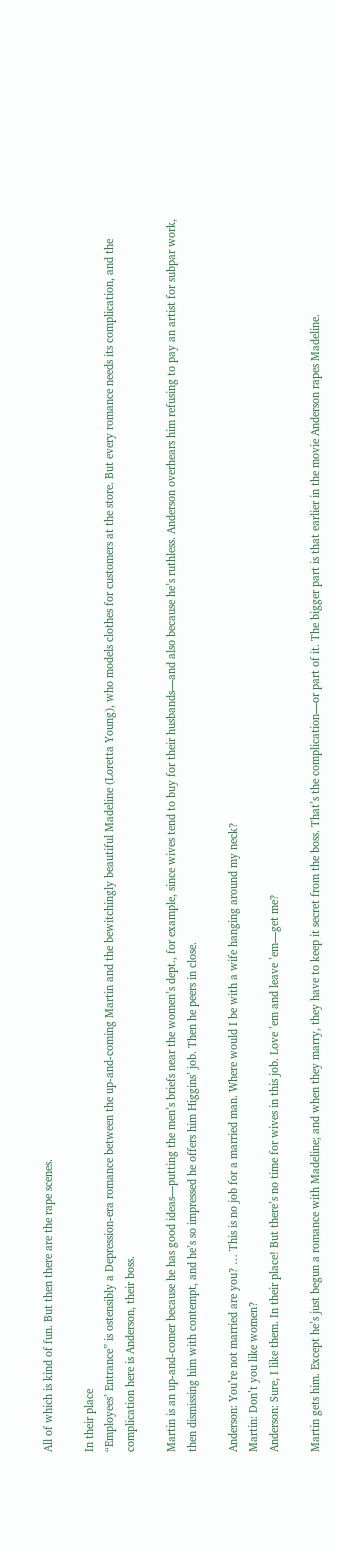All of which is kind of fun. But then there are the rape scenes.

In their place
“Employees’ Entrance” is ostensibly a Depression-era romance between the up-and-coming Martin and the bewitchingly beautiful Madeline (Loretta Young), who models clothes for customers at the store. But every romance needs its complication, and the complication here is Anderson, their boss.

Martin is an up-and-comer because he has good ideas—putting the men’s briefs near the women’s dept., for example, since wives tend to buy for their husbands—and also because he’s ruthless. Anderson overhears him refusing to pay an artist for subpar work, then dismissing him with contempt, and he’s so impressed he offers him Higgins’ job. Then he peers in close.

Anderson: You’re not married are you? … This is no job for a married man. Where would I be with a wife hanging around my neck?
Martin: Don’t you like women?
Anderson: Sure, I like them. In their place! But there’s no time for wives in this job. Love ’em and leave ’em—get me?

Martin gets him. Except he’s just begun a romance with Madeline; and when they marry, they have to keep it secret from the boss. That’s the complication—or part of it. The bigger part is that earlier in the movie Anderson rapes Madeline.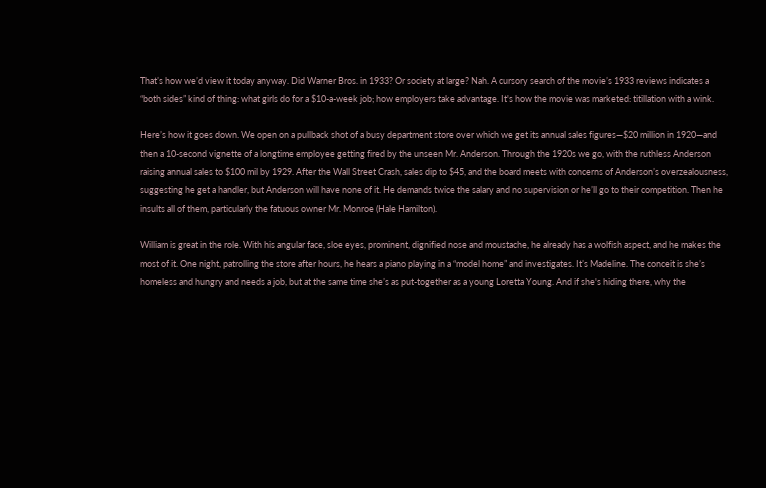That’s how we’d view it today anyway. Did Warner Bros. in 1933? Or society at large? Nah. A cursory search of the movie’s 1933 reviews indicates a “both sides” kind of thing: what girls do for a $10-a-week job; how employers take advantage. It's how the movie was marketed: titillation with a wink.

Here’s how it goes down. We open on a pullback shot of a busy department store over which we get its annual sales figures—$20 million in 1920—and then a 10-second vignette of a longtime employee getting fired by the unseen Mr. Anderson. Through the 1920s we go, with the ruthless Anderson raising annual sales to $100 mil by 1929. After the Wall Street Crash, sales dip to $45, and the board meets with concerns of Anderson’s overzealousness, suggesting he get a handler, but Anderson will have none of it. He demands twice the salary and no supervision or he’ll go to their competition. Then he insults all of them, particularly the fatuous owner Mr. Monroe (Hale Hamilton).

William is great in the role. With his angular face, sloe eyes, prominent, dignified nose and moustache, he already has a wolfish aspect, and he makes the most of it. One night, patrolling the store after hours, he hears a piano playing in a “model home” and investigates. It’s Madeline. The conceit is she’s homeless and hungry and needs a job, but at the same time she’s as put-together as a young Loretta Young. And if she's hiding there, why the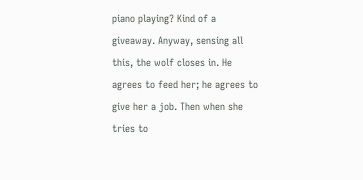piano playing? Kind of a giveaway. Anyway, sensing all this, the wolf closes in. He agrees to feed her; he agrees to give her a job. Then when she tries to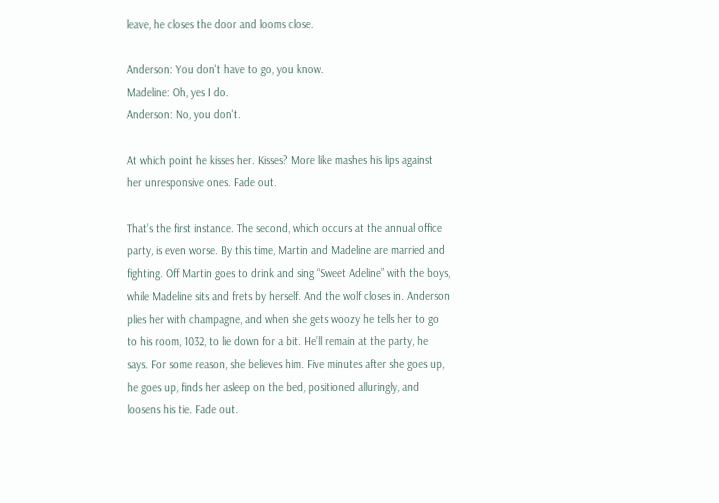leave, he closes the door and looms close.

Anderson: You don't have to go, you know.
Madeline: Oh, yes I do.
Anderson: No, you don't.

At which point he kisses her. Kisses? More like mashes his lips against her unresponsive ones. Fade out.

That’s the first instance. The second, which occurs at the annual office party, is even worse. By this time, Martin and Madeline are married and fighting. Off Martin goes to drink and sing “Sweet Adeline” with the boys, while Madeline sits and frets by herself. And the wolf closes in. Anderson plies her with champagne, and when she gets woozy he tells her to go to his room, 1032, to lie down for a bit. He’ll remain at the party, he says. For some reason, she believes him. Five minutes after she goes up, he goes up, finds her asleep on the bed, positioned alluringly, and loosens his tie. Fade out.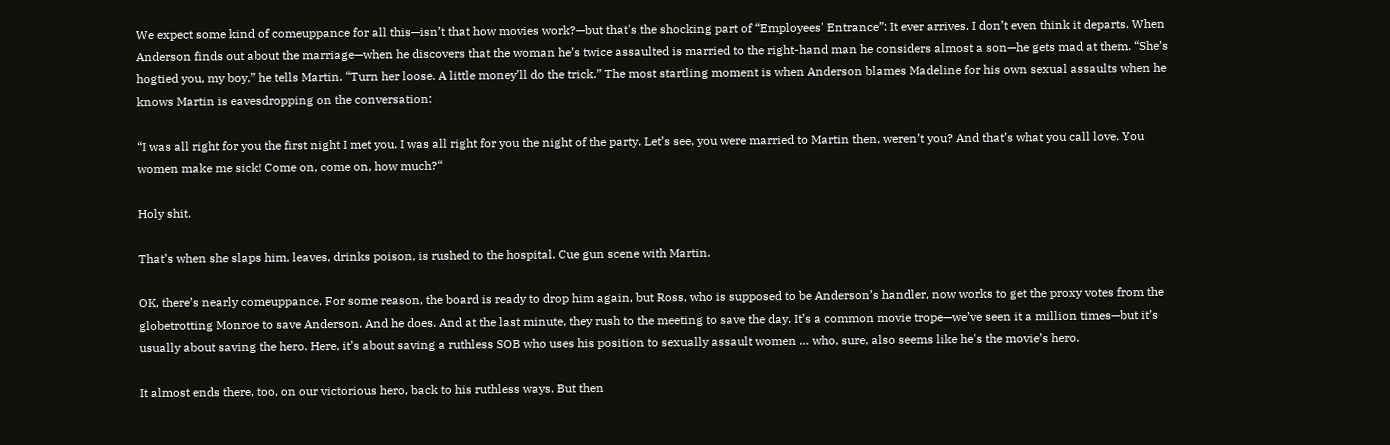We expect some kind of comeuppance for all this—isn’t that how movies work?—but that's the shocking part of “Employees' Entrance”: It ever arrives. I don’t even think it departs. When Anderson finds out about the marriage—when he discovers that the woman he’s twice assaulted is married to the right-hand man he considers almost a son—he gets mad at them. “She’s hogtied you, my boy,” he tells Martin. “Turn her loose. A little money’ll do the trick.” The most startling moment is when Anderson blames Madeline for his own sexual assaults when he knows Martin is eavesdropping on the conversation:

“I was all right for you the first night I met you. I was all right for you the night of the party. Let’s see, you were married to Martin then, weren’t you? And that’s what you call love. You women make me sick! Come on, come on, how much?“

Holy shit.

That’s when she slaps him, leaves, drinks poison, is rushed to the hospital. Cue gun scene with Martin.

OK, there’s nearly comeuppance. For some reason, the board is ready to drop him again, but Ross, who is supposed to be Anderson’s handler, now works to get the proxy votes from the globetrotting Monroe to save Anderson. And he does. And at the last minute, they rush to the meeting to save the day. It’s a common movie trope—we’ve seen it a million times—but it’s usually about saving the hero. Here, it’s about saving a ruthless SOB who uses his position to sexually assault women … who, sure, also seems like he's the movie’s hero.

It almost ends there, too, on our victorious hero, back to his ruthless ways. But then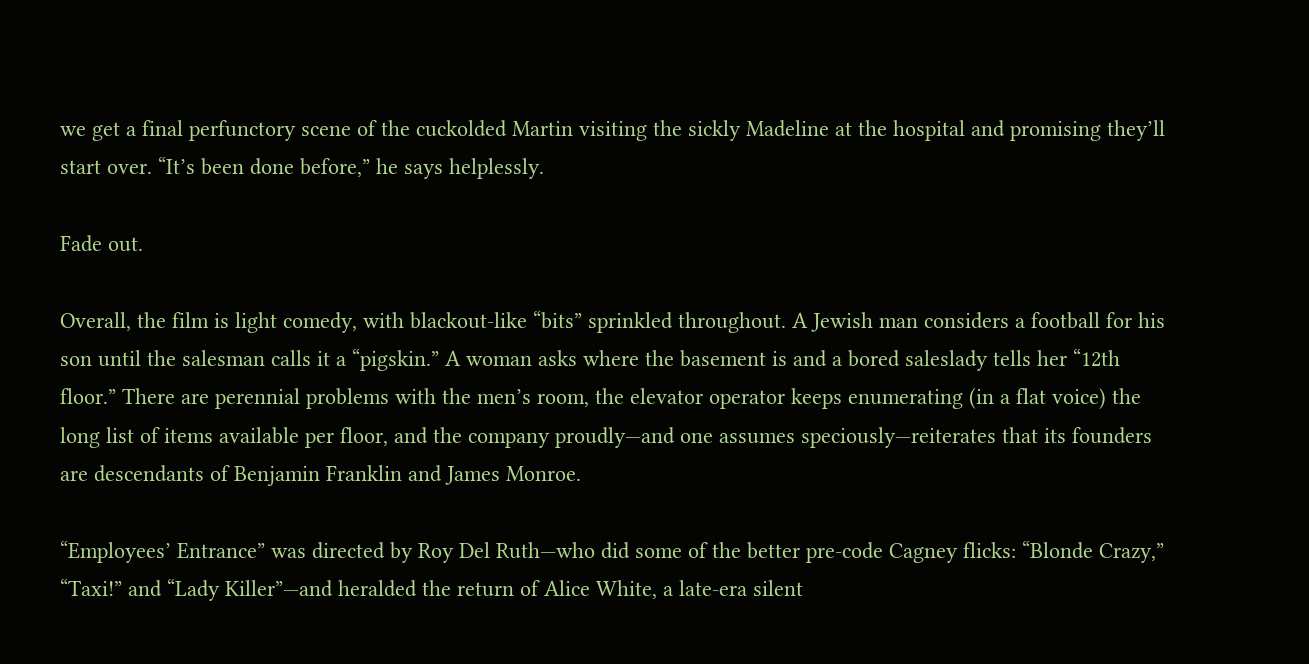we get a final perfunctory scene of the cuckolded Martin visiting the sickly Madeline at the hospital and promising they’ll start over. “It’s been done before,” he says helplessly.

Fade out.

Overall, the film is light comedy, with blackout-like “bits” sprinkled throughout. A Jewish man considers a football for his son until the salesman calls it a “pigskin.” A woman asks where the basement is and a bored saleslady tells her “12th floor.” There are perennial problems with the men’s room, the elevator operator keeps enumerating (in a flat voice) the long list of items available per floor, and the company proudly—and one assumes speciously—reiterates that its founders are descendants of Benjamin Franklin and James Monroe.

“Employees’ Entrance” was directed by Roy Del Ruth—who did some of the better pre-code Cagney flicks: “Blonde Crazy,” “Taxi!” and “Lady Killer”—and heralded the return of Alice White, a late-era silent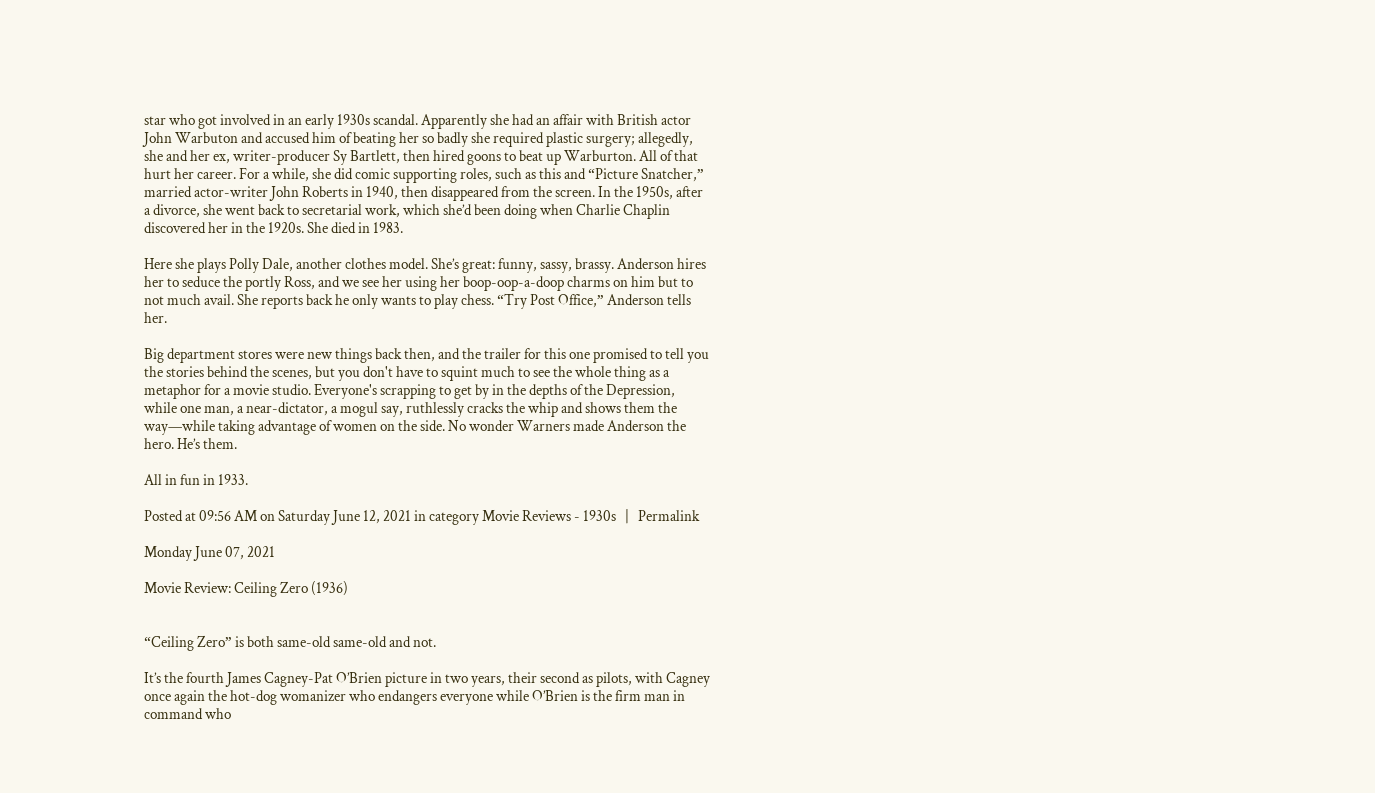star who got involved in an early 1930s scandal. Apparently she had an affair with British actor John Warbuton and accused him of beating her so badly she required plastic surgery; allegedly, she and her ex, writer-producer Sy Bartlett, then hired goons to beat up Warburton. All of that hurt her career. For a while, she did comic supporting roles, such as this and “Picture Snatcher,” married actor-writer John Roberts in 1940, then disappeared from the screen. In the 1950s, after a divorce, she went back to secretarial work, which she’d been doing when Charlie Chaplin discovered her in the 1920s. She died in 1983.

Here she plays Polly Dale, another clothes model. She’s great: funny, sassy, brassy. Anderson hires her to seduce the portly Ross, and we see her using her boop-oop-a-doop charms on him but to not much avail. She reports back he only wants to play chess. “Try Post Office,” Anderson tells her.

Big department stores were new things back then, and the trailer for this one promised to tell you the stories behind the scenes, but you don't have to squint much to see the whole thing as a metaphor for a movie studio. Everyone's scrapping to get by in the depths of the Depression, while one man, a near-dictator, a mogul say, ruthlessly cracks the whip and shows them the way—while taking advantage of women on the side. No wonder Warners made Anderson the hero. He’s them.

All in fun in 1933.

Posted at 09:56 AM on Saturday June 12, 2021 in category Movie Reviews - 1930s   |   Permalink

Monday June 07, 2021

Movie Review: Ceiling Zero (1936)


“Ceiling Zero” is both same-old same-old and not.

It’s the fourth James Cagney-Pat O’Brien picture in two years, their second as pilots, with Cagney once again the hot-dog womanizer who endangers everyone while O’Brien is the firm man in command who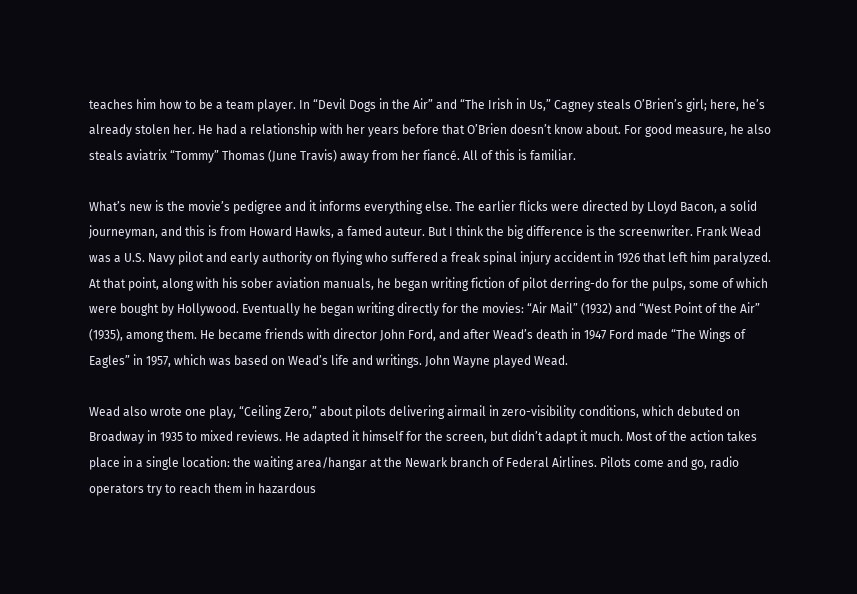teaches him how to be a team player. In “Devil Dogs in the Air” and “The Irish in Us,” Cagney steals O’Brien’s girl; here, he’s already stolen her. He had a relationship with her years before that O’Brien doesn’t know about. For good measure, he also steals aviatrix “Tommy” Thomas (June Travis) away from her fiancé. All of this is familiar.

What’s new is the movie’s pedigree and it informs everything else. The earlier flicks were directed by Lloyd Bacon, a solid journeyman, and this is from Howard Hawks, a famed auteur. But I think the big difference is the screenwriter. Frank Wead was a U.S. Navy pilot and early authority on flying who suffered a freak spinal injury accident in 1926 that left him paralyzed. At that point, along with his sober aviation manuals, he began writing fiction of pilot derring-do for the pulps, some of which were bought by Hollywood. Eventually he began writing directly for the movies: “Air Mail” (1932) and “West Point of the Air” (1935), among them. He became friends with director John Ford, and after Wead’s death in 1947 Ford made “The Wings of Eagles” in 1957, which was based on Wead’s life and writings. John Wayne played Wead.

Wead also wrote one play, “Ceiling Zero,” about pilots delivering airmail in zero-visibility conditions, which debuted on Broadway in 1935 to mixed reviews. He adapted it himself for the screen, but didn’t adapt it much. Most of the action takes place in a single location: the waiting area/hangar at the Newark branch of Federal Airlines. Pilots come and go, radio operators try to reach them in hazardous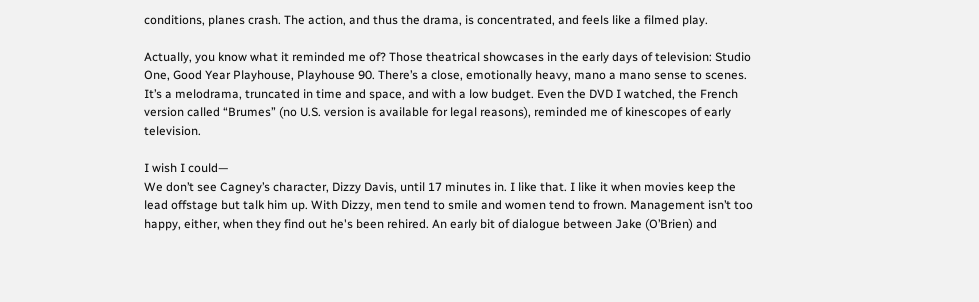conditions, planes crash. The action, and thus the drama, is concentrated, and feels like a filmed play.

Actually, you know what it reminded me of? Those theatrical showcases in the early days of television: Studio One, Good Year Playhouse, Playhouse 90. There’s a close, emotionally heavy, mano a mano sense to scenes. It’s a melodrama, truncated in time and space, and with a low budget. Even the DVD I watched, the French version called “Brumes” (no U.S. version is available for legal reasons), reminded me of kinescopes of early television.

I wish I could—
We don’t see Cagney’s character, Dizzy Davis, until 17 minutes in. I like that. I like it when movies keep the lead offstage but talk him up. With Dizzy, men tend to smile and women tend to frown. Management isn’t too happy, either, when they find out he's been rehired. An early bit of dialogue between Jake (O’Brien) and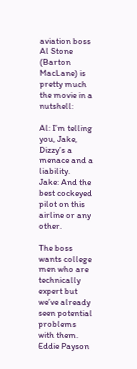aviation boss Al Stone (Barton MacLane) is pretty much the movie in a nutshell:

Al: I’m telling you, Jake, Dizzy’s a menace and a liability.
Jake: And the best cockeyed pilot on this airline or any other.

The boss wants college men who are technically expert but we’ve already seen potential problems with them. Eddie Payson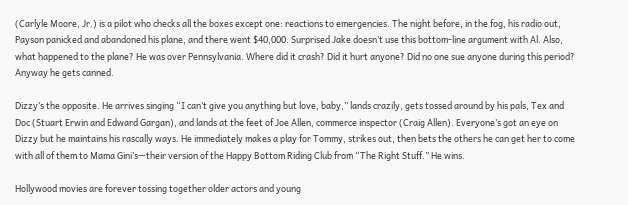(Carlyle Moore, Jr.) is a pilot who checks all the boxes except one: reactions to emergencies. The night before, in the fog, his radio out, Payson panicked and abandoned his plane, and there went $40,000. Surprised Jake doesn’t use this bottom-line argument with Al. Also, what happened to the plane? He was over Pennsylvania. Where did it crash? Did it hurt anyone? Did no one sue anyone during this period? Anyway he gets canned.

Dizzy’s the opposite. He arrives singing “I can’t give you anything but love, baby,” lands crazily, gets tossed around by his pals, Tex and Doc (Stuart Erwin and Edward Gargan), and lands at the feet of Joe Allen, commerce inspector (Craig Allen). Everyone’s got an eye on Dizzy but he maintains his rascally ways. He immediately makes a play for Tommy, strikes out, then bets the others he can get her to come with all of them to Mama Gini’s—their version of the Happy Bottom Riding Club from “The Right Stuff.” He wins.

Hollywood movies are forever tossing together older actors and young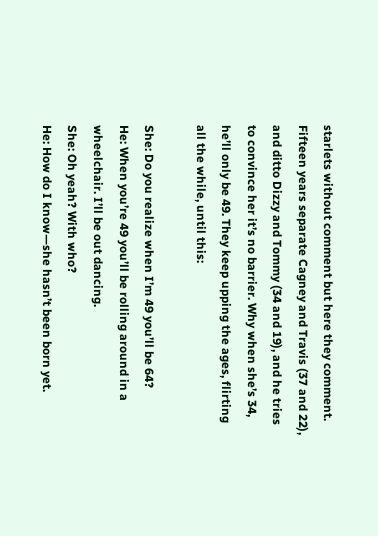starlets without comment but here they comment. Fifteen years separate Cagney and Travis (37 and 22), and ditto Dizzy and Tommy (34 and 19), and he tries to convince her it’s no barrier. Why when she’s 34, he’ll only be 49. They keep upping the ages, flirting all the while, until this:

She: Do you realize when I’m 49 you’ll be 64?
He: When you’re 49 you’ll be rolling around in a wheelchair. I’ll be out dancing.
She: Oh yeah? With who?
He: How do I know—she hasn’t been born yet.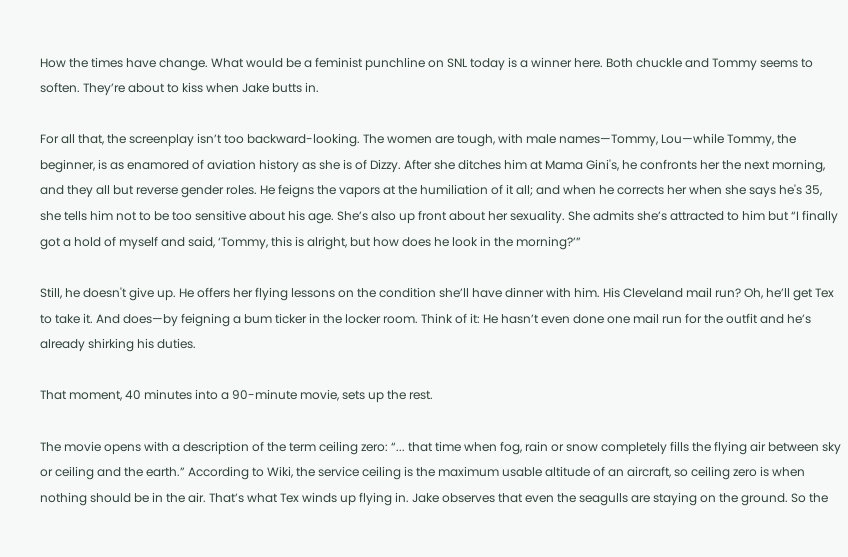How the times have change. What would be a feminist punchline on SNL today is a winner here. Both chuckle and Tommy seems to soften. They’re about to kiss when Jake butts in.

For all that, the screenplay isn’t too backward-looking. The women are tough, with male names—Tommy, Lou—while Tommy, the beginner, is as enamored of aviation history as she is of Dizzy. After she ditches him at Mama Gini's, he confronts her the next morning, and they all but reverse gender roles. He feigns the vapors at the humiliation of it all; and when he corrects her when she says he's 35, she tells him not to be too sensitive about his age. She’s also up front about her sexuality. She admits she’s attracted to him but “I finally got a hold of myself and said, ‘Tommy, this is alright, but how does he look in the morning?’”

Still, he doesn't give up. He offers her flying lessons on the condition she’ll have dinner with him. His Cleveland mail run? Oh, he’ll get Tex to take it. And does—by feigning a bum ticker in the locker room. Think of it: He hasn’t even done one mail run for the outfit and he’s already shirking his duties.

That moment, 40 minutes into a 90-minute movie, sets up the rest.

The movie opens with a description of the term ceiling zero: “... that time when fog, rain or snow completely fills the flying air between sky or ceiling and the earth.” According to Wiki, the service ceiling is the maximum usable altitude of an aircraft, so ceiling zero is when nothing should be in the air. That’s what Tex winds up flying in. Jake observes that even the seagulls are staying on the ground. So the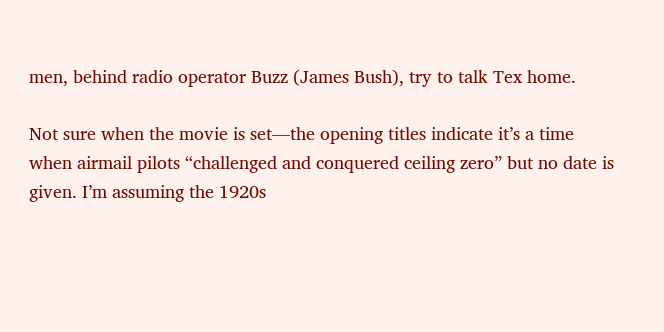men, behind radio operator Buzz (James Bush), try to talk Tex home.

Not sure when the movie is set—the opening titles indicate it’s a time when airmail pilots “challenged and conquered ceiling zero” but no date is given. I’m assuming the 1920s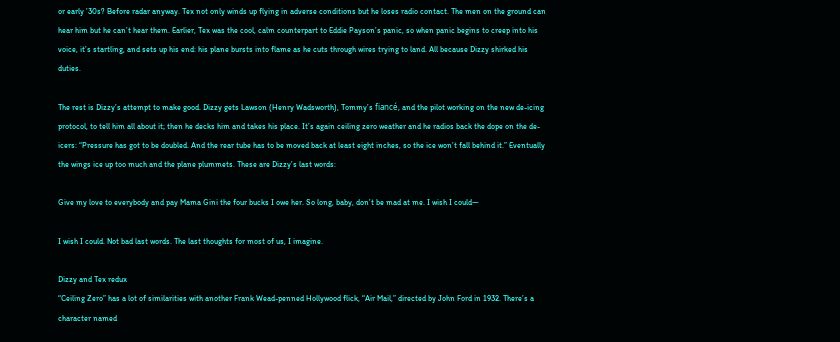or early ’30s? Before radar anyway. Tex not only winds up flying in adverse conditions but he loses radio contact. The men on the ground can hear him but he can’t hear them. Earlier, Tex was the cool, calm counterpart to Eddie Payson’s panic, so when panic begins to creep into his voice, it’s startling, and sets up his end: his plane bursts into flame as he cuts through wires trying to land. All because Dizzy shirked his duties.

The rest is Dizzy’s attempt to make good. Dizzy gets Lawson (Henry Wadsworth), Tommy’s fiancé, and the pilot working on the new de-icing protocol, to tell him all about it; then he decks him and takes his place. It’s again ceiling zero weather and he radios back the dope on the de-icers: “Pressure has got to be doubled. And the rear tube has to be moved back at least eight inches, so the ice won’t fall behind it.” Eventually the wings ice up too much and the plane plummets. These are Dizzy’s last words:

Give my love to everybody and pay Mama Gini the four bucks I owe her. So long, baby, don’t be mad at me. I wish I could—

I wish I could. Not bad last words. The last thoughts for most of us, I imagine.

Dizzy and Tex redux
“Ceiling Zero” has a lot of similarities with another Frank Wead-penned Hollywood flick, “Air Mail,” directed by John Ford in 1932. There’s a character named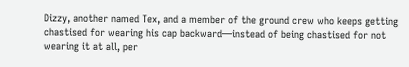Dizzy, another named Tex, and a member of the ground crew who keeps getting chastised for wearing his cap backward—instead of being chastised for not wearing it at all, per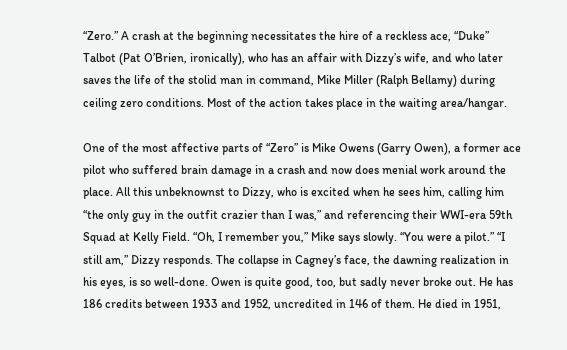“Zero.” A crash at the beginning necessitates the hire of a reckless ace, “Duke” Talbot (Pat O’Brien, ironically), who has an affair with Dizzy’s wife, and who later saves the life of the stolid man in command, Mike Miller (Ralph Bellamy) during ceiling zero conditions. Most of the action takes place in the waiting area/hangar.

One of the most affective parts of “Zero” is Mike Owens (Garry Owen), a former ace pilot who suffered brain damage in a crash and now does menial work around the place. All this unbeknownst to Dizzy, who is excited when he sees him, calling him “the only guy in the outfit crazier than I was,” and referencing their WWI-era 59th Squad at Kelly Field. “Oh, I remember you,” Mike says slowly. “You were a pilot.” “I still am,” Dizzy responds. The collapse in Cagney’s face, the dawning realization in his eyes, is so well-done. Owen is quite good, too, but sadly never broke out. He has 186 credits between 1933 and 1952, uncredited in 146 of them. He died in 1951,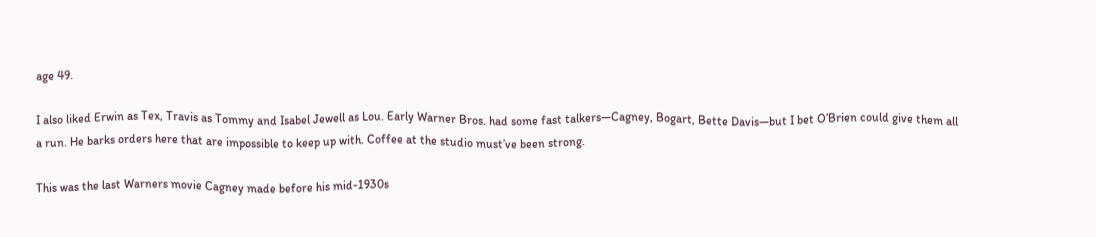age 49.

I also liked Erwin as Tex, Travis as Tommy and Isabel Jewell as Lou. Early Warner Bros. had some fast talkers—Cagney, Bogart, Bette Davis—but I bet O’Brien could give them all a run. He barks orders here that are impossible to keep up with. Coffee at the studio must’ve been strong.

This was the last Warners movie Cagney made before his mid-1930s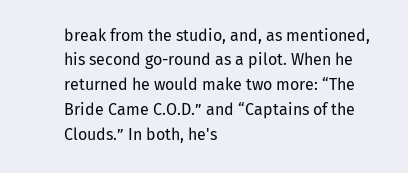break from the studio, and, as mentioned, his second go-round as a pilot. When he returned he would make two more: “The Bride Came C.O.D.” and “Captains of the Clouds.” In both, he's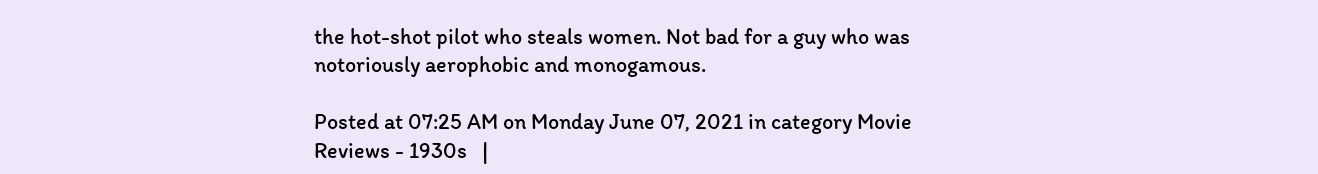the hot-shot pilot who steals women. Not bad for a guy who was notoriously aerophobic and monogamous.

Posted at 07:25 AM on Monday June 07, 2021 in category Movie Reviews - 1930s   |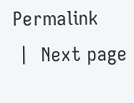Permalink
 |  Next page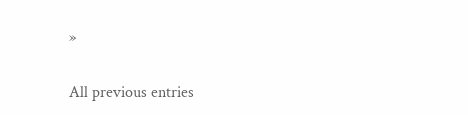»

All previous entries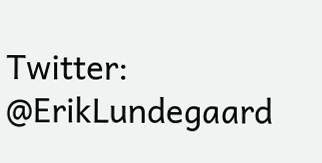Twitter: @ErikLundegaard